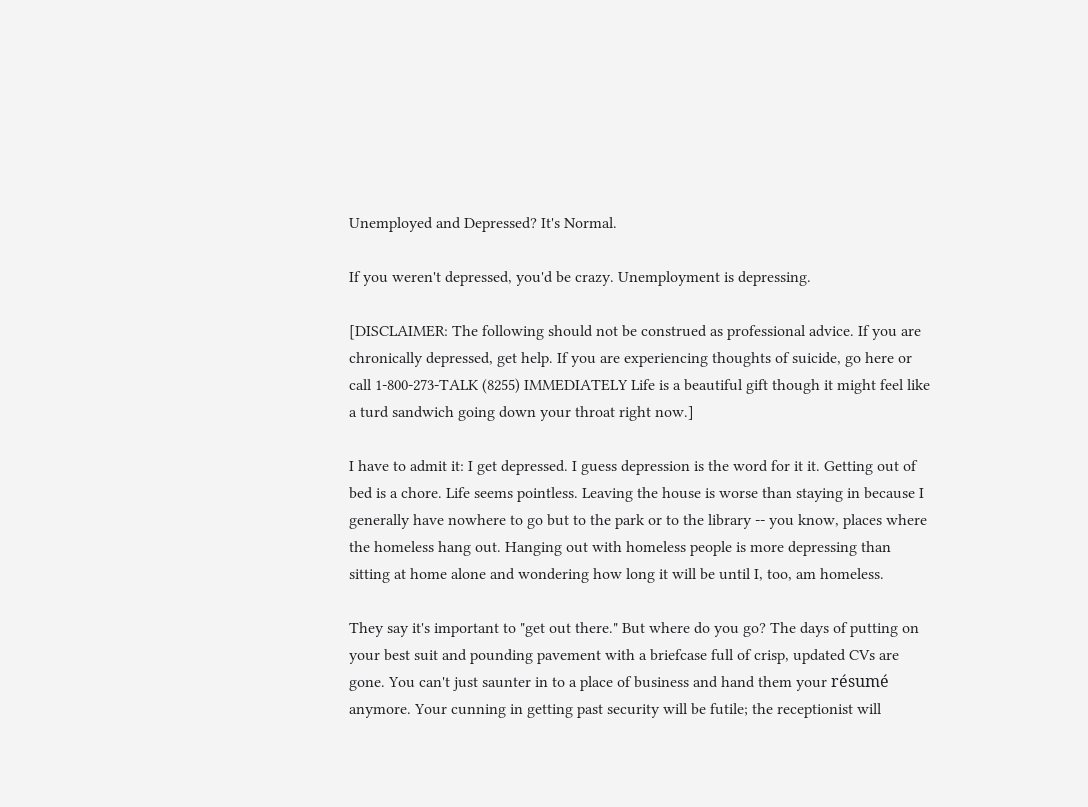Unemployed and Depressed? It's Normal.

If you weren't depressed, you'd be crazy. Unemployment is depressing.

[DISCLAIMER: The following should not be construed as professional advice. If you are chronically depressed, get help. If you are experiencing thoughts of suicide, go here or call 1-800-273-TALK (8255) IMMEDIATELY Life is a beautiful gift though it might feel like a turd sandwich going down your throat right now.]

I have to admit it: I get depressed. I guess depression is the word for it it. Getting out of bed is a chore. Life seems pointless. Leaving the house is worse than staying in because I generally have nowhere to go but to the park or to the library -- you know, places where the homeless hang out. Hanging out with homeless people is more depressing than sitting at home alone and wondering how long it will be until I, too, am homeless.

They say it's important to "get out there." But where do you go? The days of putting on your best suit and pounding pavement with a briefcase full of crisp, updated CVs are gone. You can't just saunter in to a place of business and hand them your résumé anymore. Your cunning in getting past security will be futile; the receptionist will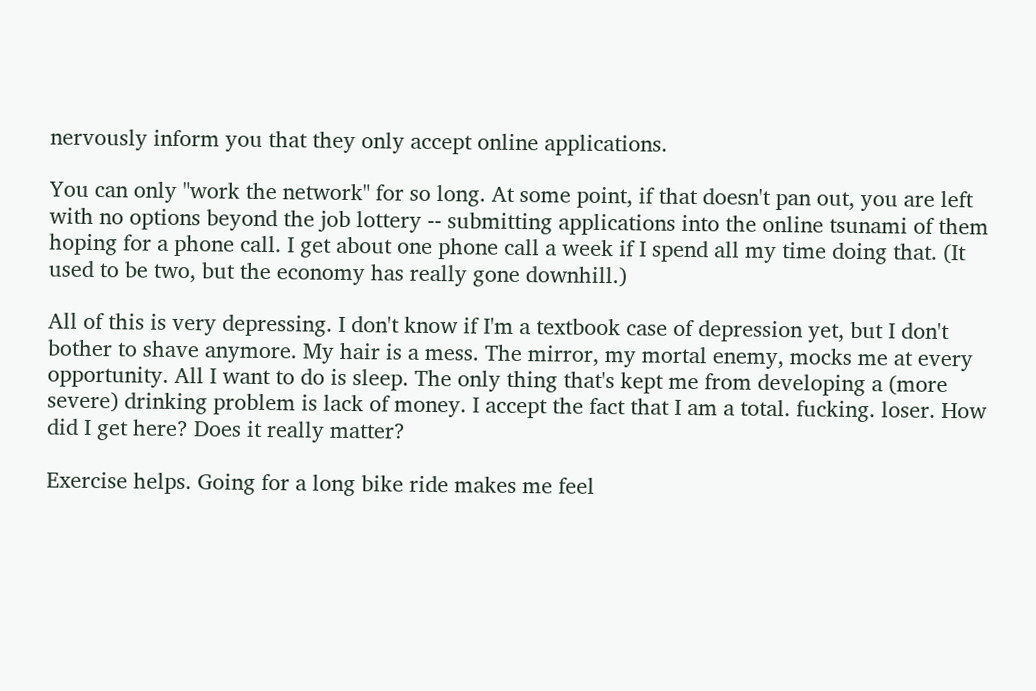nervously inform you that they only accept online applications.

You can only "work the network" for so long. At some point, if that doesn't pan out, you are left with no options beyond the job lottery -- submitting applications into the online tsunami of them hoping for a phone call. I get about one phone call a week if I spend all my time doing that. (It used to be two, but the economy has really gone downhill.)

All of this is very depressing. I don't know if I'm a textbook case of depression yet, but I don't bother to shave anymore. My hair is a mess. The mirror, my mortal enemy, mocks me at every opportunity. All I want to do is sleep. The only thing that's kept me from developing a (more severe) drinking problem is lack of money. I accept the fact that I am a total. fucking. loser. How did I get here? Does it really matter?

Exercise helps. Going for a long bike ride makes me feel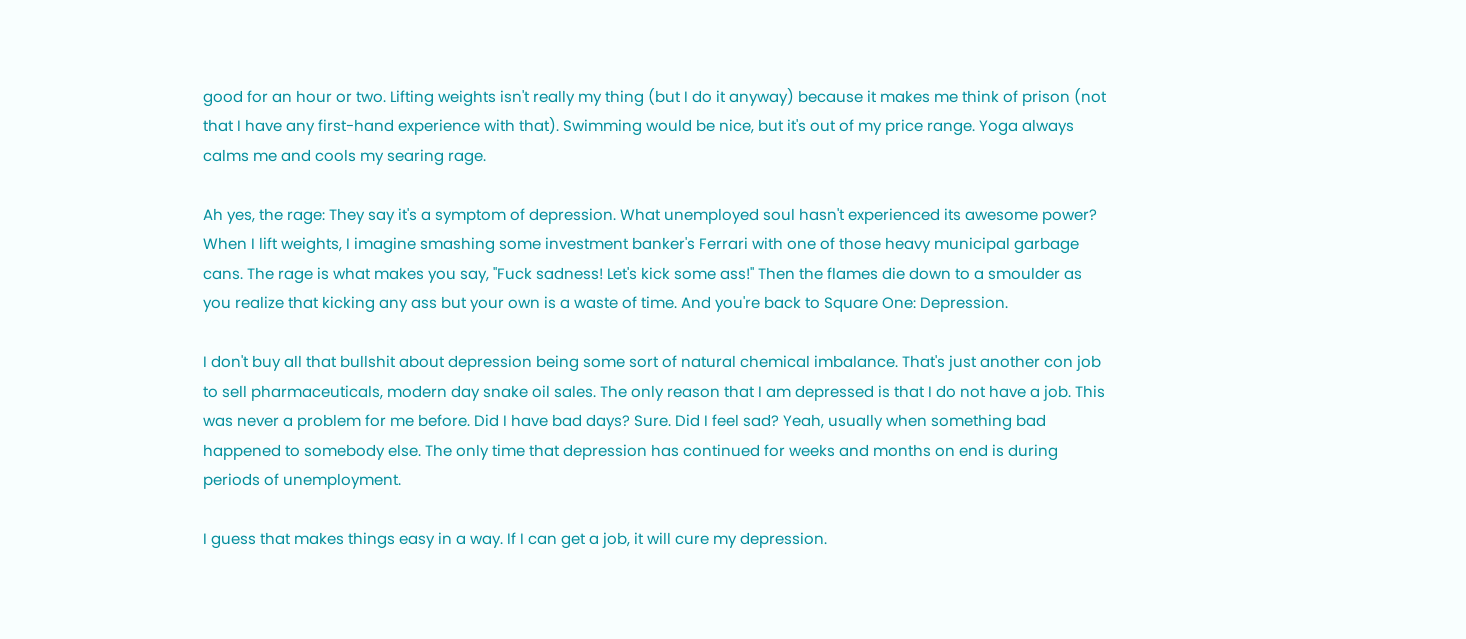good for an hour or two. Lifting weights isn't really my thing (but I do it anyway) because it makes me think of prison (not that I have any first-hand experience with that). Swimming would be nice, but it's out of my price range. Yoga always calms me and cools my searing rage.

Ah yes, the rage: They say it's a symptom of depression. What unemployed soul hasn't experienced its awesome power? When I lift weights, I imagine smashing some investment banker's Ferrari with one of those heavy municipal garbage cans. The rage is what makes you say, "Fuck sadness! Let's kick some ass!" Then the flames die down to a smoulder as you realize that kicking any ass but your own is a waste of time. And you're back to Square One: Depression.

I don't buy all that bullshit about depression being some sort of natural chemical imbalance. That's just another con job to sell pharmaceuticals, modern day snake oil sales. The only reason that I am depressed is that I do not have a job. This was never a problem for me before. Did I have bad days? Sure. Did I feel sad? Yeah, usually when something bad happened to somebody else. The only time that depression has continued for weeks and months on end is during periods of unemployment.

I guess that makes things easy in a way. If I can get a job, it will cure my depression.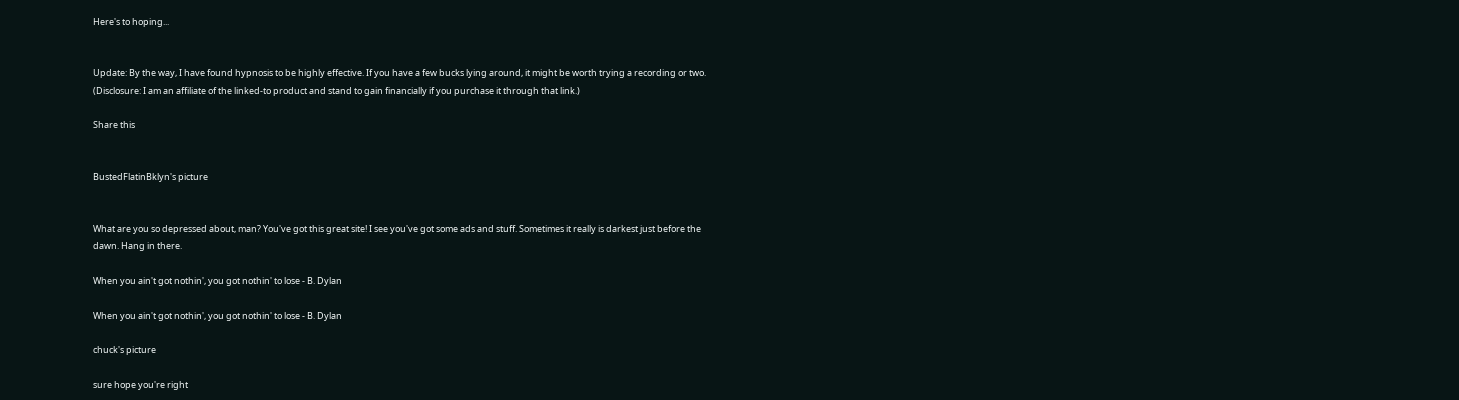Here's to hoping...


Update: By the way, I have found hypnosis to be highly effective. If you have a few bucks lying around, it might be worth trying a recording or two. (Disclosure: I am an affiliate of the linked-to product and stand to gain financially if you purchase it through that link.)

Share this


BustedFlatinBklyn's picture


What are you so depressed about, man? You've got this great site! I see you've got some ads and stuff. Sometimes it really is darkest just before the dawn. Hang in there.

When you ain't got nothin', you got nothin' to lose - B. Dylan

When you ain't got nothin', you got nothin' to lose - B. Dylan

chuck's picture

sure hope you're right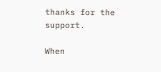thanks for the support.

When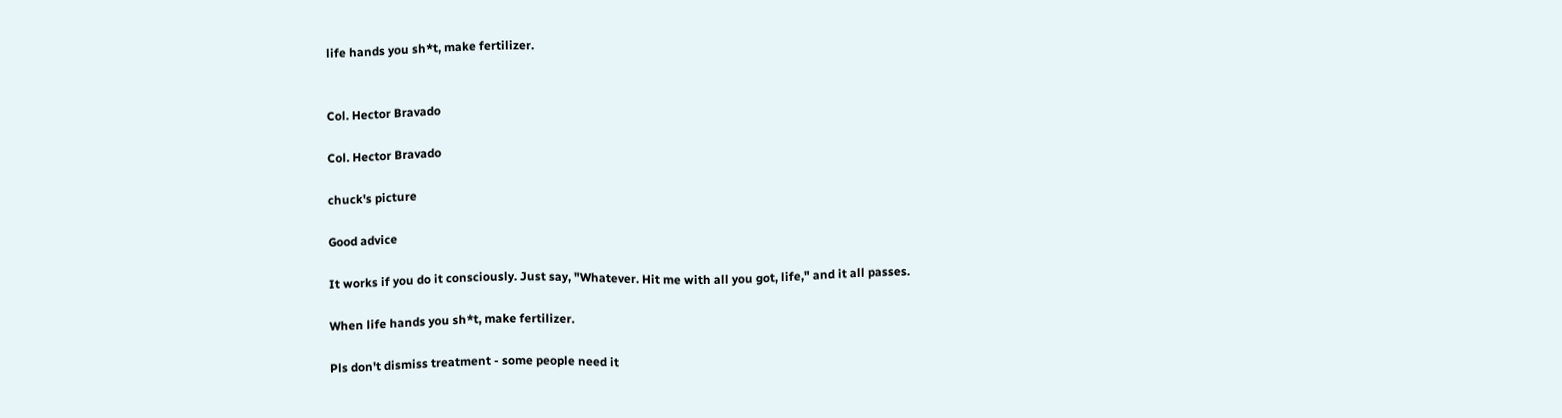life hands you sh*t, make fertilizer.


Col. Hector Bravado

Col. Hector Bravado

chuck's picture

Good advice

It works if you do it consciously. Just say, "Whatever. Hit me with all you got, life," and it all passes.

When life hands you sh*t, make fertilizer.

Pls don't dismiss treatment - some people need it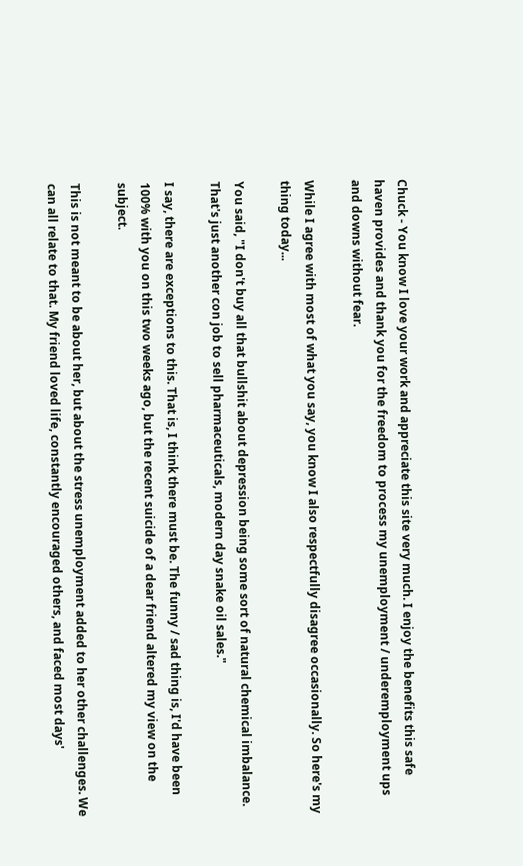Chuck - You know I love your work and appreciate this site very much. I enjoy the benefits this safe haven provides and thank you for the freedom to process my unemployment / underemployment ups and downs without fear.

While I agree with most of what you say, you know I also respectfully disagree occasionally. So here's my thing today...

You said, "I don't buy all that bullshit about depression being some sort of natural chemical imbalance. That's just another con job to sell pharmaceuticals, modern day snake oil sales."

I say, there are exceptions to this. That is, I think there must be. The funny / sad thing is, I'd have been 100% with you on this two weeks ago, but the recent suicide of a dear friend altered my view on the subject.

This is not meant to be about her, but about the stress unemployment added to her other challenges. We can all relate to that. My friend loved life, constantly encouraged others, and faced most days'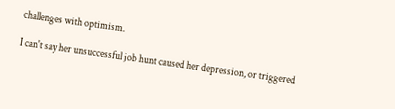challenges with optimism.

I can't say her unsuccessful job hunt caused her depression, or triggered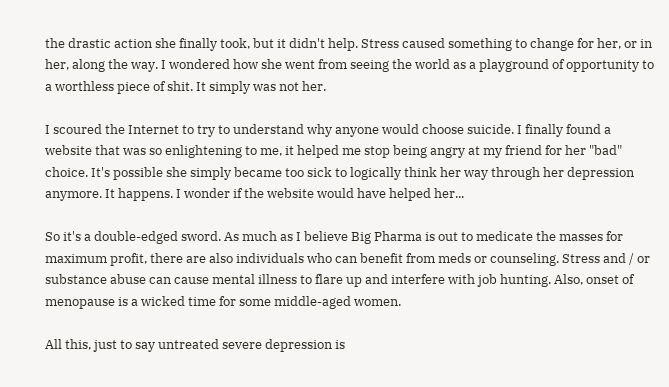the drastic action she finally took, but it didn't help. Stress caused something to change for her, or in her, along the way. I wondered how she went from seeing the world as a playground of opportunity to a worthless piece of shit. It simply was not her.

I scoured the Internet to try to understand why anyone would choose suicide. I finally found a website that was so enlightening to me, it helped me stop being angry at my friend for her "bad" choice. It's possible she simply became too sick to logically think her way through her depression anymore. It happens. I wonder if the website would have helped her...

So it's a double-edged sword. As much as I believe Big Pharma is out to medicate the masses for maximum profit, there are also individuals who can benefit from meds or counseling. Stress and / or substance abuse can cause mental illness to flare up and interfere with job hunting. Also, onset of menopause is a wicked time for some middle-aged women.

All this, just to say untreated severe depression is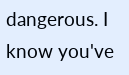dangerous. I know you've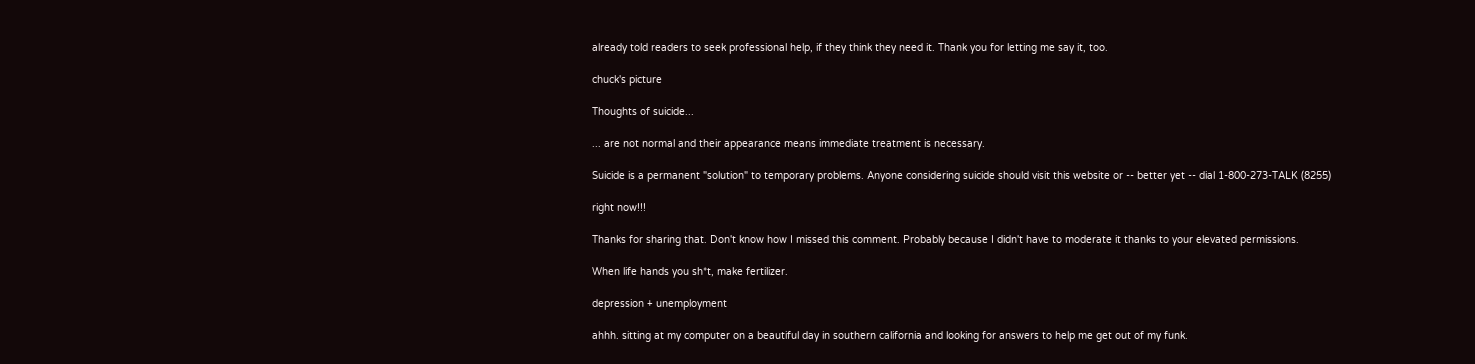already told readers to seek professional help, if they think they need it. Thank you for letting me say it, too.

chuck's picture

Thoughts of suicide...

... are not normal and their appearance means immediate treatment is necessary.

Suicide is a permanent "solution" to temporary problems. Anyone considering suicide should visit this website or -- better yet -- dial 1-800-273-TALK (8255)

right now!!!

Thanks for sharing that. Don't know how I missed this comment. Probably because I didn't have to moderate it thanks to your elevated permissions.

When life hands you sh*t, make fertilizer.

depression + unemployment

ahhh. sitting at my computer on a beautiful day in southern california and looking for answers to help me get out of my funk.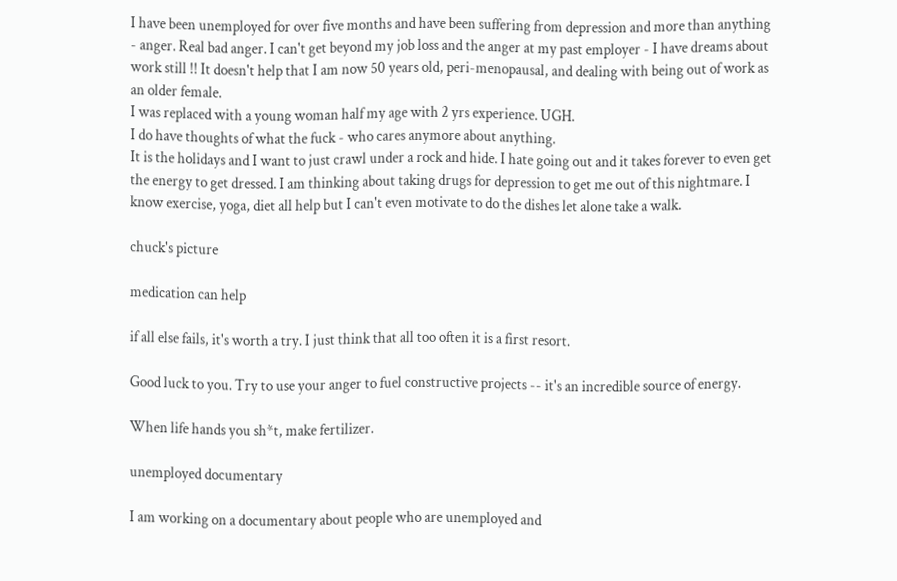I have been unemployed for over five months and have been suffering from depression and more than anything - anger. Real bad anger. I can't get beyond my job loss and the anger at my past employer - I have dreams about work still !! It doesn't help that I am now 50 years old, peri-menopausal, and dealing with being out of work as an older female.
I was replaced with a young woman half my age with 2 yrs experience. UGH.
I do have thoughts of what the fuck - who cares anymore about anything.
It is the holidays and I want to just crawl under a rock and hide. I hate going out and it takes forever to even get the energy to get dressed. I am thinking about taking drugs for depression to get me out of this nightmare. I know exercise, yoga, diet all help but I can't even motivate to do the dishes let alone take a walk.

chuck's picture

medication can help

if all else fails, it's worth a try. I just think that all too often it is a first resort.

Good luck to you. Try to use your anger to fuel constructive projects -- it's an incredible source of energy.

When life hands you sh*t, make fertilizer.

unemployed documentary

I am working on a documentary about people who are unemployed and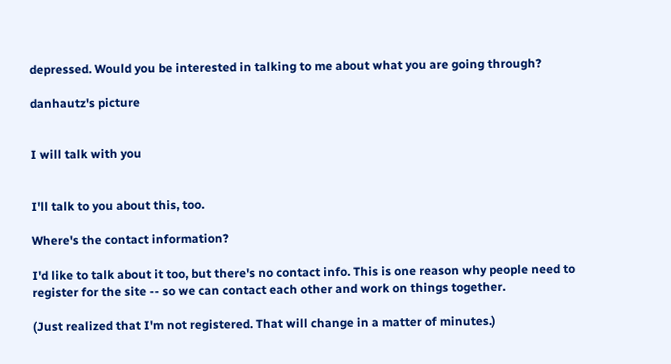depressed. Would you be interested in talking to me about what you are going through?

danhautz's picture


I will talk with you


I'll talk to you about this, too.

Where's the contact information?

I'd like to talk about it too, but there's no contact info. This is one reason why people need to register for the site -- so we can contact each other and work on things together.

(Just realized that I'm not registered. That will change in a matter of minutes.)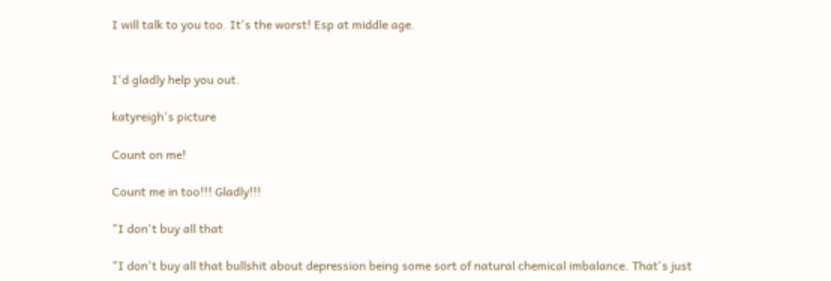I will talk to you too. It's the worst! Esp at middle age.


I'd gladly help you out.

katyreigh's picture

Count on me!

Count me in too!!! Gladly!!!

"I don't buy all that

"I don't buy all that bullshit about depression being some sort of natural chemical imbalance. That's just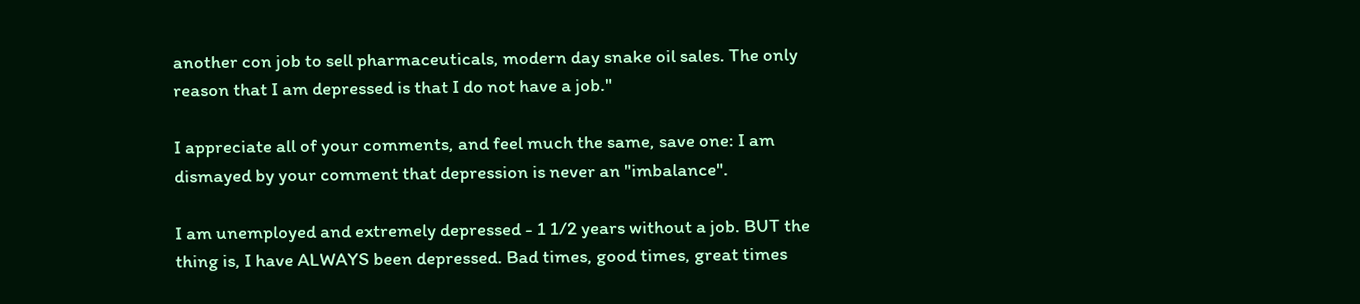another con job to sell pharmaceuticals, modern day snake oil sales. The only reason that I am depressed is that I do not have a job."

I appreciate all of your comments, and feel much the same, save one: I am dismayed by your comment that depression is never an "imbalance".

I am unemployed and extremely depressed - 1 1/2 years without a job. BUT the thing is, I have ALWAYS been depressed. Bad times, good times, great times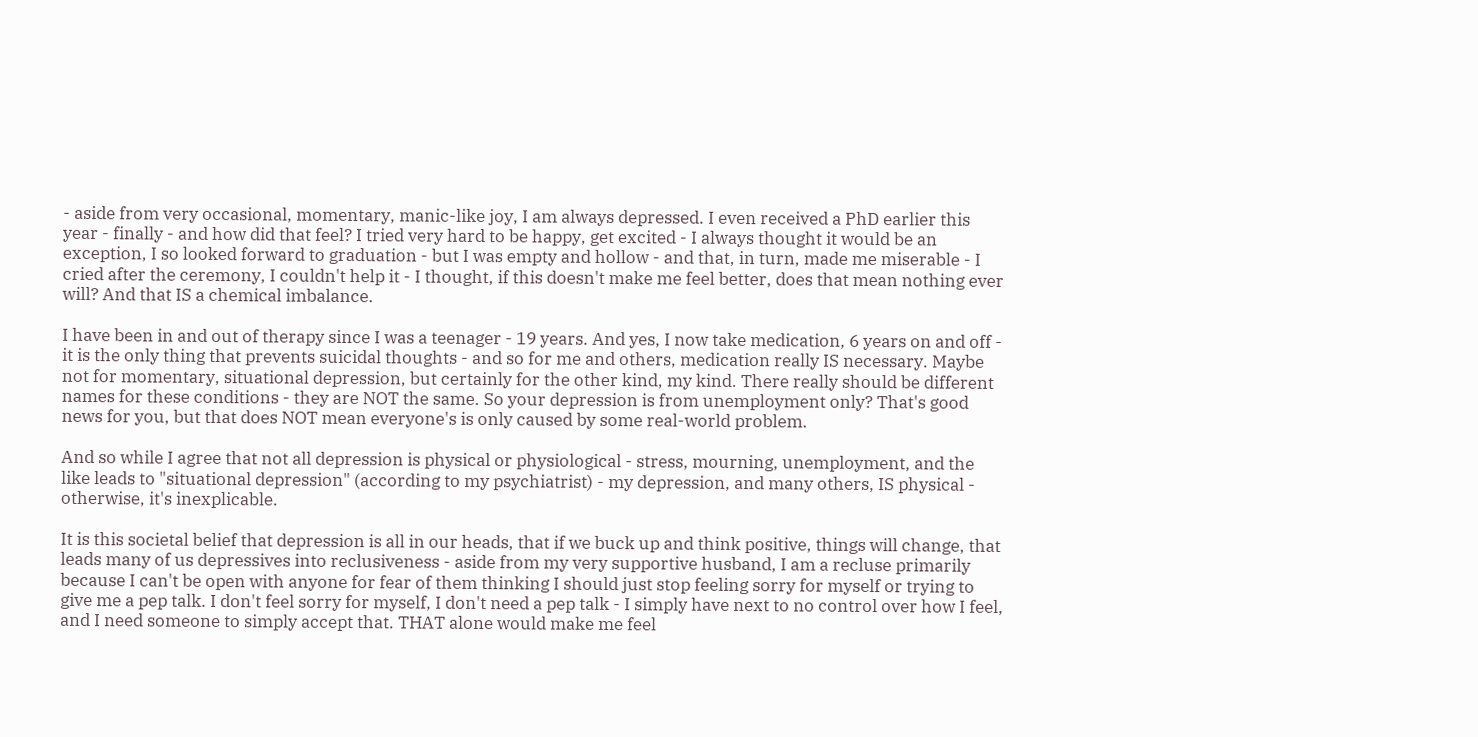- aside from very occasional, momentary, manic-like joy, I am always depressed. I even received a PhD earlier this year - finally - and how did that feel? I tried very hard to be happy, get excited - I always thought it would be an exception, I so looked forward to graduation - but I was empty and hollow - and that, in turn, made me miserable - I cried after the ceremony, I couldn't help it - I thought, if this doesn't make me feel better, does that mean nothing ever will? And that IS a chemical imbalance.

I have been in and out of therapy since I was a teenager - 19 years. And yes, I now take medication, 6 years on and off - it is the only thing that prevents suicidal thoughts - and so for me and others, medication really IS necessary. Maybe not for momentary, situational depression, but certainly for the other kind, my kind. There really should be different names for these conditions - they are NOT the same. So your depression is from unemployment only? That's good news for you, but that does NOT mean everyone's is only caused by some real-world problem.

And so while I agree that not all depression is physical or physiological - stress, mourning, unemployment, and the like leads to "situational depression" (according to my psychiatrist) - my depression, and many others, IS physical - otherwise, it's inexplicable.

It is this societal belief that depression is all in our heads, that if we buck up and think positive, things will change, that leads many of us depressives into reclusiveness - aside from my very supportive husband, I am a recluse primarily because I can't be open with anyone for fear of them thinking I should just stop feeling sorry for myself or trying to give me a pep talk. I don't feel sorry for myself, I don't need a pep talk - I simply have next to no control over how I feel, and I need someone to simply accept that. THAT alone would make me feel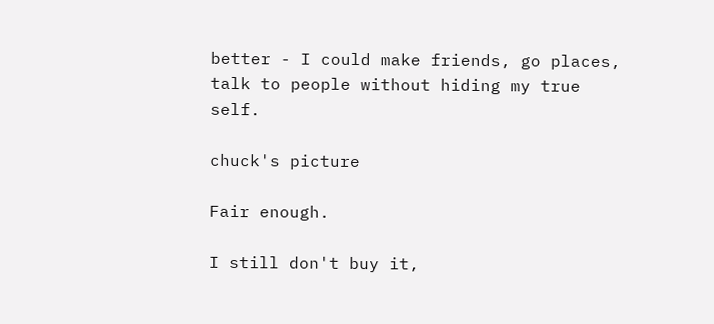better - I could make friends, go places, talk to people without hiding my true self.

chuck's picture

Fair enough.

I still don't buy it,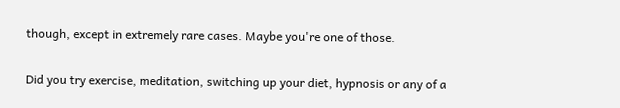though, except in extremely rare cases. Maybe you're one of those.

Did you try exercise, meditation, switching up your diet, hypnosis or any of a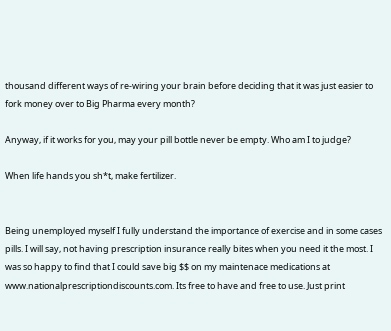thousand different ways of re-wiring your brain before deciding that it was just easier to fork money over to Big Pharma every month?

Anyway, if it works for you, may your pill bottle never be empty. Who am I to judge?

When life hands you sh*t, make fertilizer.


Being unemployed myself I fully understand the importance of exercise and in some cases pills. I will say, not having prescription insurance really bites when you need it the most. I was so happy to find that I could save big $$ on my maintenace medications at www.nationalprescriptiondiscounts.com. Its free to have and free to use. Just print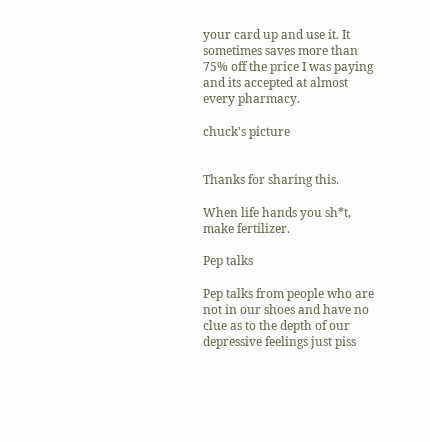your card up and use it. It sometimes saves more than 75% off the price I was paying and its accepted at almost every pharmacy.

chuck's picture


Thanks for sharing this.

When life hands you sh*t, make fertilizer.

Pep talks

Pep talks from people who are not in our shoes and have no clue as to the depth of our depressive feelings just piss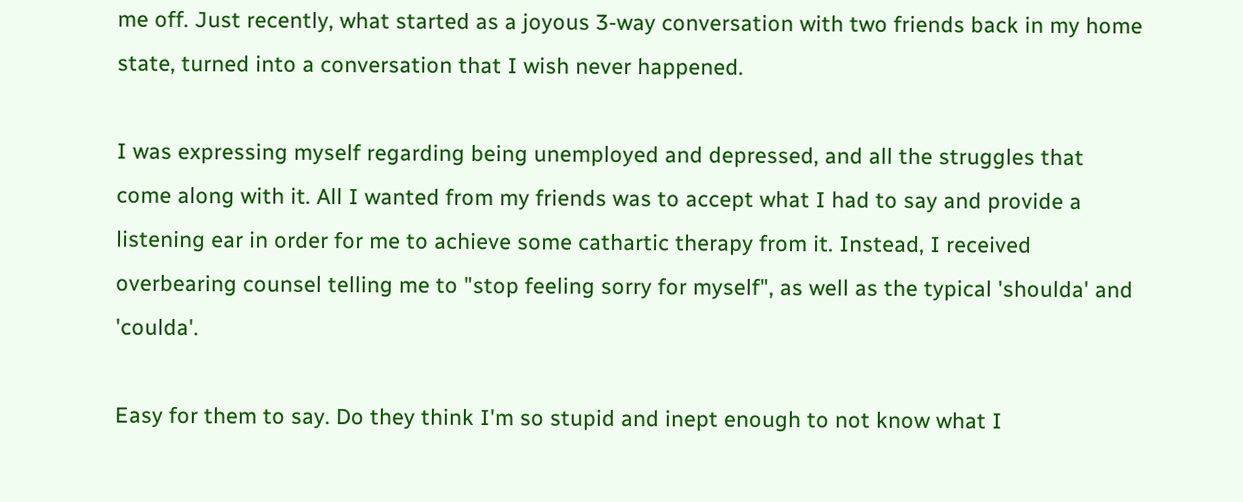me off. Just recently, what started as a joyous 3-way conversation with two friends back in my home state, turned into a conversation that I wish never happened.

I was expressing myself regarding being unemployed and depressed, and all the struggles that come along with it. All I wanted from my friends was to accept what I had to say and provide a listening ear in order for me to achieve some cathartic therapy from it. Instead, I received overbearing counsel telling me to "stop feeling sorry for myself", as well as the typical 'shoulda' and 'coulda'.

Easy for them to say. Do they think I'm so stupid and inept enough to not know what I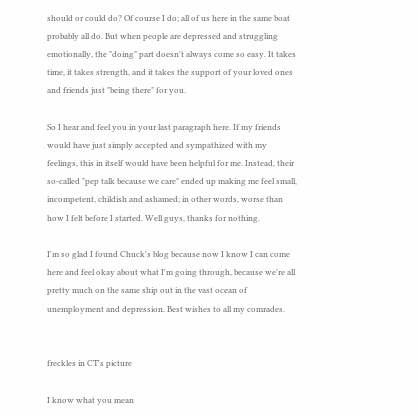should or could do? Of course I do; all of us here in the same boat probably all do. But when people are depressed and struggling emotionally, the "doing" part doesn't always come so easy. It takes time, it takes strength, and it takes the support of your loved ones and friends just "being there" for you.

So I hear and feel you in your last paragraph here. If my friends would have just simply accepted and sympathized with my feelings, this in itself would have been helpful for me. Instead, their so-called "pep talk because we care" ended up making me feel small, incompetent, childish and ashamed; in other words, worse than how I felt before I started. Well guys, thanks for nothing.

I'm so glad I found Chuck's blog because now I know I can come here and feel okay about what I'm going through, because we're all pretty much on the same ship out in the vast ocean of unemployment and depression. Best wishes to all my comrades.


freckles in CT's picture

I know what you mean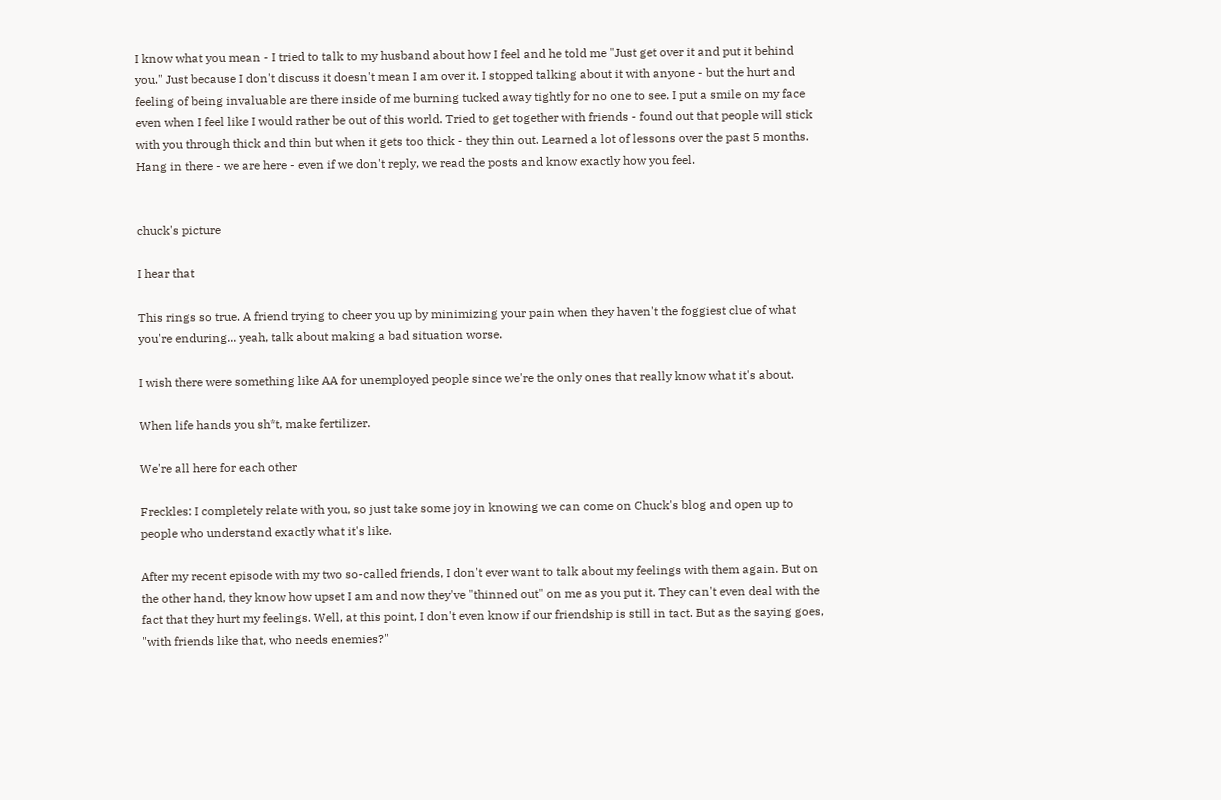I know what you mean - I tried to talk to my husband about how I feel and he told me "Just get over it and put it behind you." Just because I don't discuss it doesn't mean I am over it. I stopped talking about it with anyone - but the hurt and feeling of being invaluable are there inside of me burning tucked away tightly for no one to see. I put a smile on my face even when I feel like I would rather be out of this world. Tried to get together with friends - found out that people will stick with you through thick and thin but when it gets too thick - they thin out. Learned a lot of lessons over the past 5 months. Hang in there - we are here - even if we don't reply, we read the posts and know exactly how you feel.


chuck's picture

I hear that

This rings so true. A friend trying to cheer you up by minimizing your pain when they haven't the foggiest clue of what you're enduring... yeah, talk about making a bad situation worse.

I wish there were something like AA for unemployed people since we're the only ones that really know what it's about.

When life hands you sh*t, make fertilizer.

We're all here for each other

Freckles: I completely relate with you, so just take some joy in knowing we can come on Chuck's blog and open up to people who understand exactly what it's like.

After my recent episode with my two so-called friends, I don't ever want to talk about my feelings with them again. But on the other hand, they know how upset I am and now they've "thinned out" on me as you put it. They can't even deal with the fact that they hurt my feelings. Well, at this point, I don't even know if our friendship is still in tact. But as the saying goes, "with friends like that, who needs enemies?"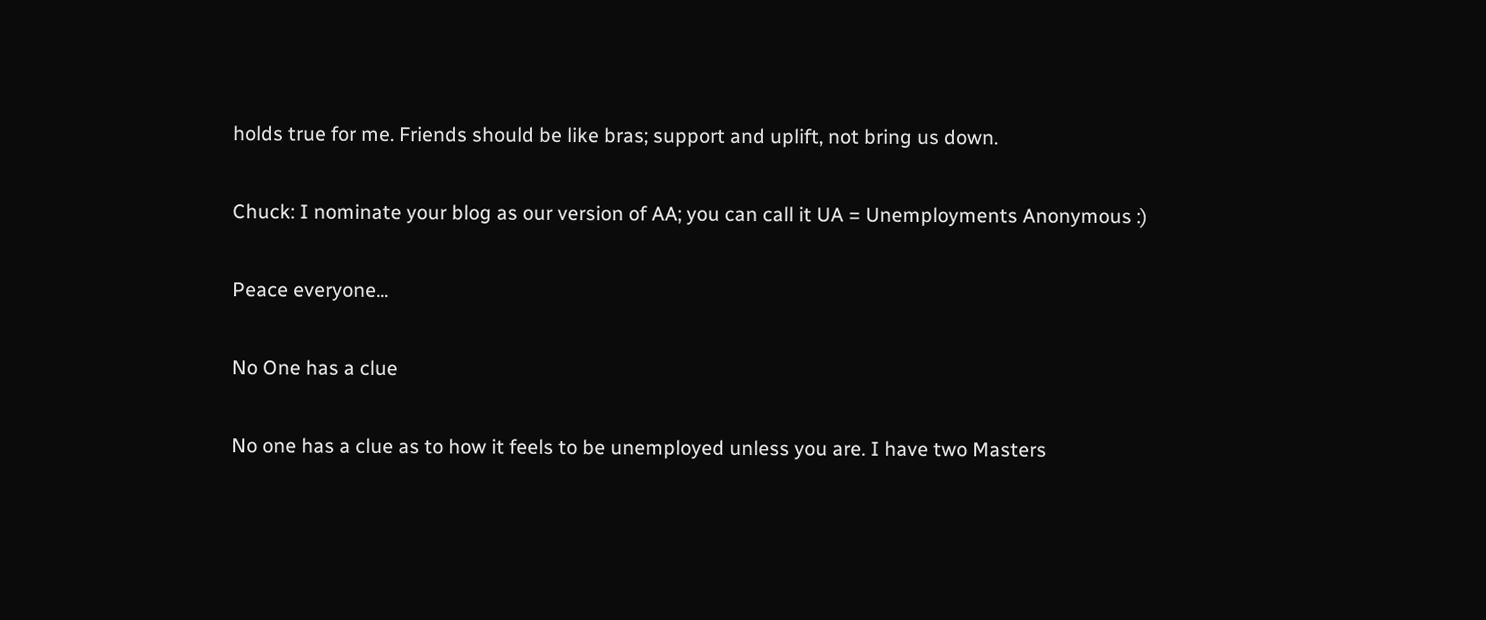holds true for me. Friends should be like bras; support and uplift, not bring us down.

Chuck: I nominate your blog as our version of AA; you can call it UA = Unemployments Anonymous :)

Peace everyone...

No One has a clue

No one has a clue as to how it feels to be unemployed unless you are. I have two Masters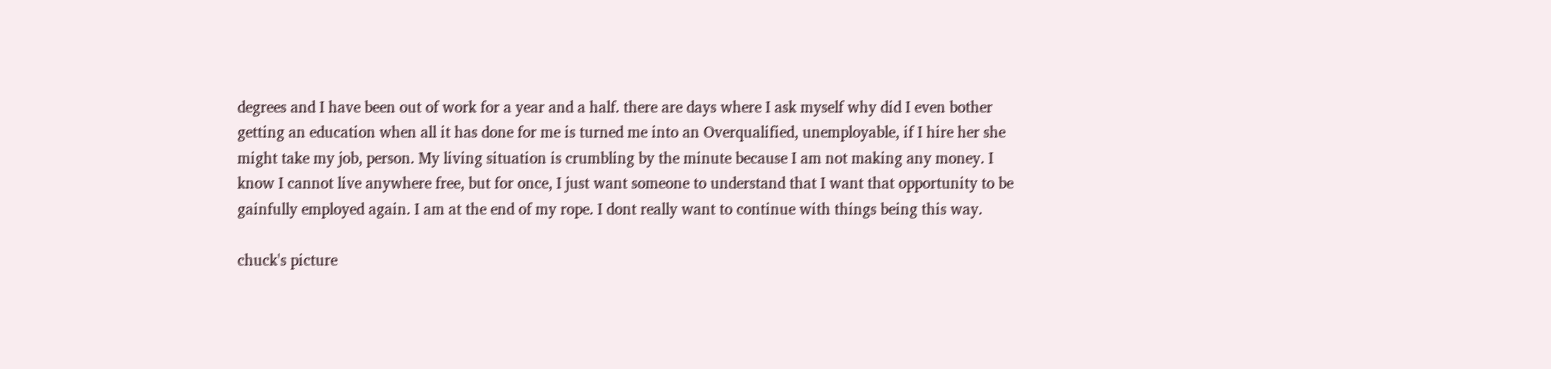degrees and I have been out of work for a year and a half. there are days where I ask myself why did I even bother getting an education when all it has done for me is turned me into an Overqualified, unemployable, if I hire her she might take my job, person. My living situation is crumbling by the minute because I am not making any money. I know I cannot live anywhere free, but for once, I just want someone to understand that I want that opportunity to be gainfully employed again. I am at the end of my rope. I dont really want to continue with things being this way.

chuck's picture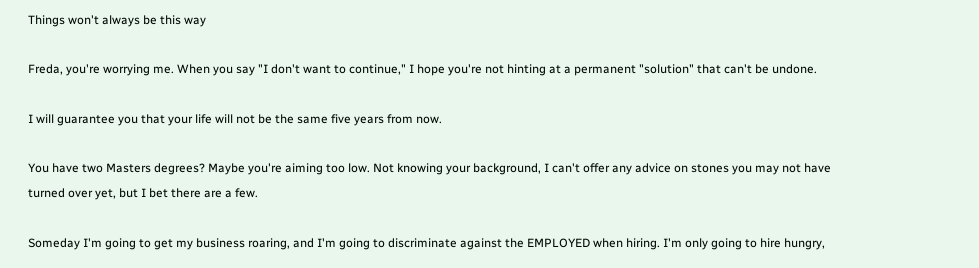Things won't always be this way

Freda, you're worrying me. When you say "I don't want to continue," I hope you're not hinting at a permanent "solution" that can't be undone.

I will guarantee you that your life will not be the same five years from now.

You have two Masters degrees? Maybe you're aiming too low. Not knowing your background, I can't offer any advice on stones you may not have turned over yet, but I bet there are a few.

Someday I'm going to get my business roaring, and I'm going to discriminate against the EMPLOYED when hiring. I'm only going to hire hungry,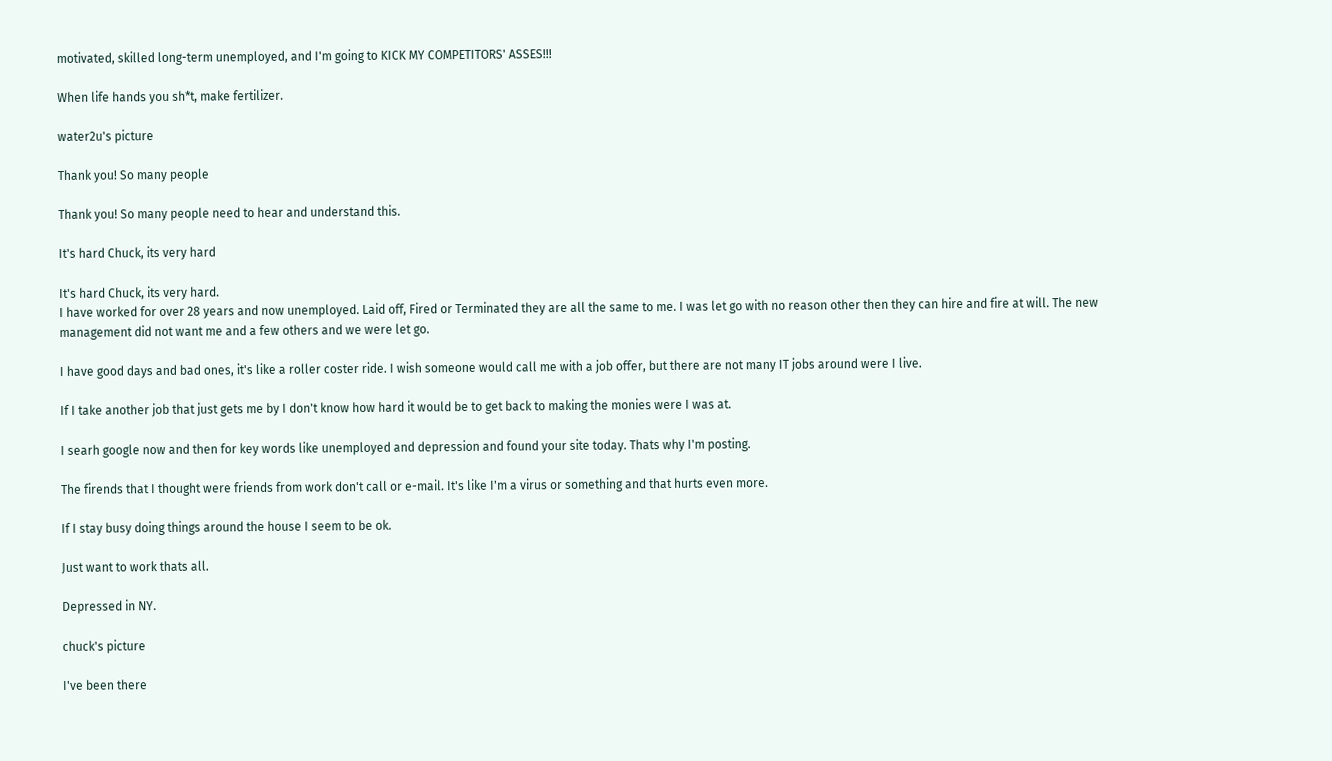motivated, skilled long-term unemployed, and I'm going to KICK MY COMPETITORS' ASSES!!!

When life hands you sh*t, make fertilizer.

water2u's picture

Thank you! So many people

Thank you! So many people need to hear and understand this.

It's hard Chuck, its very hard

It's hard Chuck, its very hard.
I have worked for over 28 years and now unemployed. Laid off, Fired or Terminated they are all the same to me. I was let go with no reason other then they can hire and fire at will. The new management did not want me and a few others and we were let go.

I have good days and bad ones, it's like a roller coster ride. I wish someone would call me with a job offer, but there are not many IT jobs around were I live.

If I take another job that just gets me by I don't know how hard it would be to get back to making the monies were I was at.

I searh google now and then for key words like unemployed and depression and found your site today. Thats why I'm posting.

The firends that I thought were friends from work don't call or e-mail. It's like I'm a virus or something and that hurts even more.

If I stay busy doing things around the house I seem to be ok.

Just want to work thats all.

Depressed in NY.

chuck's picture

I've been there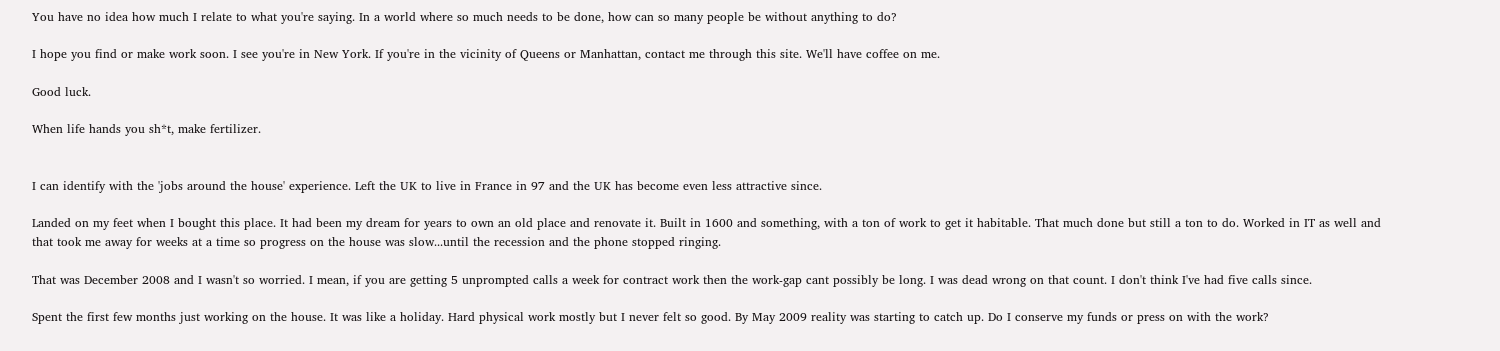You have no idea how much I relate to what you're saying. In a world where so much needs to be done, how can so many people be without anything to do?

I hope you find or make work soon. I see you're in New York. If you're in the vicinity of Queens or Manhattan, contact me through this site. We'll have coffee on me.

Good luck.

When life hands you sh*t, make fertilizer.


I can identify with the 'jobs around the house' experience. Left the UK to live in France in 97 and the UK has become even less attractive since.

Landed on my feet when I bought this place. It had been my dream for years to own an old place and renovate it. Built in 1600 and something, with a ton of work to get it habitable. That much done but still a ton to do. Worked in IT as well and that took me away for weeks at a time so progress on the house was slow...until the recession and the phone stopped ringing.

That was December 2008 and I wasn't so worried. I mean, if you are getting 5 unprompted calls a week for contract work then the work-gap cant possibly be long. I was dead wrong on that count. I don't think I've had five calls since.

Spent the first few months just working on the house. It was like a holiday. Hard physical work mostly but I never felt so good. By May 2009 reality was starting to catch up. Do I conserve my funds or press on with the work?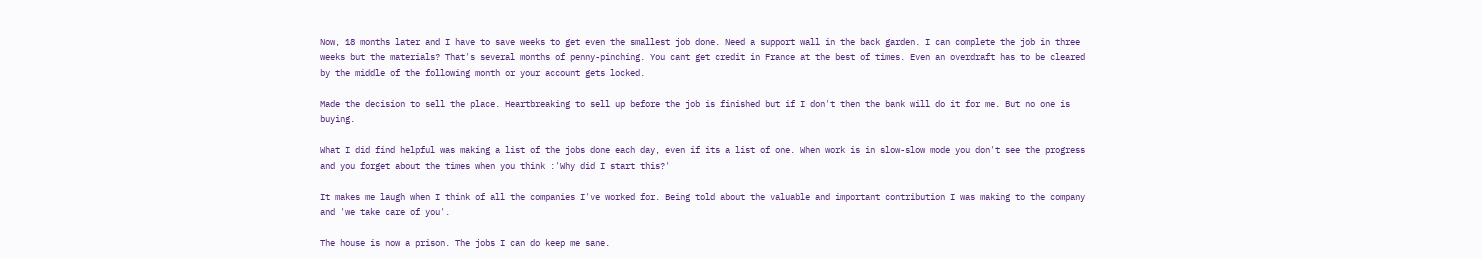Now, 18 months later and I have to save weeks to get even the smallest job done. Need a support wall in the back garden. I can complete the job in three weeks but the materials? That's several months of penny-pinching. You cant get credit in France at the best of times. Even an overdraft has to be cleared by the middle of the following month or your account gets locked.

Made the decision to sell the place. Heartbreaking to sell up before the job is finished but if I don't then the bank will do it for me. But no one is buying.

What I did find helpful was making a list of the jobs done each day, even if its a list of one. When work is in slow-slow mode you don't see the progress and you forget about the times when you think :'Why did I start this?'

It makes me laugh when I think of all the companies I've worked for. Being told about the valuable and important contribution I was making to the company and 'we take care of you'.

The house is now a prison. The jobs I can do keep me sane.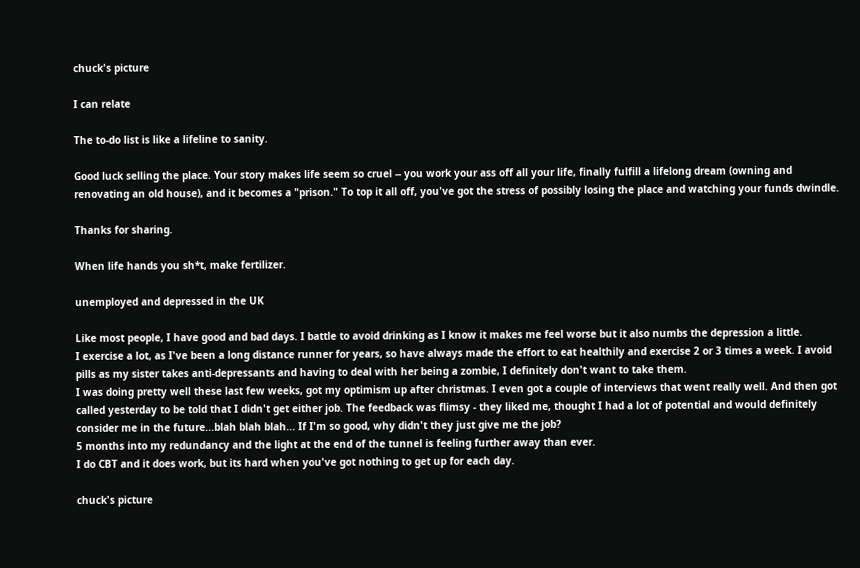chuck's picture

I can relate

The to-do list is like a lifeline to sanity.

Good luck selling the place. Your story makes life seem so cruel -- you work your ass off all your life, finally fulfill a lifelong dream (owning and renovating an old house), and it becomes a "prison." To top it all off, you've got the stress of possibly losing the place and watching your funds dwindle.

Thanks for sharing.

When life hands you sh*t, make fertilizer.

unemployed and depressed in the UK

Like most people, I have good and bad days. I battle to avoid drinking as I know it makes me feel worse but it also numbs the depression a little.
I exercise a lot, as I've been a long distance runner for years, so have always made the effort to eat healthily and exercise 2 or 3 times a week. I avoid pills as my sister takes anti-depressants and having to deal with her being a zombie, I definitely don't want to take them.
I was doing pretty well these last few weeks, got my optimism up after christmas. I even got a couple of interviews that went really well. And then got called yesterday to be told that I didn't get either job. The feedback was flimsy - they liked me, thought I had a lot of potential and would definitely consider me in the future...blah blah blah... If I'm so good, why didn't they just give me the job?
5 months into my redundancy and the light at the end of the tunnel is feeling further away than ever.
I do CBT and it does work, but its hard when you've got nothing to get up for each day.

chuck's picture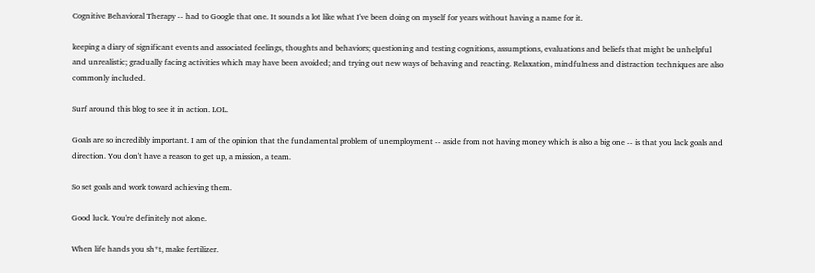Cognitive Behavioral Therapy -- had to Google that one. It sounds a lot like what I've been doing on myself for years without having a name for it.

keeping a diary of significant events and associated feelings, thoughts and behaviors; questioning and testing cognitions, assumptions, evaluations and beliefs that might be unhelpful and unrealistic; gradually facing activities which may have been avoided; and trying out new ways of behaving and reacting. Relaxation, mindfulness and distraction techniques are also commonly included.

Surf around this blog to see it in action. LOL.

Goals are so incredibly important. I am of the opinion that the fundamental problem of unemployment -- aside from not having money which is also a big one -- is that you lack goals and direction. You don't have a reason to get up, a mission, a team.

So set goals and work toward achieving them.

Good luck. You're definitely not alone.

When life hands you sh*t, make fertilizer.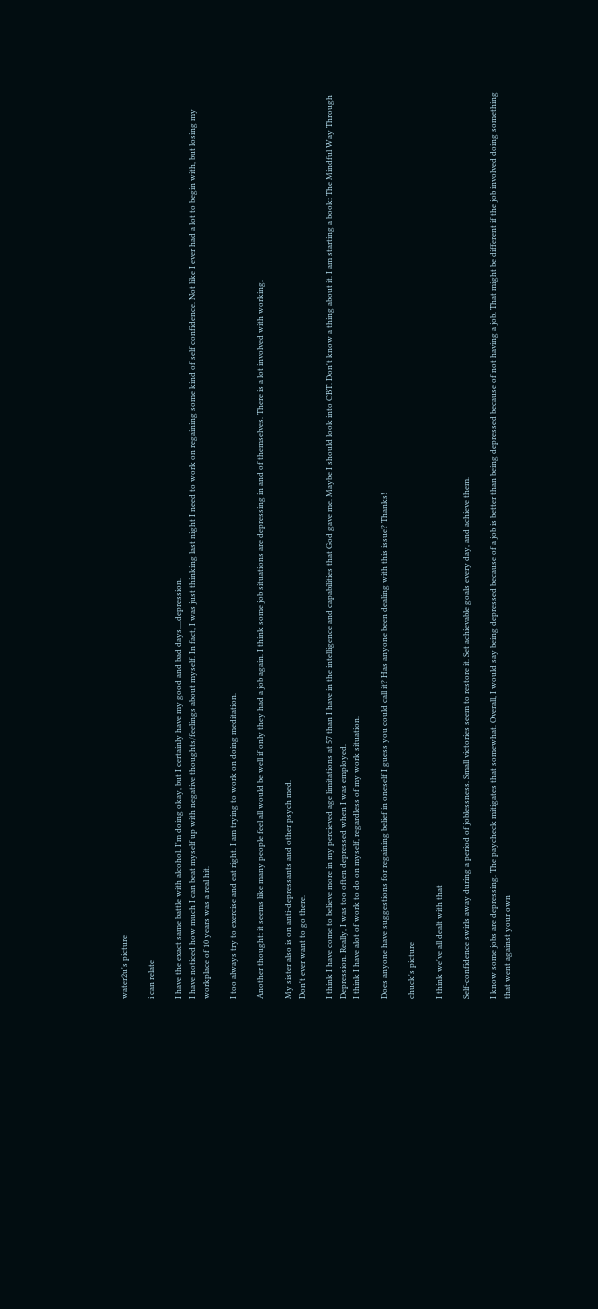water2u's picture

i can relate

I have the exact same battle with alcohol. I'm doing okay, but I certainly have my good and bad days....depression.
I have noticed how much I can beat myself up with negative thoughts/feelings about myself. In fact, I was just thinking last night I need to work on regaining some kind of self confidence. Not like I ever had a lot to begin with, but losing my workplace of 10 years was a real hit.

I too always try to exercise and eat right. I am trying to work on doing meditation.

Another thought: it seems like many people feel all would be well if only they had a job again. I think some job situations are depressing in and of themselves. There is a lot involved with working.

My sister also is on anti-depressants and other psych med.
Don't ever want to go there.

I think I have come to believe more in my percieved age limitations at 57 than I have in the intelligence and capabilities that God gave me. Maybe I should look into CBT. Don't know a thing about it. I am starting a book: The Mindful Way Through Depression. Really, I was too often depressed when I was employed.
I think I have alot of work to do on myself, regardless of my work situation.

Does anyone have suggestions for regaining belief in oneself I guess you could call it? Has anyone been dealing with this issue? Thanks!

chuck's picture

I think we've all dealt with that

Self-confidence swirls away during a period of joblessness. Small victories seem to restore it. Set achievable goals every day, and achieve them.

I know some jobs are depressing. The paycheck mitigates that somewhat. Overall, I would say being depressed because of a job is better than being depressed because of not having a job. That might be different if the job involved doing something that went against your own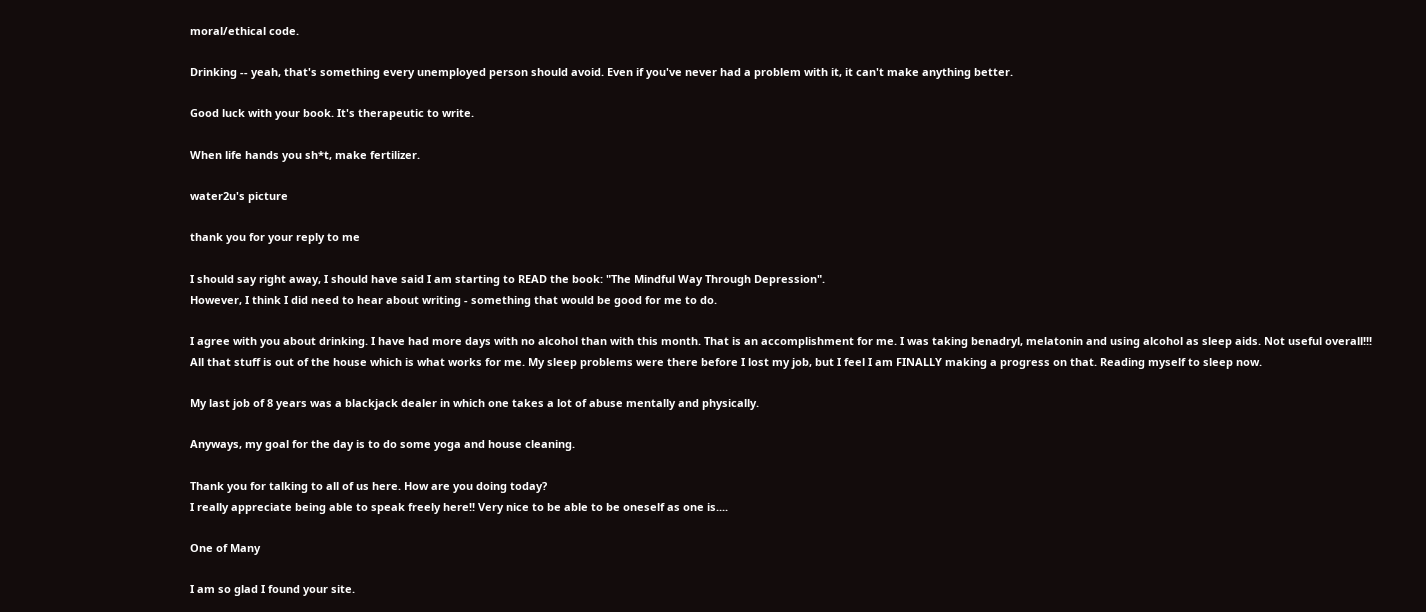moral/ethical code.

Drinking -- yeah, that's something every unemployed person should avoid. Even if you've never had a problem with it, it can't make anything better.

Good luck with your book. It's therapeutic to write.

When life hands you sh*t, make fertilizer.

water2u's picture

thank you for your reply to me

I should say right away, I should have said I am starting to READ the book: "The Mindful Way Through Depression".
However, I think I did need to hear about writing - something that would be good for me to do.

I agree with you about drinking. I have had more days with no alcohol than with this month. That is an accomplishment for me. I was taking benadryl, melatonin and using alcohol as sleep aids. Not useful overall!!! All that stuff is out of the house which is what works for me. My sleep problems were there before I lost my job, but I feel I am FINALLY making a progress on that. Reading myself to sleep now.

My last job of 8 years was a blackjack dealer in which one takes a lot of abuse mentally and physically.

Anyways, my goal for the day is to do some yoga and house cleaning.

Thank you for talking to all of us here. How are you doing today?
I really appreciate being able to speak freely here!! Very nice to be able to be oneself as one is....

One of Many

I am so glad I found your site.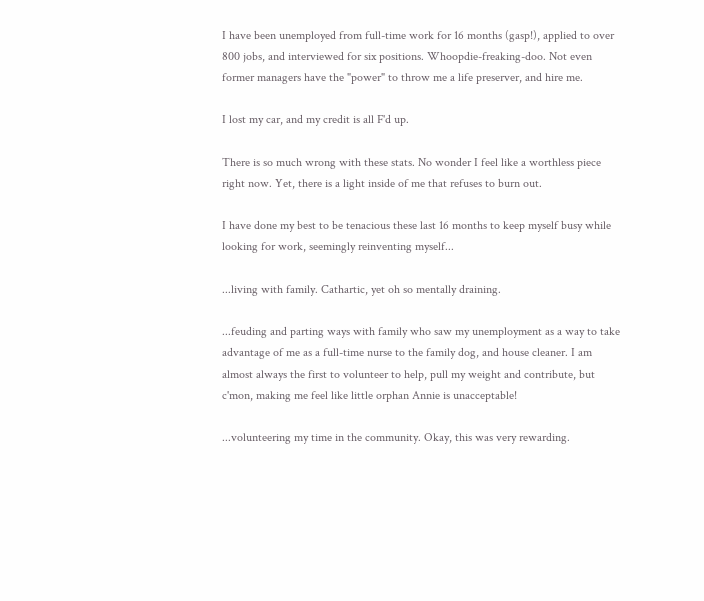I have been unemployed from full-time work for 16 months (gasp!), applied to over 800 jobs, and interviewed for six positions. Whoopdie-freaking-doo. Not even former managers have the "power" to throw me a life preserver, and hire me.

I lost my car, and my credit is all F'd up.

There is so much wrong with these stats. No wonder I feel like a worthless piece right now. Yet, there is a light inside of me that refuses to burn out.

I have done my best to be tenacious these last 16 months to keep myself busy while looking for work, seemingly reinventing myself...

...living with family. Cathartic, yet oh so mentally draining.

...feuding and parting ways with family who saw my unemployment as a way to take advantage of me as a full-time nurse to the family dog, and house cleaner. I am almost always the first to volunteer to help, pull my weight and contribute, but c'mon, making me feel like little orphan Annie is unacceptable!

...volunteering my time in the community. Okay, this was very rewarding.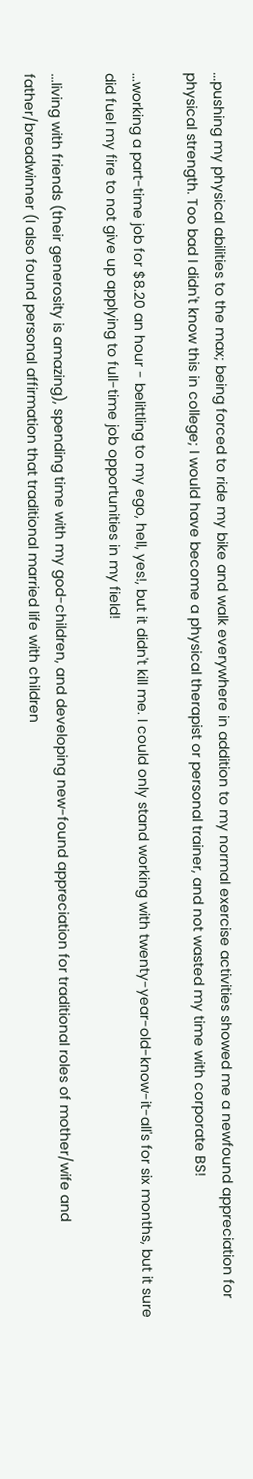...pushing my physical abilities to the max; being forced to ride my bike and walk everywhere in addition to my normal exercise activities showed me a newfound appreciation for physical strength. Too bad I didn't know this in college; I would have become a physical therapist or personal trainer, and not wasted my time with corporate BS!

...working a part-time job for $8.20 an hour - belittling to my ego, hell, yes!, but it didn't kill me. I could only stand working with twenty-year-old-know-it-all's for six months, but it sure did fuel my fire to not give up applying to full-time job opportunities in my field!

...living with friends (their generosity is amazing), spending time with my god-children, and developing new-found appreciation for traditional roles of mother/wife and father/breadwinner (I also found personal affirmation that traditional married life with children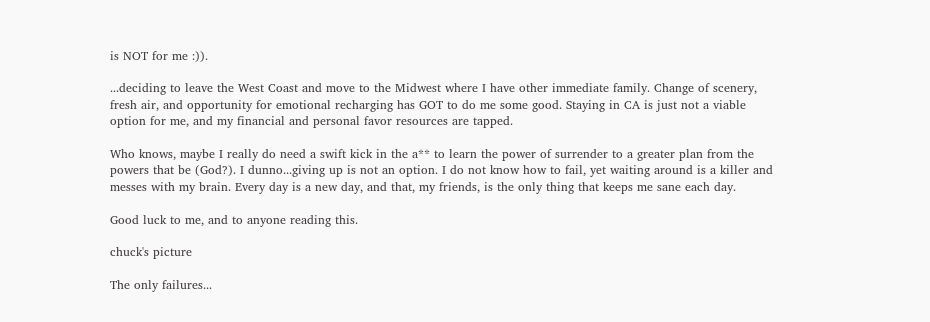is NOT for me :)).

...deciding to leave the West Coast and move to the Midwest where I have other immediate family. Change of scenery, fresh air, and opportunity for emotional recharging has GOT to do me some good. Staying in CA is just not a viable option for me, and my financial and personal favor resources are tapped.

Who knows, maybe I really do need a swift kick in the a** to learn the power of surrender to a greater plan from the powers that be (God?). I dunno...giving up is not an option. I do not know how to fail, yet waiting around is a killer and messes with my brain. Every day is a new day, and that, my friends, is the only thing that keeps me sane each day.

Good luck to me, and to anyone reading this.

chuck's picture

The only failures...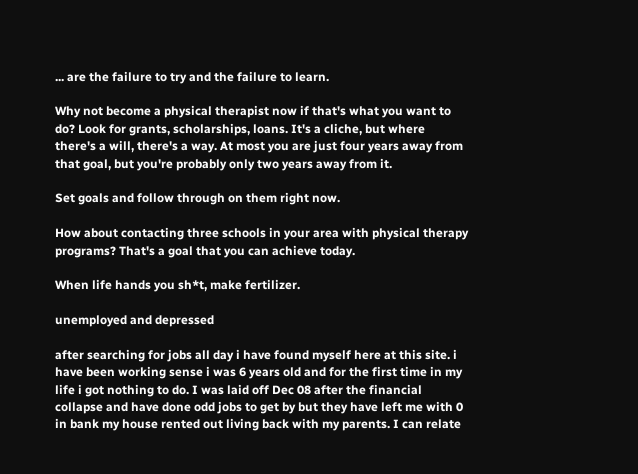... are the failure to try and the failure to learn.

Why not become a physical therapist now if that's what you want to do? Look for grants, scholarships, loans. It's a cliche, but where there's a will, there's a way. At most you are just four years away from that goal, but you're probably only two years away from it.

Set goals and follow through on them right now.

How about contacting three schools in your area with physical therapy programs? That's a goal that you can achieve today.

When life hands you sh*t, make fertilizer.

unemployed and depressed

after searching for jobs all day i have found myself here at this site. i have been working sense i was 6 years old and for the first time in my life i got nothing to do. I was laid off Dec 08 after the financial collapse and have done odd jobs to get by but they have left me with 0 in bank my house rented out living back with my parents. I can relate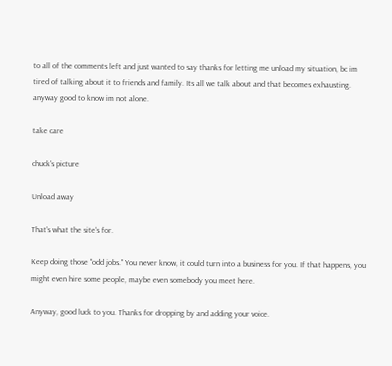to all of the comments left and just wanted to say thanks for letting me unload my situation, bc im tired of talking about it to friends and family. Its all we talk about and that becomes exhausting. anyway good to know im not alone.

take care

chuck's picture

Unload away

That's what the site's for.

Keep doing those "odd jobs." You never know, it could turn into a business for you. If that happens, you might even hire some people, maybe even somebody you meet here.

Anyway, good luck to you. Thanks for dropping by and adding your voice.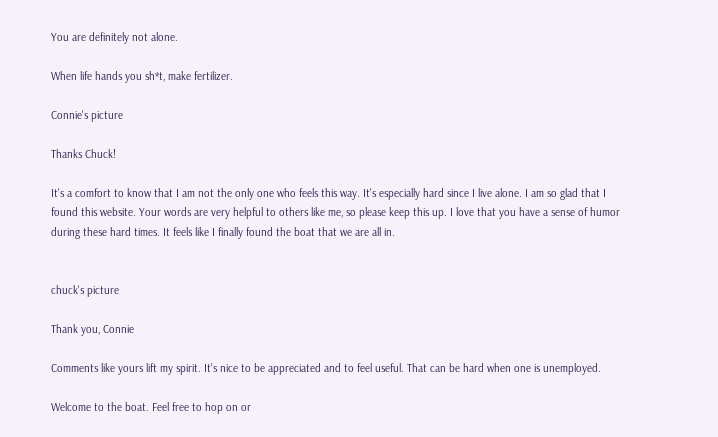You are definitely not alone.

When life hands you sh*t, make fertilizer.

Connie's picture

Thanks Chuck!

It's a comfort to know that I am not the only one who feels this way. It's especially hard since I live alone. I am so glad that I found this website. Your words are very helpful to others like me, so please keep this up. I love that you have a sense of humor during these hard times. It feels like I finally found the boat that we are all in.


chuck's picture

Thank you, Connie

Comments like yours lift my spirit. It's nice to be appreciated and to feel useful. That can be hard when one is unemployed.

Welcome to the boat. Feel free to hop on or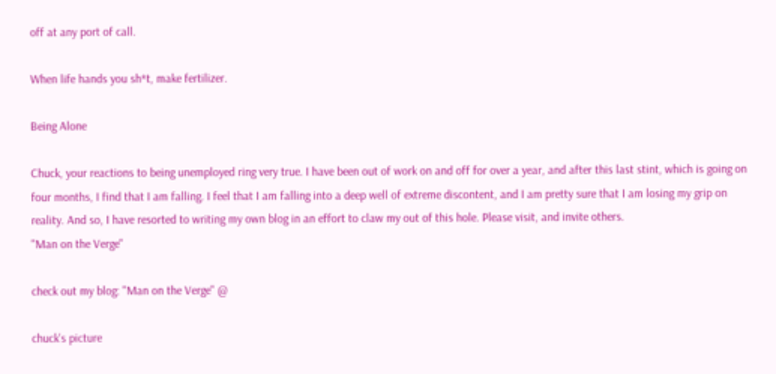off at any port of call.

When life hands you sh*t, make fertilizer.

Being Alone

Chuck, your reactions to being unemployed ring very true. I have been out of work on and off for over a year, and after this last stint, which is going on four months, I find that I am falling. I feel that I am falling into a deep well of extreme discontent, and I am pretty sure that I am losing my grip on reality. And so, I have resorted to writing my own blog in an effort to claw my out of this hole. Please visit, and invite others.
"Man on the Verge"

check out my blog: "Man on the Verge" @

chuck's picture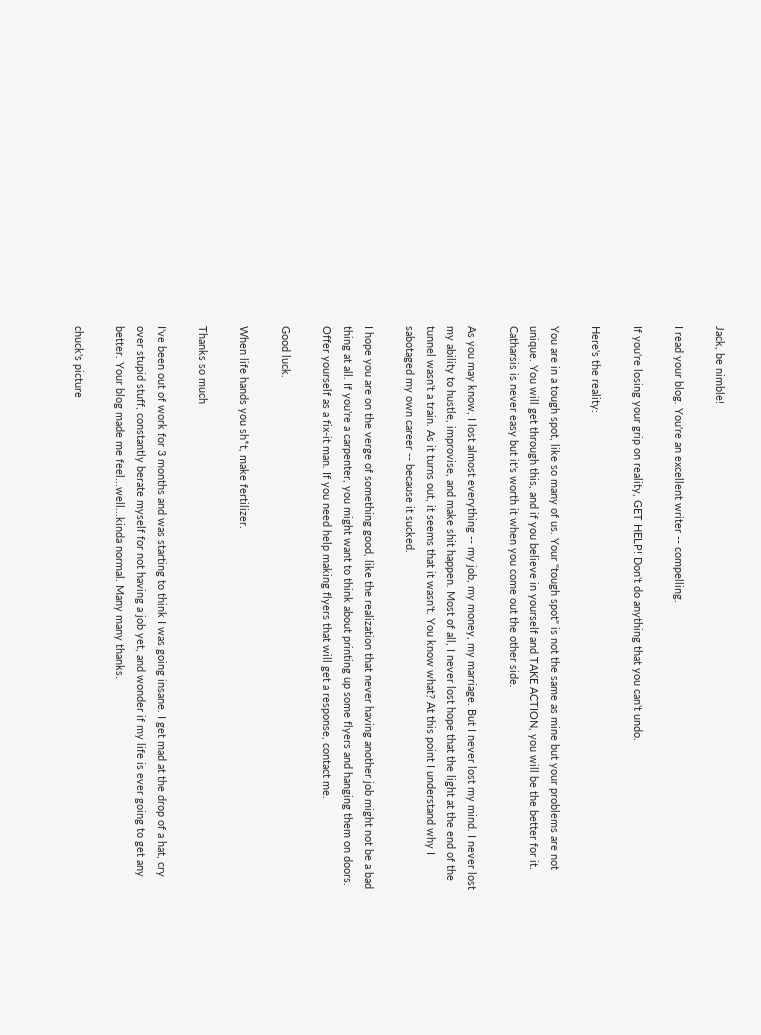Jack, be nimble!

I read your blog. You're an excellent writer -- compelling.

If you're losing your grip on reality, GET HELP! Don't do anything that you can't undo.

Here's the reality:

You are in a tough spot, like so many of us. Your "tough spot" is not the same as mine but your problems are not unique. You will get through this, and if you believe in yourself and TAKE ACTION, you will be the better for it. Catharsis is never easy but it's worth it when you come out the other side.

As you may know, I lost almost everything -- my job, my money, my marriage. But I never lost my mind. I never lost my ability to hustle, improvise, and make shit happen. Most of all, I never lost hope that the light at the end of the tunnel wasn't a train. As it turns out, it seems that it wasn't. You know what? At this point I understand why I sabotaged my own career -- because it sucked.

I hope you are on the verge of something good, like the realization that never having another job might not be a bad thing at all. If you're a carpenter, you might want to think about printing up some flyers and hanging them on doors. Offer yourself as a fix-it man. If you need help making flyers that will get a response, contact me.

Good luck.

When life hands you sh*t, make fertilizer.

Thanks so much

I've been out of work for 3 months and was starting to think I was going insane. I get mad at the drop of a hat, cry over stupid stuff, constantly berate myself for not having a job yet, and wonder if my life is ever going to get any better. Your blog made me feel...well...kinda normal. Many many thanks.

chuck's picture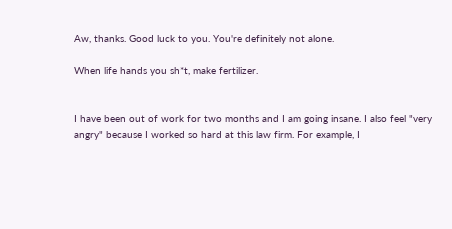Aw, thanks. Good luck to you. You're definitely not alone.

When life hands you sh*t, make fertilizer.


I have been out of work for two months and I am going insane. I also feel "very angry" because I worked so hard at this law firm. For example, I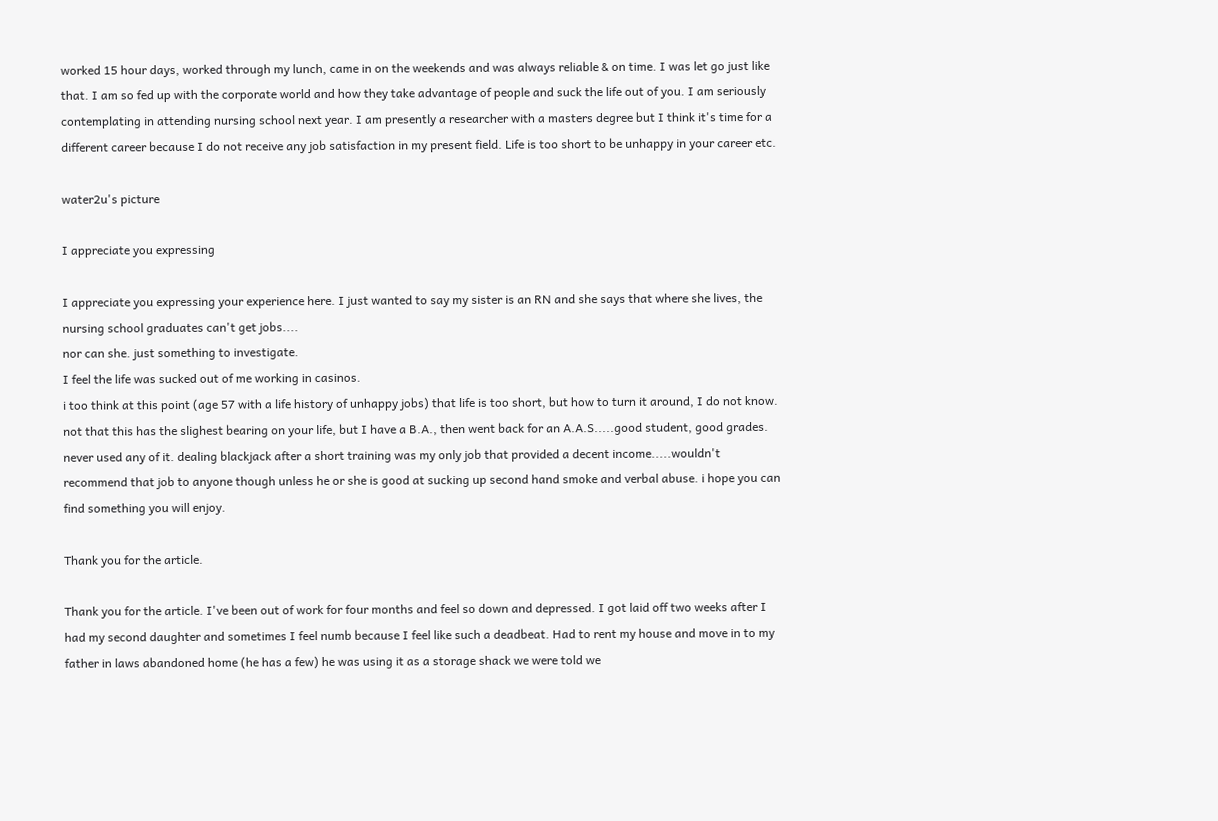worked 15 hour days, worked through my lunch, came in on the weekends and was always reliable & on time. I was let go just like that. I am so fed up with the corporate world and how they take advantage of people and suck the life out of you. I am seriously contemplating in attending nursing school next year. I am presently a researcher with a masters degree but I think it's time for a different career because I do not receive any job satisfaction in my present field. Life is too short to be unhappy in your career etc.

water2u's picture

I appreciate you expressing

I appreciate you expressing your experience here. I just wanted to say my sister is an RN and she says that where she lives, the nursing school graduates can't get jobs....
nor can she. just something to investigate.
I feel the life was sucked out of me working in casinos.
i too think at this point (age 57 with a life history of unhappy jobs) that life is too short, but how to turn it around, I do not know.
not that this has the slighest bearing on your life, but I have a B.A., then went back for an A.A.S.....good student, good grades. never used any of it. dealing blackjack after a short training was my only job that provided a decent income.....wouldn't recommend that job to anyone though unless he or she is good at sucking up second hand smoke and verbal abuse. i hope you can find something you will enjoy.

Thank you for the article.

Thank you for the article. I've been out of work for four months and feel so down and depressed. I got laid off two weeks after I had my second daughter and sometimes I feel numb because I feel like such a deadbeat. Had to rent my house and move in to my father in laws abandoned home (he has a few) he was using it as a storage shack we were told we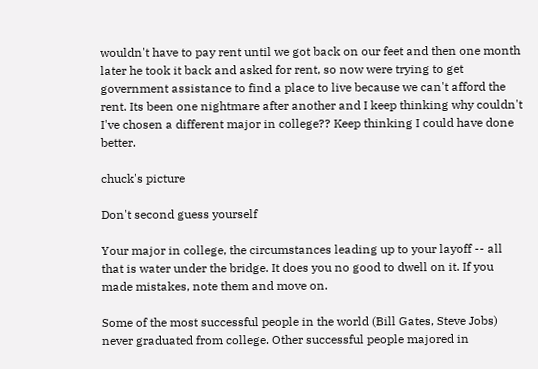wouldn't have to pay rent until we got back on our feet and then one month later he took it back and asked for rent, so now were trying to get government assistance to find a place to live because we can't afford the rent. Its been one nightmare after another and I keep thinking why couldn't I've chosen a different major in college?? Keep thinking I could have done better.

chuck's picture

Don't second guess yourself

Your major in college, the circumstances leading up to your layoff -- all that is water under the bridge. It does you no good to dwell on it. If you made mistakes, note them and move on.

Some of the most successful people in the world (Bill Gates, Steve Jobs) never graduated from college. Other successful people majored in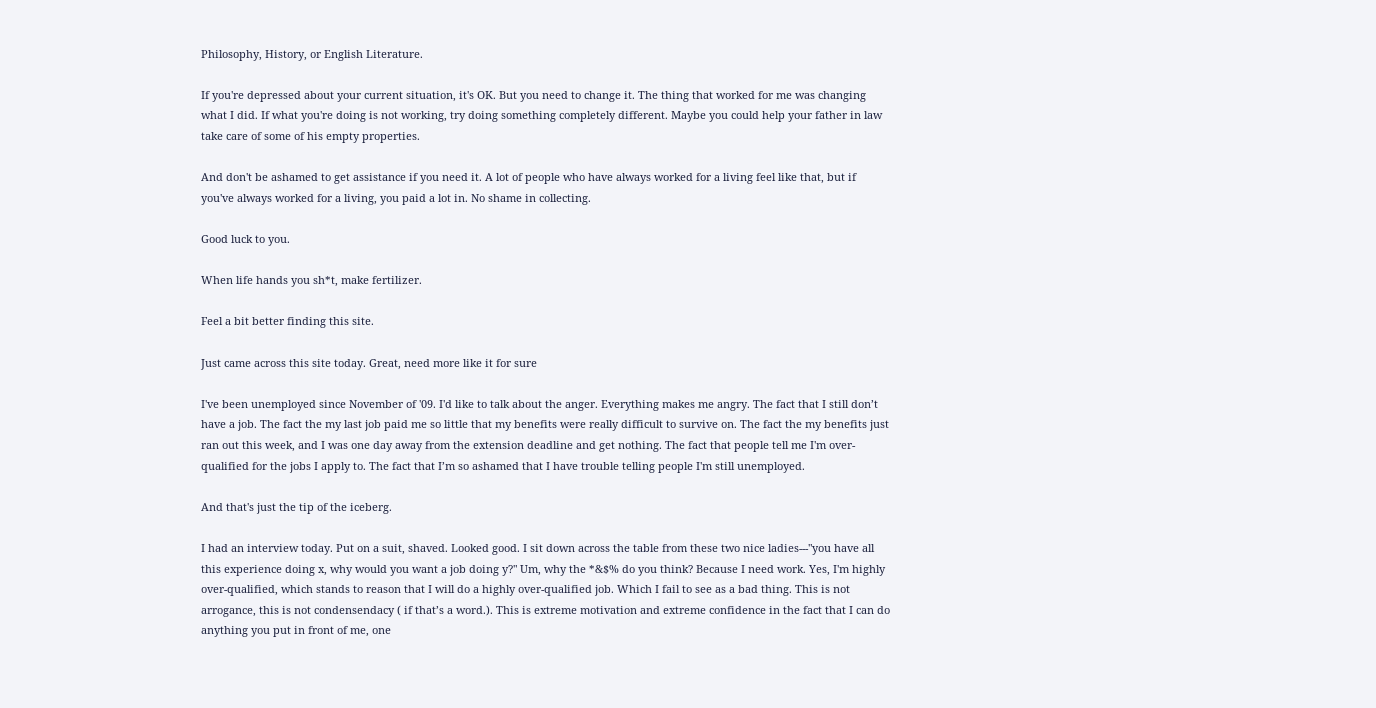Philosophy, History, or English Literature.

If you're depressed about your current situation, it's OK. But you need to change it. The thing that worked for me was changing what I did. If what you're doing is not working, try doing something completely different. Maybe you could help your father in law take care of some of his empty properties.

And don't be ashamed to get assistance if you need it. A lot of people who have always worked for a living feel like that, but if you've always worked for a living, you paid a lot in. No shame in collecting.

Good luck to you.

When life hands you sh*t, make fertilizer.

Feel a bit better finding this site.

Just came across this site today. Great, need more like it for sure

I've been unemployed since November of '09. I'd like to talk about the anger. Everything makes me angry. The fact that I still don’t have a job. The fact the my last job paid me so little that my benefits were really difficult to survive on. The fact the my benefits just ran out this week, and I was one day away from the extension deadline and get nothing. The fact that people tell me I'm over-qualified for the jobs I apply to. The fact that I’m so ashamed that I have trouble telling people I'm still unemployed.

And that's just the tip of the iceberg.

I had an interview today. Put on a suit, shaved. Looked good. I sit down across the table from these two nice ladies---"you have all this experience doing x, why would you want a job doing y?" Um, why the *&$% do you think? Because I need work. Yes, I'm highly over-qualified, which stands to reason that I will do a highly over-qualified job. Which I fail to see as a bad thing. This is not arrogance, this is not condensendacy ( if that’s a word.). This is extreme motivation and extreme confidence in the fact that I can do anything you put in front of me, one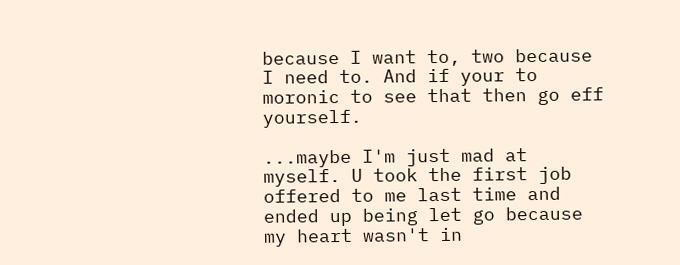because I want to, two because I need to. And if your to moronic to see that then go eff yourself.

...maybe I'm just mad at myself. U took the first job offered to me last time and ended up being let go because my heart wasn't in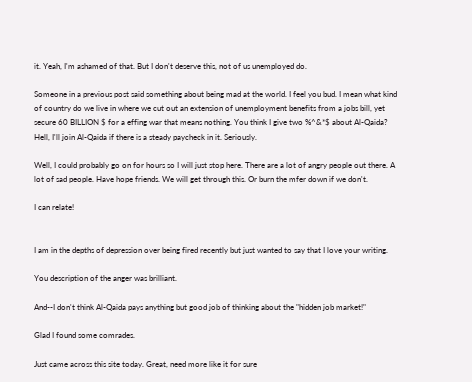it. Yeah, I'm ashamed of that. But I don't deserve this, not of us unemployed do.

Someone in a previous post said something about being mad at the world. I feel you bud. I mean what kind of country do we live in where we cut out an extension of unemployment benefits from a jobs bill, yet secure 60 BILLION $ for a effing war that means nothing. You think I give two %^&*$ about Al-Qaida? Hell, I'll join Al-Qaida if there is a steady paycheck in it. Seriously.

Well, I could probably go on for hours so I will just stop here. There are a lot of angry people out there. A lot of sad people. Have hope friends. We will get through this. Or burn the mfer down if we don't.

I can relate!


I am in the depths of depression over being fired recently but just wanted to say that I love your writing.

You description of the anger was brilliant.

And--I don't think Al-Qaida pays anything but good job of thinking about the "hidden job market!"

Glad I found some comrades.

Just came across this site today. Great, need more like it for sure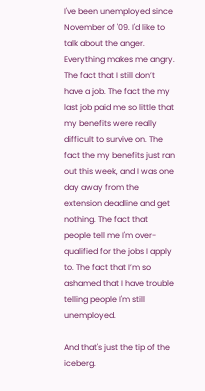I've been unemployed since November of '09. I'd like to talk about the anger. Everything makes me angry. The fact that I still don’t have a job. The fact the my last job paid me so little that my benefits were really difficult to survive on. The fact the my benefits just ran out this week, and I was one day away from the extension deadline and get nothing. The fact that people tell me I'm over-qualified for the jobs I apply to. The fact that I’m so ashamed that I have trouble telling people I'm still unemployed.

And that's just the tip of the iceberg.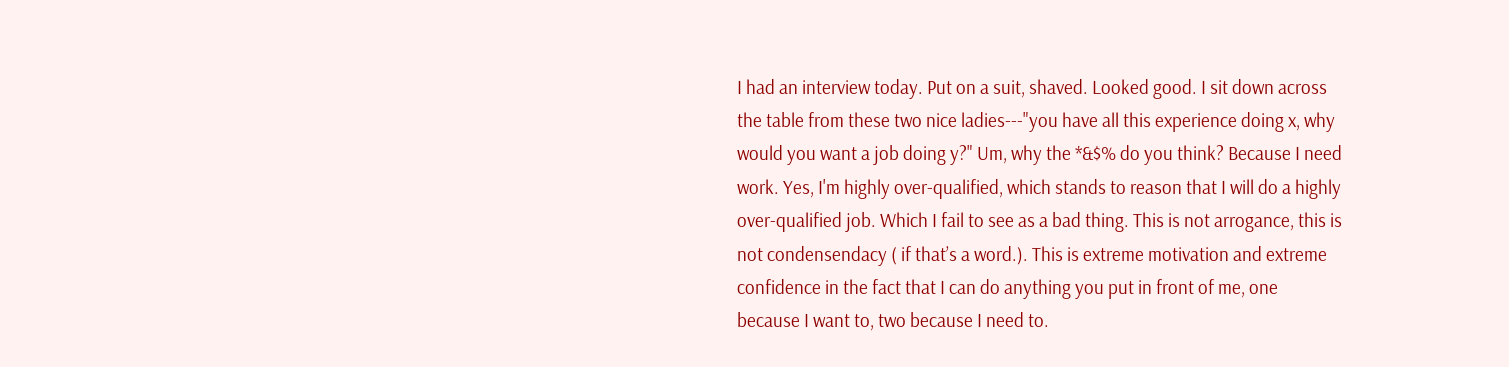I had an interview today. Put on a suit, shaved. Looked good. I sit down across the table from these two nice ladies---"you have all this experience doing x, why would you want a job doing y?" Um, why the *&$% do you think? Because I need work. Yes, I'm highly over-qualified, which stands to reason that I will do a highly over-qualified job. Which I fail to see as a bad thing. This is not arrogance, this is not condensendacy ( if that’s a word.). This is extreme motivation and extreme confidence in the fact that I can do anything you put in front of me, one because I want to, two because I need to.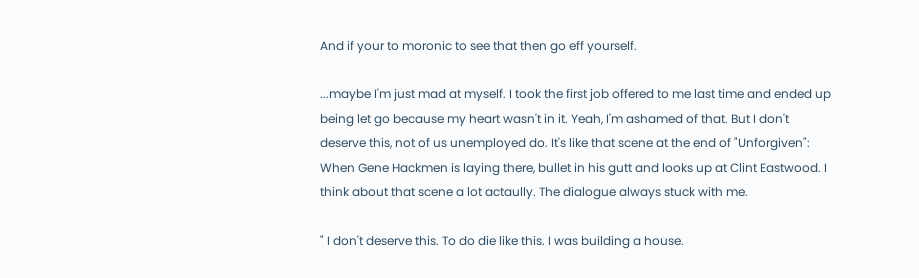And if your to moronic to see that then go eff yourself.

...maybe I'm just mad at myself. I took the first job offered to me last time and ended up being let go because my heart wasn't in it. Yeah, I'm ashamed of that. But I don't deserve this, not of us unemployed do. It's like that scene at the end of "Unforgiven": When Gene Hackmen is laying there, bullet in his gutt and looks up at Clint Eastwood. I think about that scene a lot actaully. The dialogue always stuck with me.

" I don't deserve this. To do die like this. I was building a house.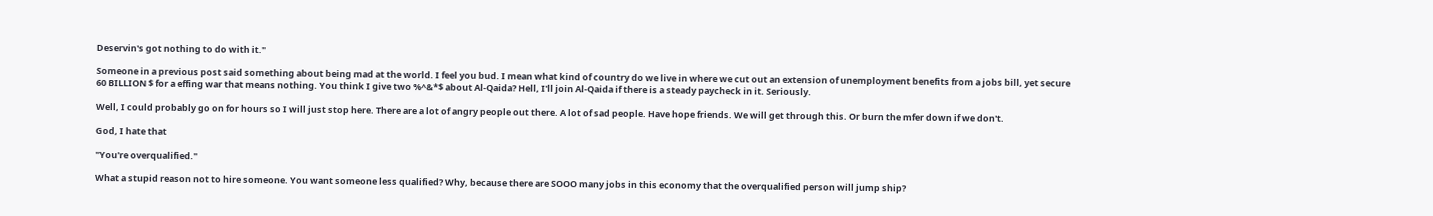Deservin's got nothing to do with it."

Someone in a previous post said something about being mad at the world. I feel you bud. I mean what kind of country do we live in where we cut out an extension of unemployment benefits from a jobs bill, yet secure 60 BILLION $ for a effing war that means nothing. You think I give two %^&*$ about Al-Qaida? Hell, I'll join Al-Qaida if there is a steady paycheck in it. Seriously.

Well, I could probably go on for hours so I will just stop here. There are a lot of angry people out there. A lot of sad people. Have hope friends. We will get through this. Or burn the mfer down if we don't.

God, I hate that

"You're overqualified."

What a stupid reason not to hire someone. You want someone less qualified? Why, because there are SOOO many jobs in this economy that the overqualified person will jump ship?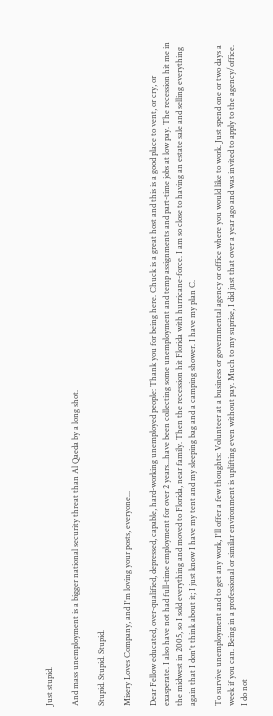Just stupid.

And mass unemployment is a bigger national security threat than Al Qaeda by a long shot.

Stupid. Stupid. Stupid.

Misery Loves Company, and I'm loving your posts, everyone...

Dear Fellow educated, over-qualified, depressed, capable, hard-working unemployed people: Thank you for being here. Chuck is a great host and this is a good place to vent, or cry, or exasperate. I also have not had full-time employment for over 2 years...have been collecting some unemployment and temp assignments and part-time jobs at low pay. The recession hit me in the midwest in 2005, so I sold everything and moved to Florida, near family. Then the recession hit Florida with hurricane-force. I am so close to having an estate sale and selling everything again that I don't think about it; I just know I have my tent and my sleeping bag and a camping shower. I have my plan C.

To survive unemployment and to get any work, I'll offer a few thoughts: Volunteer at a business or governmental agency or office where you would like to work. Just spend one or two days a week if you can. Being in a professional or similar environment is uplifting even without pay. Much to my suprise, I did just that over a year ago and was invited to apply to the agency/office. I do not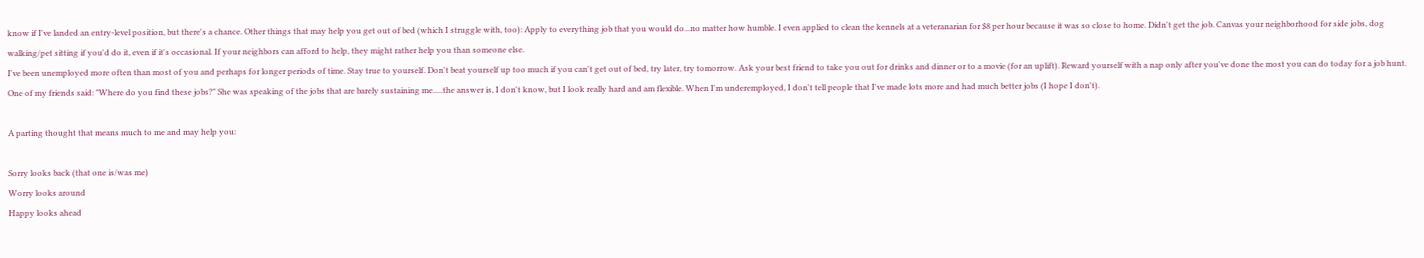know if I've landed an entry-level position, but there's a chance. Other things that may help you get out of bed (which I struggle with, too): Apply to everything job that you would do...no matter how humble. I even applied to clean the kennels at a veteranarian for $8 per hour because it was so close to home. Didn't get the job. Canvas your neighborhood for side jobs, dog walking/pet sitting if you'd do it, even if it's occasional. If your neighbors can afford to help, they might rather help you than someone else.
I've been unemployed more often than most of you and perhaps for longer periods of time. Stay true to yourself. Don't beat yourself up too much if you can't get out of bed, try later, try tomorrow. Ask your best friend to take you out for drinks and dinner or to a movie (for an uplift). Reward yourself with a nap only after you've done the most you can do today for a job hunt. One of my friends said: "Where do you find these jobs?" She was speaking of the jobs that are barely sustaining me.....the answer is, I don't know, but I look really hard and am flexible. When I'm underemployed, I don't tell people that I've made lots more and had much better jobs (I hope I don't).

A parting thought that means much to me and may help you:

Sorry looks back (that one is/was me)
Worry looks around
Happy looks ahead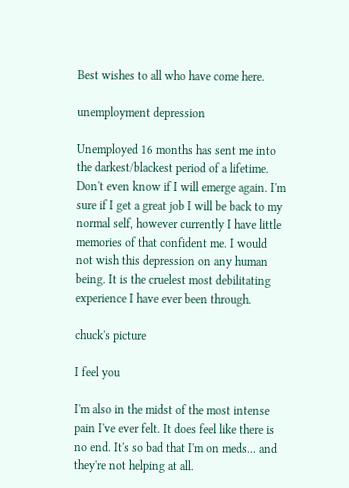Best wishes to all who have come here.

unemployment depression

Unemployed 16 months has sent me into the darkest/blackest period of a lifetime. Don't even know if I will emerge again. I'm sure if I get a great job I will be back to my normal self, however currently I have little memories of that confident me. I would not wish this depression on any human being. It is the cruelest most debilitating experience I have ever been through.

chuck's picture

I feel you

I'm also in the midst of the most intense pain I've ever felt. It does feel like there is no end. It's so bad that I'm on meds... and they're not helping at all.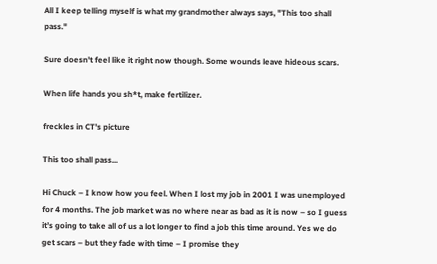All I keep telling myself is what my grandmother always says, "This too shall pass."

Sure doesn't feel like it right now though. Some wounds leave hideous scars.

When life hands you sh*t, make fertilizer.

freckles in CT's picture

This too shall pass...

Hi Chuck – I know how you feel. When I lost my job in 2001 I was unemployed for 4 months. The job market was no where near as bad as it is now – so I guess it’s going to take all of us a lot longer to find a job this time around. Yes we do get scars – but they fade with time – I promise they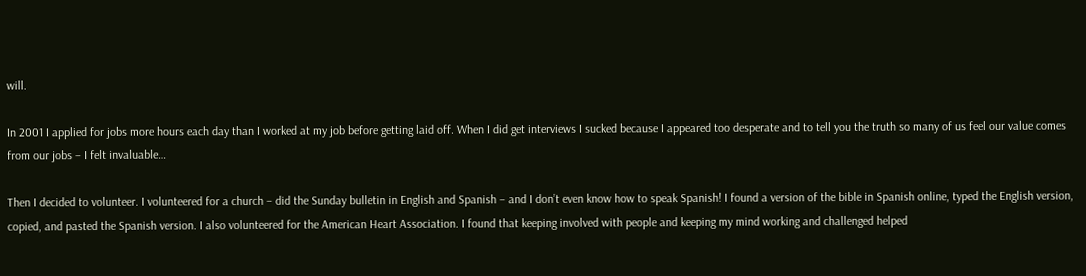will.

In 2001 I applied for jobs more hours each day than I worked at my job before getting laid off. When I did get interviews I sucked because I appeared too desperate and to tell you the truth so many of us feel our value comes from our jobs – I felt invaluable…

Then I decided to volunteer. I volunteered for a church – did the Sunday bulletin in English and Spanish – and I don’t even know how to speak Spanish! I found a version of the bible in Spanish online, typed the English version, copied, and pasted the Spanish version. I also volunteered for the American Heart Association. I found that keeping involved with people and keeping my mind working and challenged helped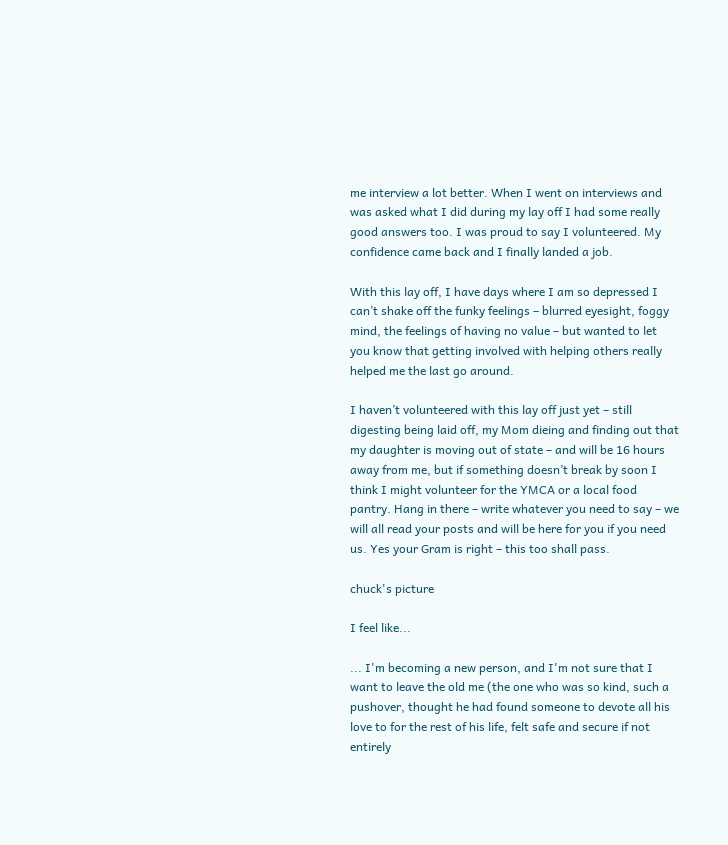me interview a lot better. When I went on interviews and was asked what I did during my lay off I had some really good answers too. I was proud to say I volunteered. My confidence came back and I finally landed a job.

With this lay off, I have days where I am so depressed I can’t shake off the funky feelings – blurred eyesight, foggy mind, the feelings of having no value – but wanted to let you know that getting involved with helping others really helped me the last go around.

I haven’t volunteered with this lay off just yet – still digesting being laid off, my Mom dieing and finding out that my daughter is moving out of state – and will be 16 hours away from me, but if something doesn’t break by soon I think I might volunteer for the YMCA or a local food pantry. Hang in there – write whatever you need to say – we will all read your posts and will be here for you if you need us. Yes your Gram is right – this too shall pass.

chuck's picture

I feel like...

... I'm becoming a new person, and I'm not sure that I want to leave the old me (the one who was so kind, such a pushover, thought he had found someone to devote all his love to for the rest of his life, felt safe and secure if not entirely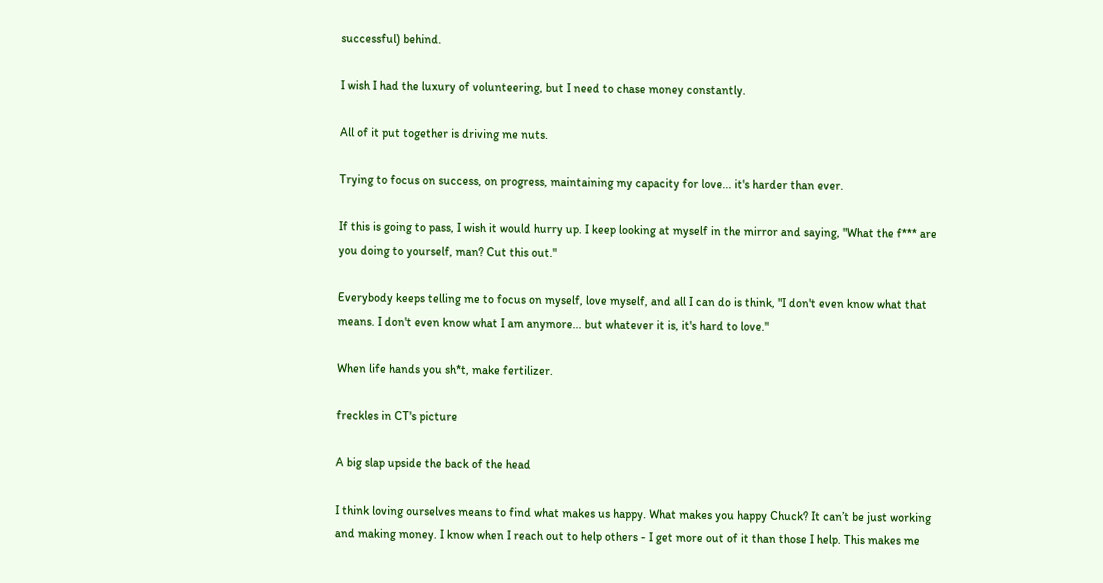successful) behind.

I wish I had the luxury of volunteering, but I need to chase money constantly.

All of it put together is driving me nuts.

Trying to focus on success, on progress, maintaining my capacity for love... it's harder than ever.

If this is going to pass, I wish it would hurry up. I keep looking at myself in the mirror and saying, "What the f*** are you doing to yourself, man? Cut this out."

Everybody keeps telling me to focus on myself, love myself, and all I can do is think, "I don't even know what that means. I don't even know what I am anymore... but whatever it is, it's hard to love."

When life hands you sh*t, make fertilizer.

freckles in CT's picture

A big slap upside the back of the head

I think loving ourselves means to find what makes us happy. What makes you happy Chuck? It can’t be just working and making money. I know when I reach out to help others - I get more out of it than those I help. This makes me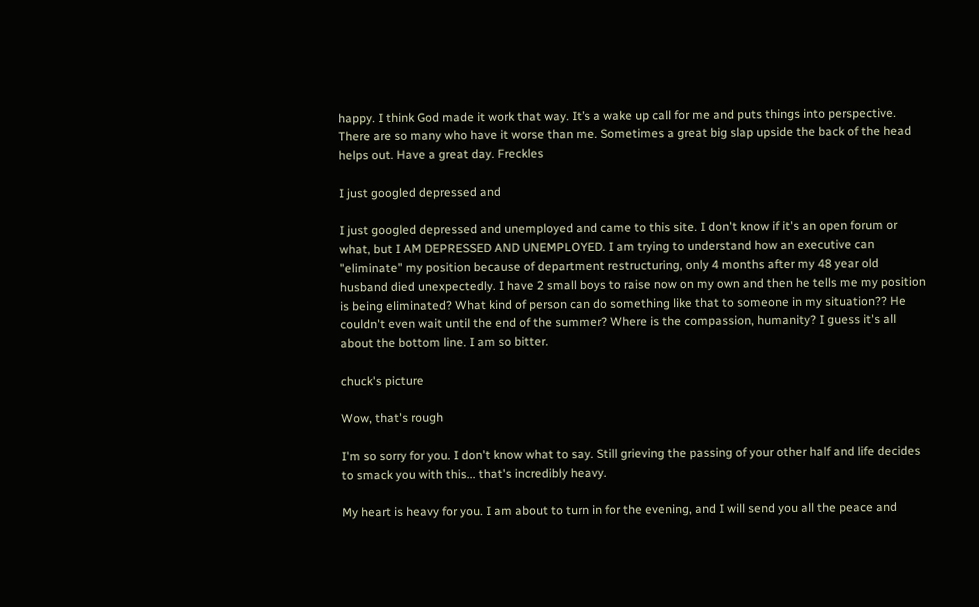happy. I think God made it work that way. It’s a wake up call for me and puts things into perspective. There are so many who have it worse than me. Sometimes a great big slap upside the back of the head helps out. Have a great day. Freckles

I just googled depressed and

I just googled depressed and unemployed and came to this site. I don't know if it's an open forum or what, but I AM DEPRESSED AND UNEMPLOYED. I am trying to understand how an executive can "eliminate" my position because of department restructuring, only 4 months after my 48 year old husband died unexpectedly. I have 2 small boys to raise now on my own and then he tells me my position is being eliminated? What kind of person can do something like that to someone in my situation?? He couldn't even wait until the end of the summer? Where is the compassion, humanity? I guess it's all about the bottom line. I am so bitter.

chuck's picture

Wow, that's rough

I'm so sorry for you. I don't know what to say. Still grieving the passing of your other half and life decides to smack you with this... that's incredibly heavy.

My heart is heavy for you. I am about to turn in for the evening, and I will send you all the peace and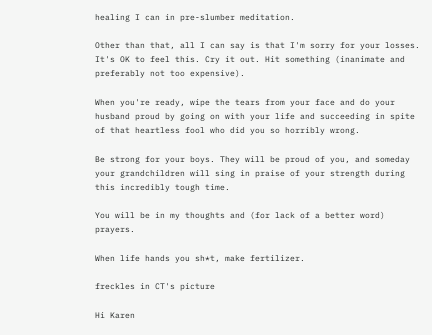healing I can in pre-slumber meditation.

Other than that, all I can say is that I'm sorry for your losses. It's OK to feel this. Cry it out. Hit something (inanimate and preferably not too expensive).

When you're ready, wipe the tears from your face and do your husband proud by going on with your life and succeeding in spite of that heartless fool who did you so horribly wrong.

Be strong for your boys. They will be proud of you, and someday your grandchildren will sing in praise of your strength during this incredibly tough time.

You will be in my thoughts and (for lack of a better word) prayers.

When life hands you sh*t, make fertilizer.

freckles in CT's picture

Hi Karen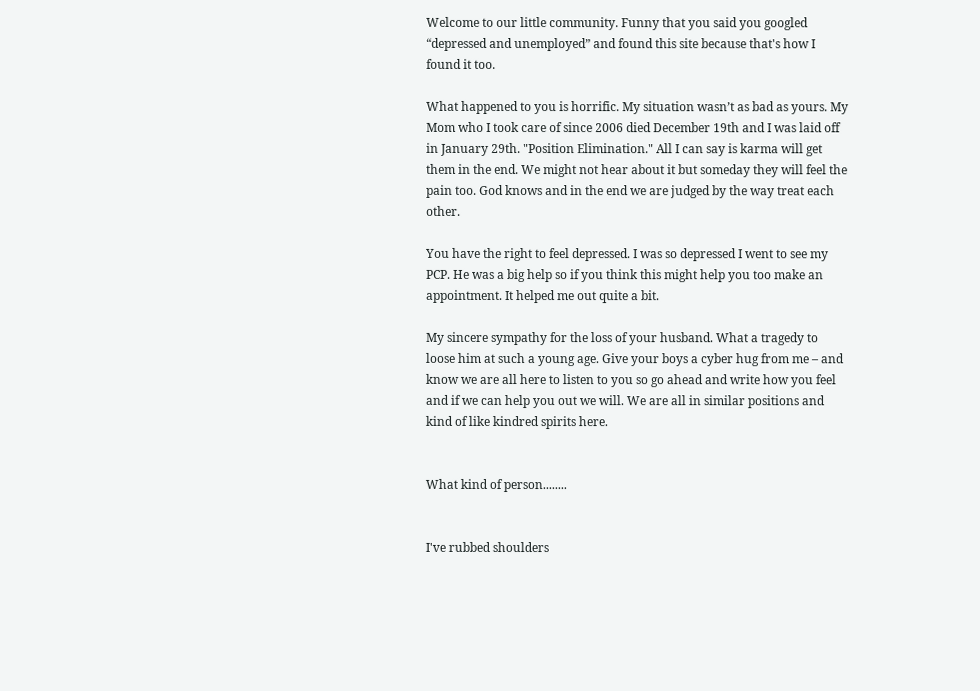Welcome to our little community. Funny that you said you googled “depressed and unemployed” and found this site because that's how I found it too.

What happened to you is horrific. My situation wasn’t as bad as yours. My Mom who I took care of since 2006 died December 19th and I was laid off in January 29th. "Position Elimination." All I can say is karma will get them in the end. We might not hear about it but someday they will feel the pain too. God knows and in the end we are judged by the way treat each other.

You have the right to feel depressed. I was so depressed I went to see my PCP. He was a big help so if you think this might help you too make an appointment. It helped me out quite a bit.

My sincere sympathy for the loss of your husband. What a tragedy to loose him at such a young age. Give your boys a cyber hug from me – and know we are all here to listen to you so go ahead and write how you feel and if we can help you out we will. We are all in similar positions and kind of like kindred spirits here.


What kind of person........


I've rubbed shoulders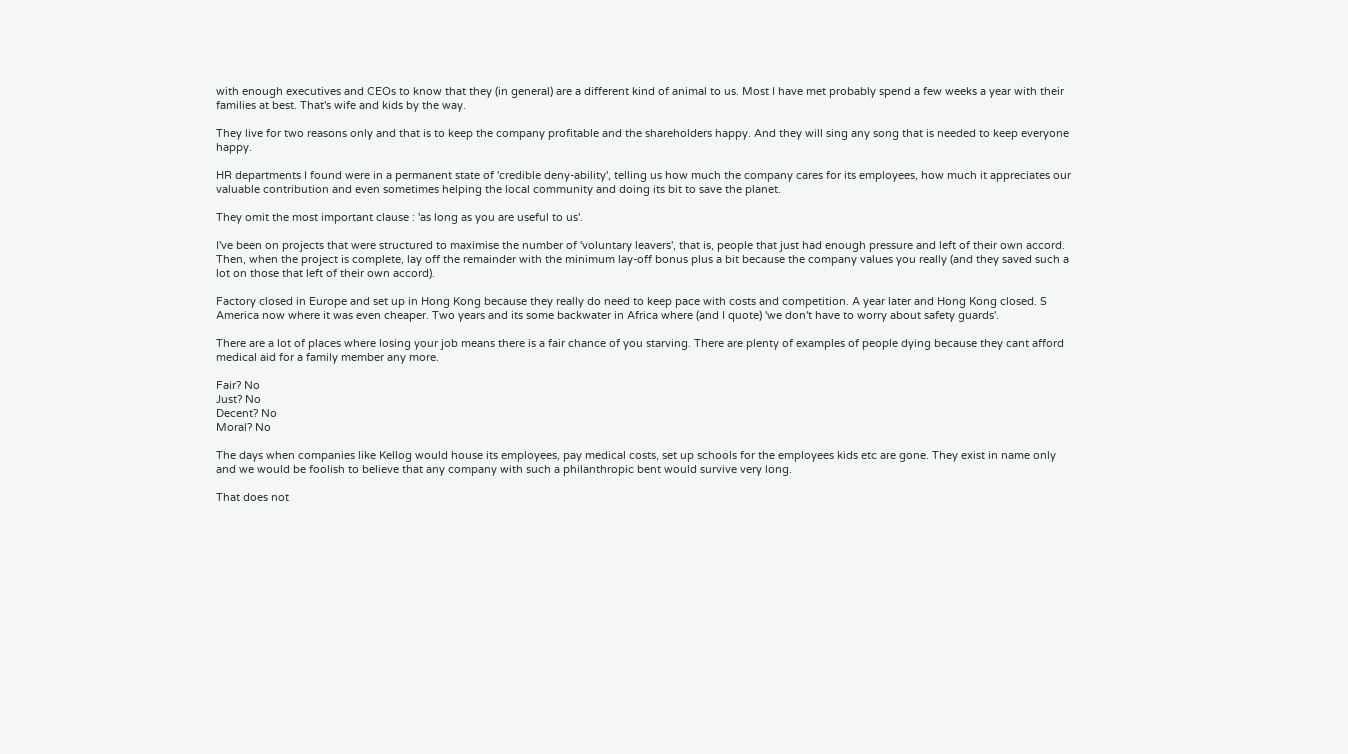with enough executives and CEOs to know that they (in general) are a different kind of animal to us. Most I have met probably spend a few weeks a year with their families at best. That's wife and kids by the way.

They live for two reasons only and that is to keep the company profitable and the shareholders happy. And they will sing any song that is needed to keep everyone happy.

HR departments I found were in a permanent state of 'credible deny-ability', telling us how much the company cares for its employees, how much it appreciates our valuable contribution and even sometimes helping the local community and doing its bit to save the planet.

They omit the most important clause : 'as long as you are useful to us'.

I've been on projects that were structured to maximise the number of 'voluntary leavers', that is, people that just had enough pressure and left of their own accord. Then, when the project is complete, lay off the remainder with the minimum lay-off bonus plus a bit because the company values you really (and they saved such a lot on those that left of their own accord).

Factory closed in Europe and set up in Hong Kong because they really do need to keep pace with costs and competition. A year later and Hong Kong closed. S America now where it was even cheaper. Two years and its some backwater in Africa where (and I quote) 'we don't have to worry about safety guards'.

There are a lot of places where losing your job means there is a fair chance of you starving. There are plenty of examples of people dying because they cant afford medical aid for a family member any more.

Fair? No
Just? No
Decent? No
Moral? No

The days when companies like Kellog would house its employees, pay medical costs, set up schools for the employees kids etc are gone. They exist in name only and we would be foolish to believe that any company with such a philanthropic bent would survive very long.

That does not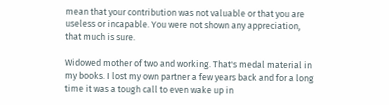mean that your contribution was not valuable or that you are useless or incapable. You were not shown any appreciation, that much is sure.

Widowed mother of two and working. That's medal material in my books. I lost my own partner a few years back and for a long time it was a tough call to even wake up in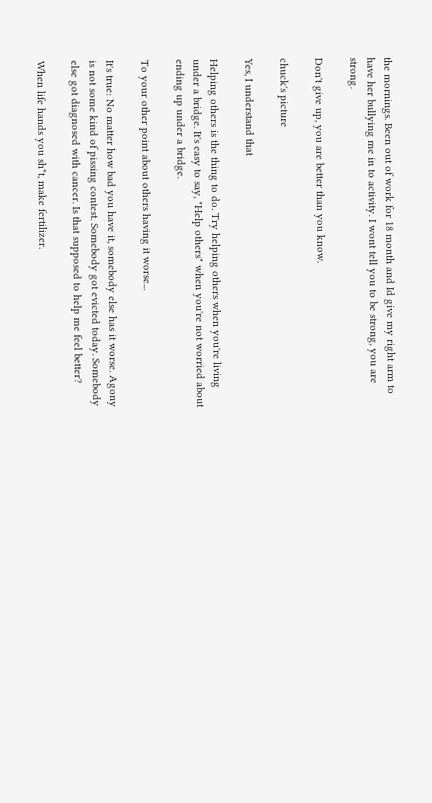the mornings. Been out of work for 18 month and Id give my right arm to have her bullying me in to activity. I wont tell you to be strong, you are strong.

Don't give up, you are better than you know.

chuck's picture

Yes, I understand that

Helping others is the thing to do. Try helping others when you're living under a bridge. It's easy to say, "Help others" when you're not worried about ending up under a bridge.

To your other point about others having it worse...

It's true: No matter how bad you have it, somebody else has it worse. Agony is not some kind of pissing contest. Somebody got evicted today. Somebody else got diagnosed with cancer. Is that supposed to help me feel better?

When life hands you sh*t, make fertilizer.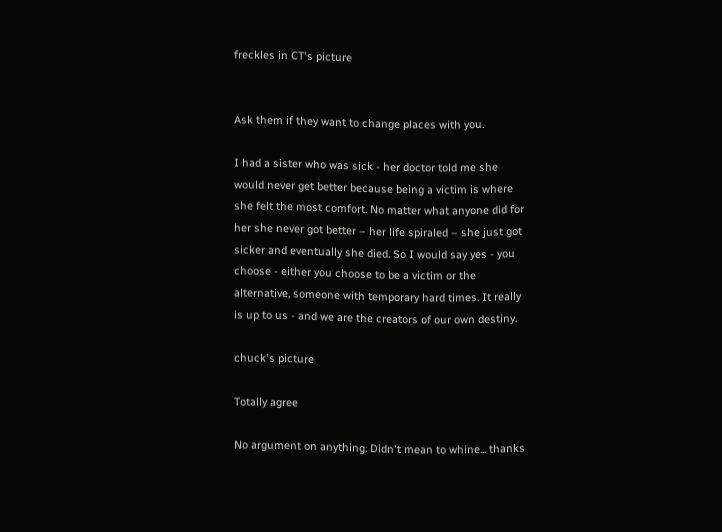freckles in CT's picture


Ask them if they want to change places with you.

I had a sister who was sick - her doctor told me she would never get better because being a victim is where she felt the most comfort. No matter what anyone did for her she never got better – her life spiraled – she just got sicker and eventually she died. So I would say yes - you choose - either you choose to be a victim or the alternative, someone with temporary hard times. It really is up to us - and we are the creators of our own destiny.

chuck's picture

Totally agree

No argument on anything. Didn't mean to whine... thanks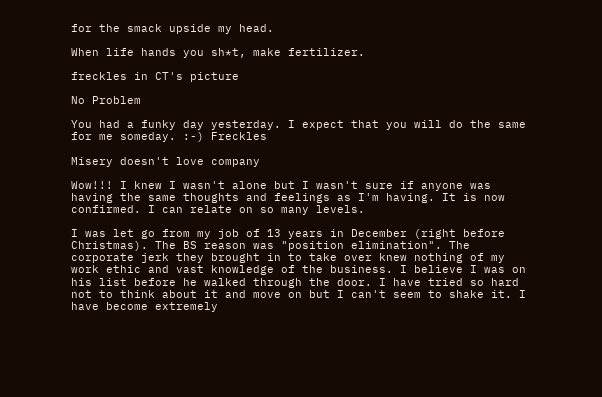for the smack upside my head.

When life hands you sh*t, make fertilizer.

freckles in CT's picture

No Problem

You had a funky day yesterday. I expect that you will do the same for me someday. :-) Freckles

Misery doesn't love company

Wow!!! I knew I wasn't alone but I wasn't sure if anyone was having the same thoughts and feelings as I'm having. It is now confirmed. I can relate on so many levels.

I was let go from my job of 13 years in December (right before Christmas). The BS reason was "position elimination". The corporate jerk they brought in to take over knew nothing of my work ethic and vast knowledge of the business. I believe I was on his list before he walked through the door. I have tried so hard not to think about it and move on but I can't seem to shake it. I have become extremely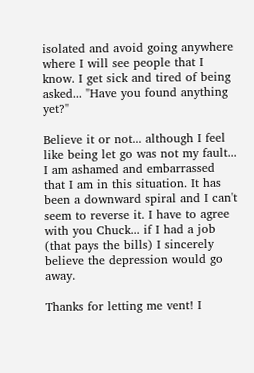isolated and avoid going anywhere where I will see people that I know. I get sick and tired of being asked... "Have you found anything yet?"

Believe it or not... although I feel like being let go was not my fault... I am ashamed and embarrassed that I am in this situation. It has been a downward spiral and I can't seem to reverse it. I have to agree with you Chuck... if I had a job (that pays the bills) I sincerely believe the depression would go away.

Thanks for letting me vent! I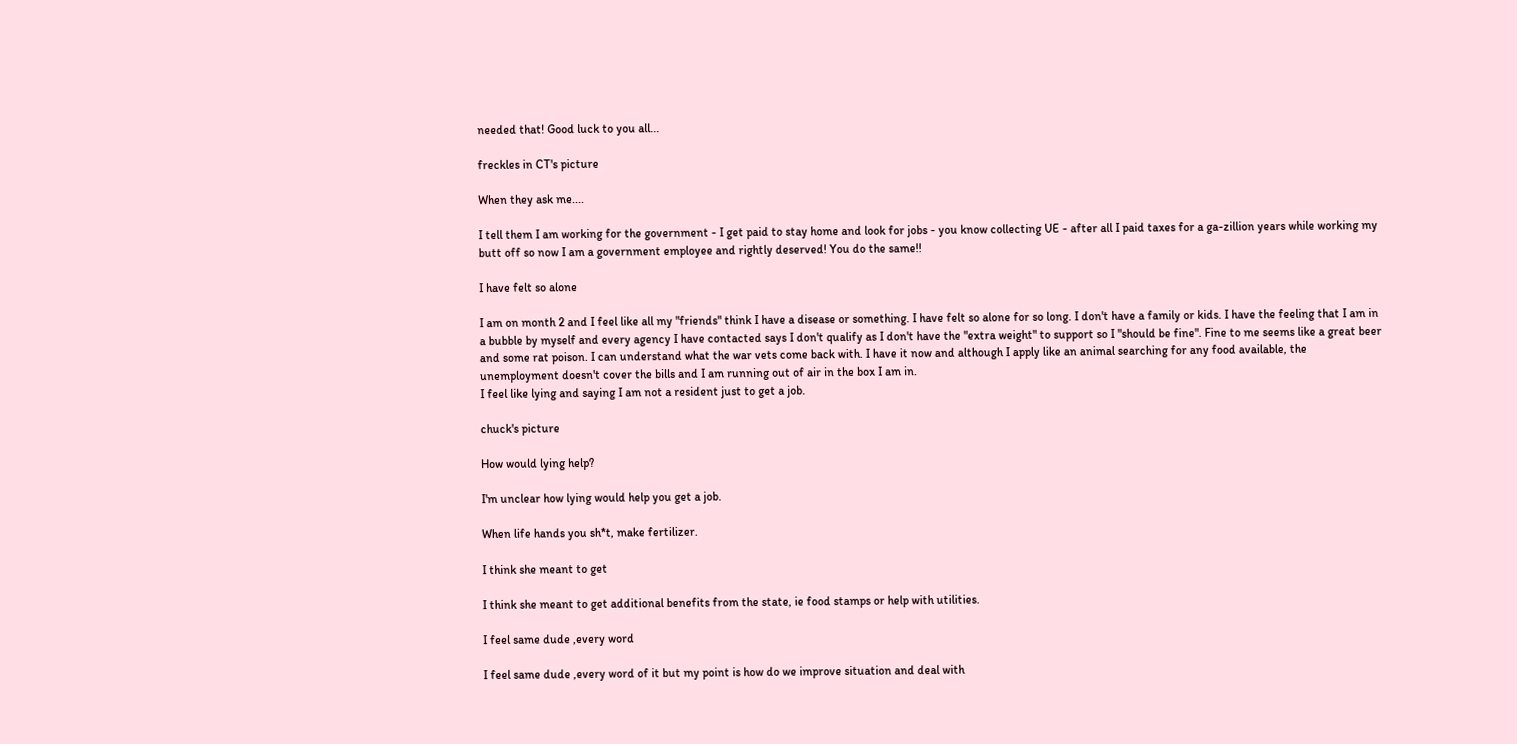needed that! Good luck to you all...

freckles in CT's picture

When they ask me....

I tell them I am working for the government - I get paid to stay home and look for jobs - you know collecting UE - after all I paid taxes for a ga-zillion years while working my butt off so now I am a government employee and rightly deserved! You do the same!!

I have felt so alone

I am on month 2 and I feel like all my "friends" think I have a disease or something. I have felt so alone for so long. I don't have a family or kids. I have the feeling that I am in a bubble by myself and every agency I have contacted says I don't qualify as I don't have the "extra weight" to support so I "should be fine". Fine to me seems like a great beer and some rat poison. I can understand what the war vets come back with. I have it now and although I apply like an animal searching for any food available, the unemployment doesn't cover the bills and I am running out of air in the box I am in.
I feel like lying and saying I am not a resident just to get a job.

chuck's picture

How would lying help?

I'm unclear how lying would help you get a job.

When life hands you sh*t, make fertilizer.

I think she meant to get

I think she meant to get additional benefits from the state, ie food stamps or help with utilities.

I feel same dude ,every word

I feel same dude ,every word of it but my point is how do we improve situation and deal with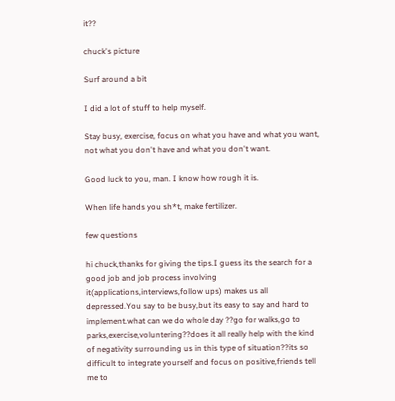it??

chuck's picture

Surf around a bit

I did a lot of stuff to help myself.

Stay busy, exercise, focus on what you have and what you want, not what you don't have and what you don't want.

Good luck to you, man. I know how rough it is.

When life hands you sh*t, make fertilizer.

few questions

hi chuck,thanks for giving the tips.I guess its the search for a good job and job process involving it(applications,interviews,follow ups) makes us all depressed.You say to be busy,but its easy to say and hard to implement.what can we do whole day ??go for walks,go to parks,exercise,voluntering??does it all really help with the kind of negativity surrounding us in this type of situation??its so difficult to integrate yourself and focus on positive,friends tell me to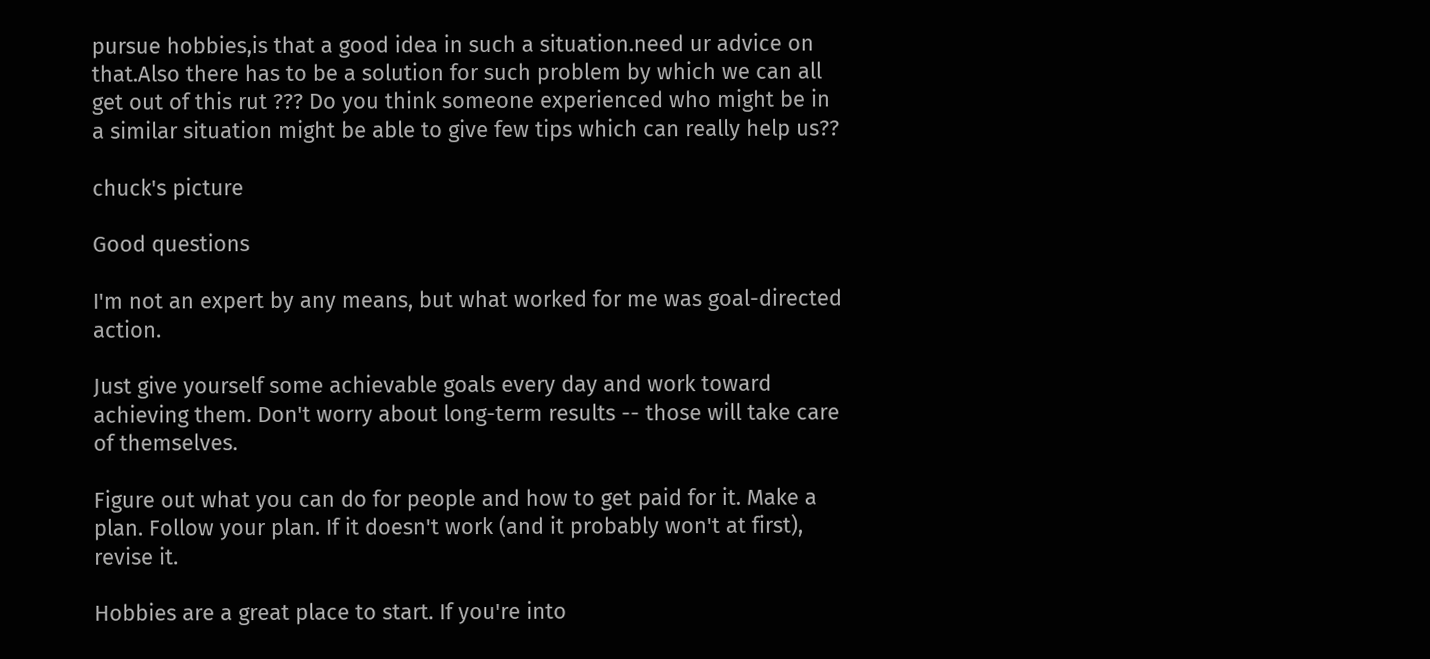pursue hobbies,is that a good idea in such a situation.need ur advice on that.Also there has to be a solution for such problem by which we can all get out of this rut ??? Do you think someone experienced who might be in a similar situation might be able to give few tips which can really help us??

chuck's picture

Good questions

I'm not an expert by any means, but what worked for me was goal-directed action.

Just give yourself some achievable goals every day and work toward achieving them. Don't worry about long-term results -- those will take care of themselves.

Figure out what you can do for people and how to get paid for it. Make a plan. Follow your plan. If it doesn't work (and it probably won't at first), revise it.

Hobbies are a great place to start. If you're into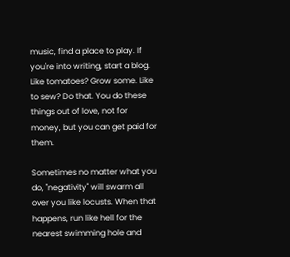music, find a place to play. If you're into writing, start a blog. Like tomatoes? Grow some. Like to sew? Do that. You do these things out of love, not for money, but you can get paid for them.

Sometimes no matter what you do, "negativity" will swarm all over you like locusts. When that happens, run like hell for the nearest swimming hole and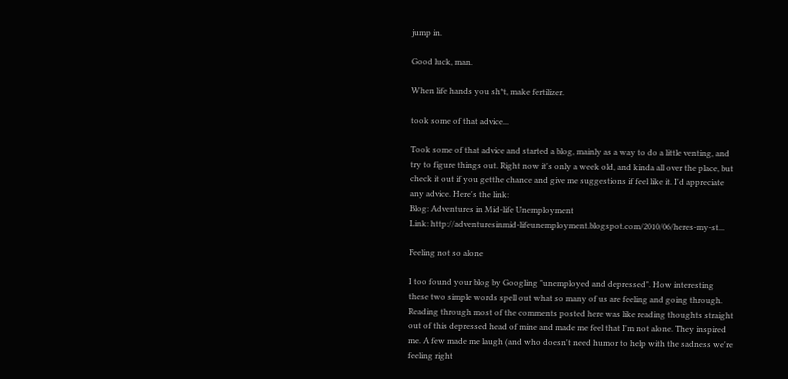jump in.

Good luck, man.

When life hands you sh*t, make fertilizer.

took some of that advice...

Took some of that advice and started a blog, mainly as a way to do a little venting, and try to figure things out. Right now it's only a week old, and kinda all over the place, but check it out if you getthe chance and give me suggestions if feel like it. I'd appreciate any advice. Here's the link:
Blog: Adventures in Mid-life Unemployment
Link: http://adventuresinmid-lifeunemployment.blogspot.com/2010/06/heres-my-st...

Feeling not so alone

I too found your blog by Googling "unemployed and depressed". How interesting these two simple words spell out what so many of us are feeling and going through. Reading through most of the comments posted here was like reading thoughts straight out of this depressed head of mine and made me feel that I'm not alone. They inspired me. A few made me laugh (and who doesn't need humor to help with the sadness we're feeling right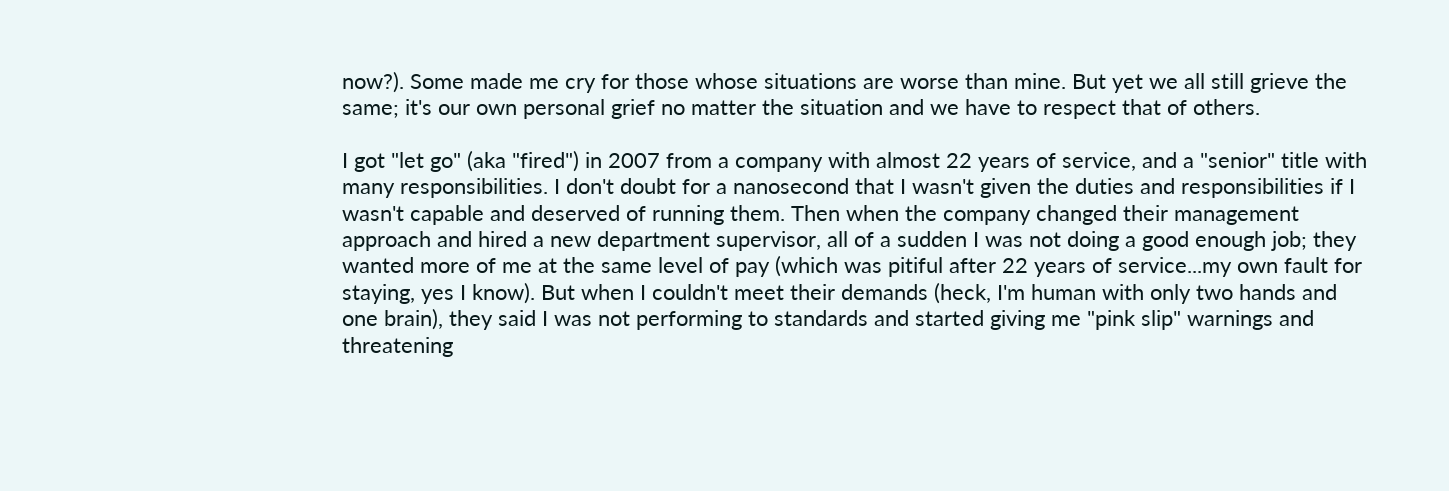now?). Some made me cry for those whose situations are worse than mine. But yet we all still grieve the same; it's our own personal grief no matter the situation and we have to respect that of others.

I got "let go" (aka "fired") in 2007 from a company with almost 22 years of service, and a "senior" title with many responsibilities. I don't doubt for a nanosecond that I wasn't given the duties and responsibilities if I wasn't capable and deserved of running them. Then when the company changed their management approach and hired a new department supervisor, all of a sudden I was not doing a good enough job; they wanted more of me at the same level of pay (which was pitiful after 22 years of service...my own fault for staying, yes I know). But when I couldn't meet their demands (heck, I'm human with only two hands and one brain), they said I was not performing to standards and started giving me "pink slip" warnings and threatening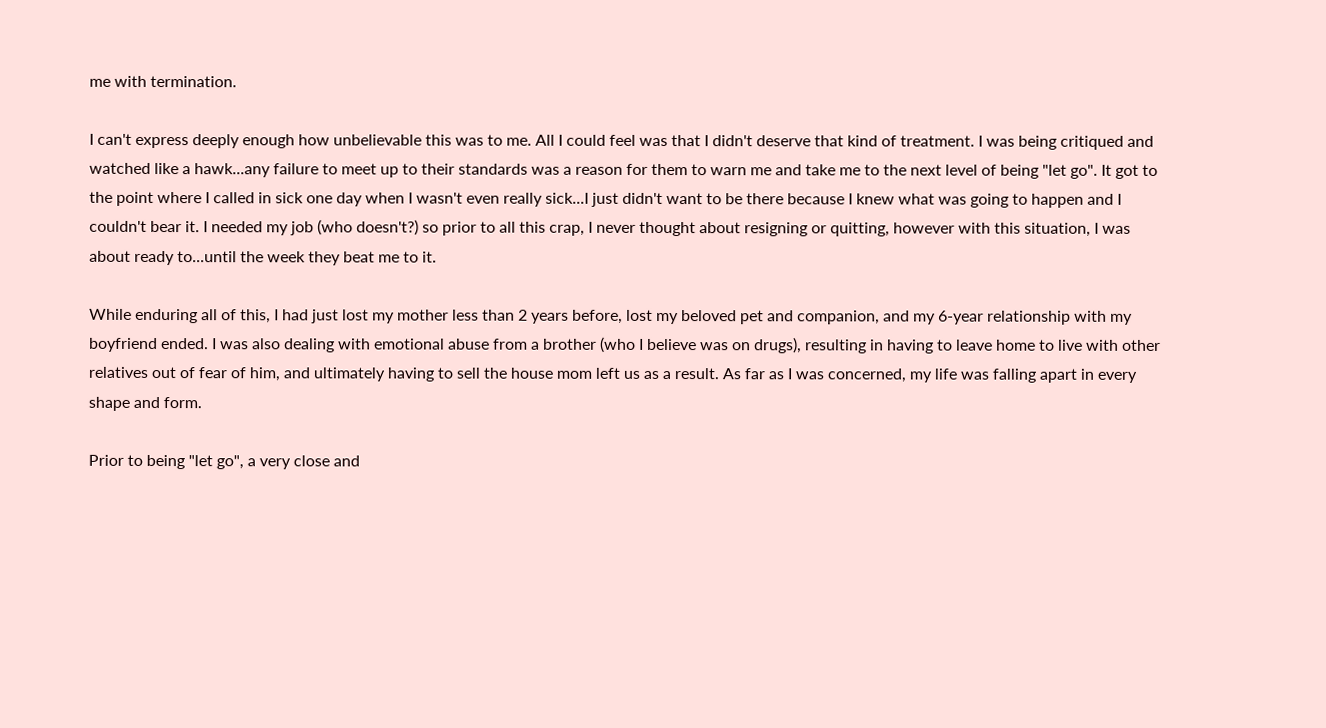me with termination.

I can't express deeply enough how unbelievable this was to me. All I could feel was that I didn't deserve that kind of treatment. I was being critiqued and watched like a hawk...any failure to meet up to their standards was a reason for them to warn me and take me to the next level of being "let go". It got to the point where I called in sick one day when I wasn't even really sick...I just didn't want to be there because I knew what was going to happen and I couldn't bear it. I needed my job (who doesn't?) so prior to all this crap, I never thought about resigning or quitting, however with this situation, I was about ready to...until the week they beat me to it.

While enduring all of this, I had just lost my mother less than 2 years before, lost my beloved pet and companion, and my 6-year relationship with my boyfriend ended. I was also dealing with emotional abuse from a brother (who I believe was on drugs), resulting in having to leave home to live with other relatives out of fear of him, and ultimately having to sell the house mom left us as a result. As far as I was concerned, my life was falling apart in every shape and form.

Prior to being "let go", a very close and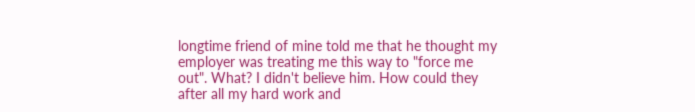longtime friend of mine told me that he thought my employer was treating me this way to "force me out". What? I didn't believe him. How could they after all my hard work and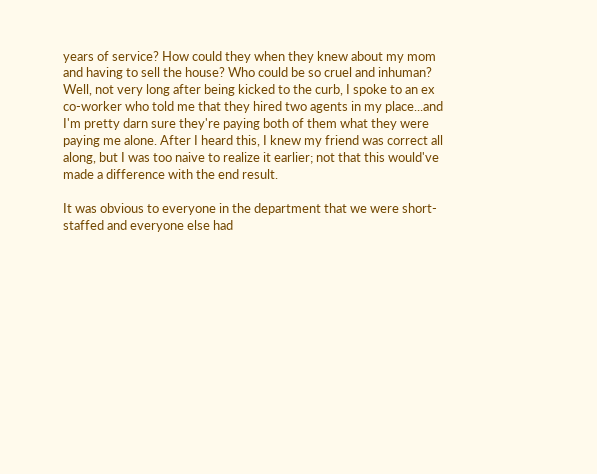years of service? How could they when they knew about my mom and having to sell the house? Who could be so cruel and inhuman? Well, not very long after being kicked to the curb, I spoke to an ex co-worker who told me that they hired two agents in my place...and I'm pretty darn sure they're paying both of them what they were paying me alone. After I heard this, I knew my friend was correct all along, but I was too naive to realize it earlier; not that this would've made a difference with the end result.

It was obvious to everyone in the department that we were short-staffed and everyone else had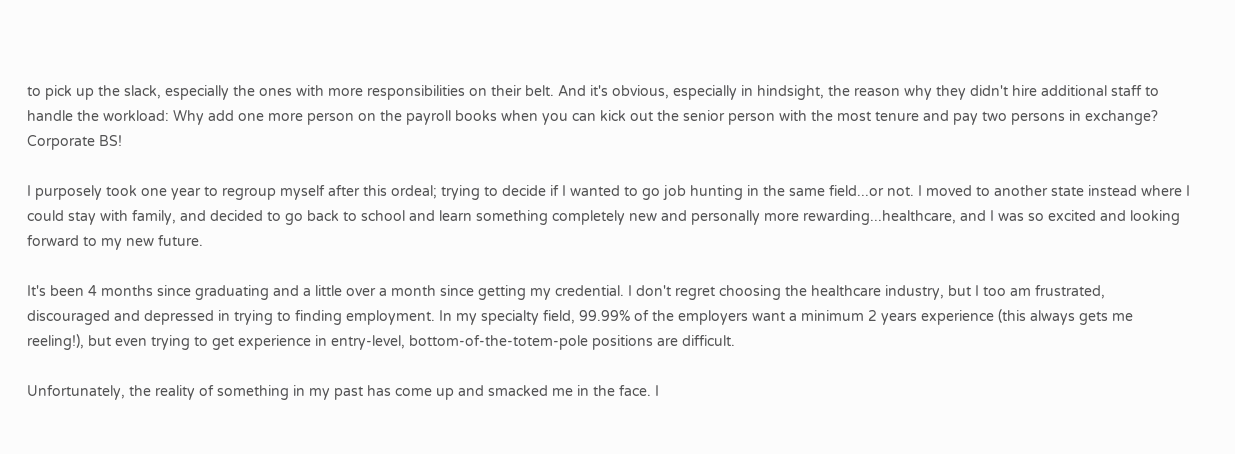to pick up the slack, especially the ones with more responsibilities on their belt. And it's obvious, especially in hindsight, the reason why they didn't hire additional staff to handle the workload: Why add one more person on the payroll books when you can kick out the senior person with the most tenure and pay two persons in exchange? Corporate BS!

I purposely took one year to regroup myself after this ordeal; trying to decide if I wanted to go job hunting in the same field...or not. I moved to another state instead where I could stay with family, and decided to go back to school and learn something completely new and personally more rewarding...healthcare, and I was so excited and looking forward to my new future.

It's been 4 months since graduating and a little over a month since getting my credential. I don't regret choosing the healthcare industry, but I too am frustrated, discouraged and depressed in trying to finding employment. In my specialty field, 99.99% of the employers want a minimum 2 years experience (this always gets me reeling!), but even trying to get experience in entry-level, bottom-of-the-totem-pole positions are difficult.

Unfortunately, the reality of something in my past has come up and smacked me in the face. I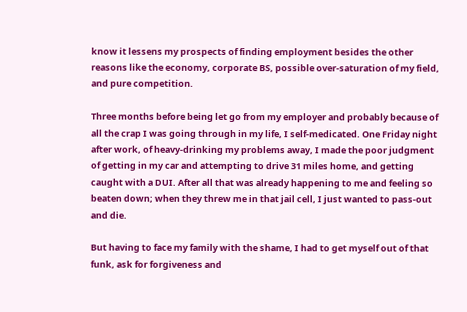know it lessens my prospects of finding employment besides the other reasons like the economy, corporate BS, possible over-saturation of my field, and pure competition.

Three months before being let go from my employer and probably because of all the crap I was going through in my life, I self-medicated. One Friday night after work, of heavy-drinking my problems away, I made the poor judgment of getting in my car and attempting to drive 31 miles home, and getting caught with a DUI. After all that was already happening to me and feeling so beaten down; when they threw me in that jail cell, I just wanted to pass-out and die.

But having to face my family with the shame, I had to get myself out of that funk, ask for forgiveness and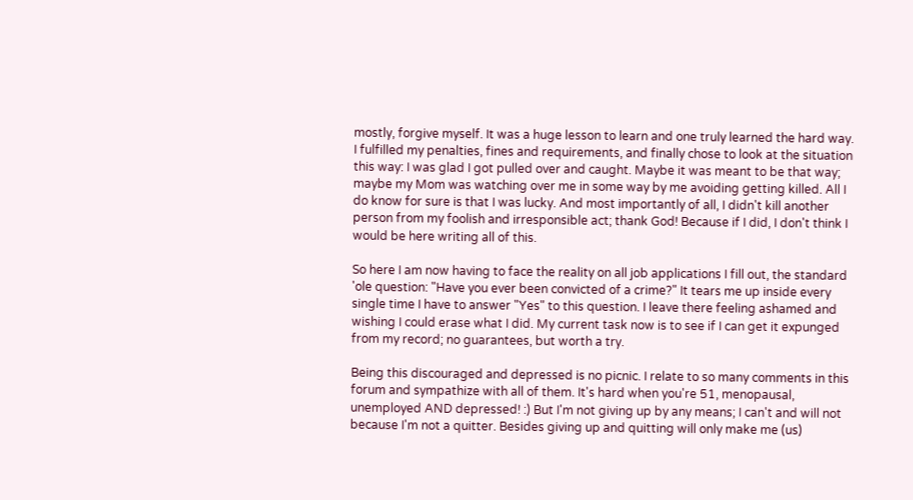mostly, forgive myself. It was a huge lesson to learn and one truly learned the hard way. I fulfilled my penalties, fines and requirements, and finally chose to look at the situation this way: I was glad I got pulled over and caught. Maybe it was meant to be that way; maybe my Mom was watching over me in some way by me avoiding getting killed. All I do know for sure is that I was lucky. And most importantly of all, I didn't kill another person from my foolish and irresponsible act; thank God! Because if I did, I don't think I would be here writing all of this.

So here I am now having to face the reality on all job applications I fill out, the standard 'ole question: "Have you ever been convicted of a crime?" It tears me up inside every single time I have to answer "Yes" to this question. I leave there feeling ashamed and wishing I could erase what I did. My current task now is to see if I can get it expunged from my record; no guarantees, but worth a try.

Being this discouraged and depressed is no picnic. I relate to so many comments in this forum and sympathize with all of them. It's hard when you're 51, menopausal, unemployed AND depressed! :) But I'm not giving up by any means; I can't and will not because I'm not a quitter. Besides giving up and quitting will only make me (us)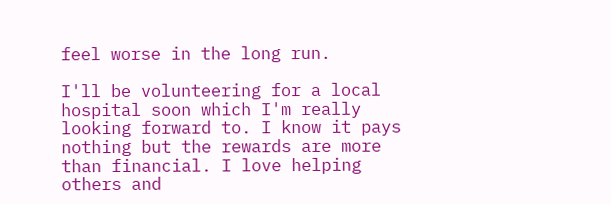feel worse in the long run.

I'll be volunteering for a local hospital soon which I'm really looking forward to. I know it pays nothing but the rewards are more than financial. I love helping others and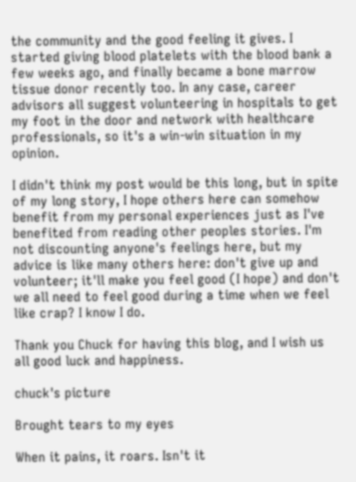the community and the good feeling it gives. I started giving blood platelets with the blood bank a few weeks ago, and finally became a bone marrow tissue donor recently too. In any case, career advisors all suggest volunteering in hospitals to get my foot in the door and network with healthcare professionals, so it's a win-win situation in my opinion.

I didn't think my post would be this long, but in spite of my long story, I hope others here can somehow benefit from my personal experiences just as I've benefited from reading other peoples stories. I'm not discounting anyone's feelings here, but my advice is like many others here: don't give up and volunteer; it'll make you feel good (I hope) and don't we all need to feel good during a time when we feel like crap? I know I do.

Thank you Chuck for having this blog, and I wish us all good luck and happiness.

chuck's picture

Brought tears to my eyes

When it pains, it roars. Isn't it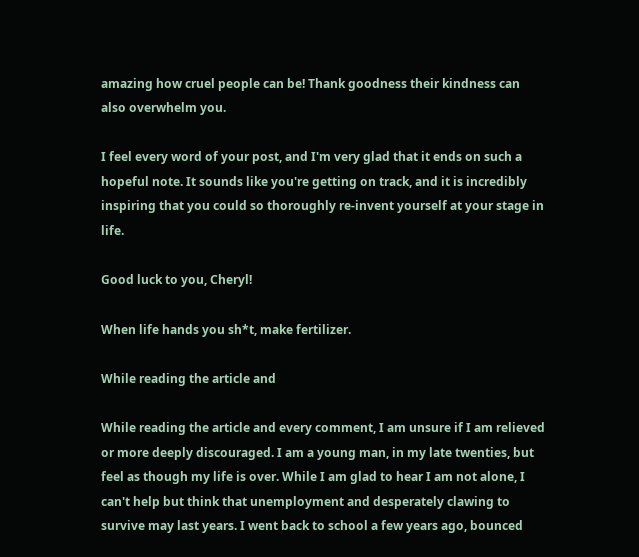amazing how cruel people can be! Thank goodness their kindness can also overwhelm you.

I feel every word of your post, and I'm very glad that it ends on such a hopeful note. It sounds like you're getting on track, and it is incredibly inspiring that you could so thoroughly re-invent yourself at your stage in life.

Good luck to you, Cheryl!

When life hands you sh*t, make fertilizer.

While reading the article and

While reading the article and every comment, I am unsure if I am relieved or more deeply discouraged. I am a young man, in my late twenties, but feel as though my life is over. While I am glad to hear I am not alone, I can't help but think that unemployment and desperately clawing to survive may last years. I went back to school a few years ago, bounced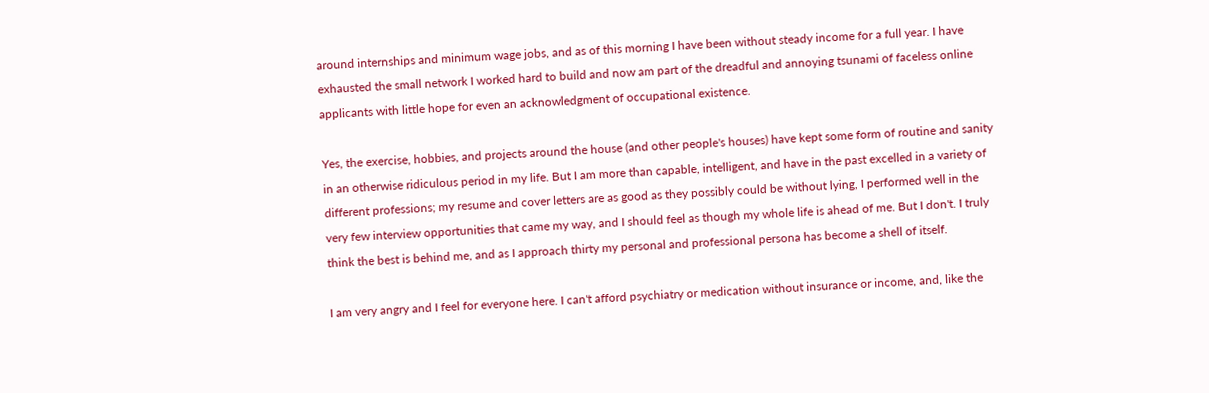around internships and minimum wage jobs, and as of this morning I have been without steady income for a full year. I have exhausted the small network I worked hard to build and now am part of the dreadful and annoying tsunami of faceless online applicants with little hope for even an acknowledgment of occupational existence.

Yes, the exercise, hobbies, and projects around the house (and other people's houses) have kept some form of routine and sanity in an otherwise ridiculous period in my life. But I am more than capable, intelligent, and have in the past excelled in a variety of different professions; my resume and cover letters are as good as they possibly could be without lying, I performed well in the very few interview opportunities that came my way, and I should feel as though my whole life is ahead of me. But I don't. I truly think the best is behind me, and as I approach thirty my personal and professional persona has become a shell of itself.

I am very angry and I feel for everyone here. I can't afford psychiatry or medication without insurance or income, and, like the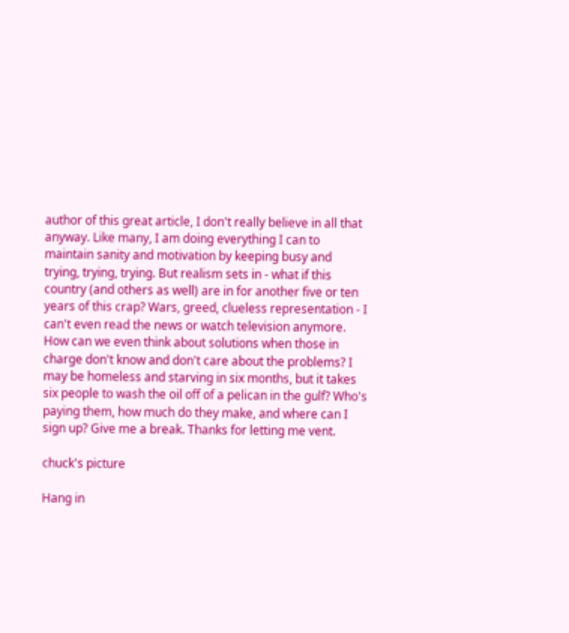author of this great article, I don't really believe in all that anyway. Like many, I am doing everything I can to maintain sanity and motivation by keeping busy and trying, trying, trying. But realism sets in - what if this country (and others as well) are in for another five or ten years of this crap? Wars, greed, clueless representation - I can't even read the news or watch television anymore. How can we even think about solutions when those in charge don't know and don't care about the problems? I may be homeless and starving in six months, but it takes six people to wash the oil off of a pelican in the gulf? Who's paying them, how much do they make, and where can I sign up? Give me a break. Thanks for letting me vent.

chuck's picture

Hang in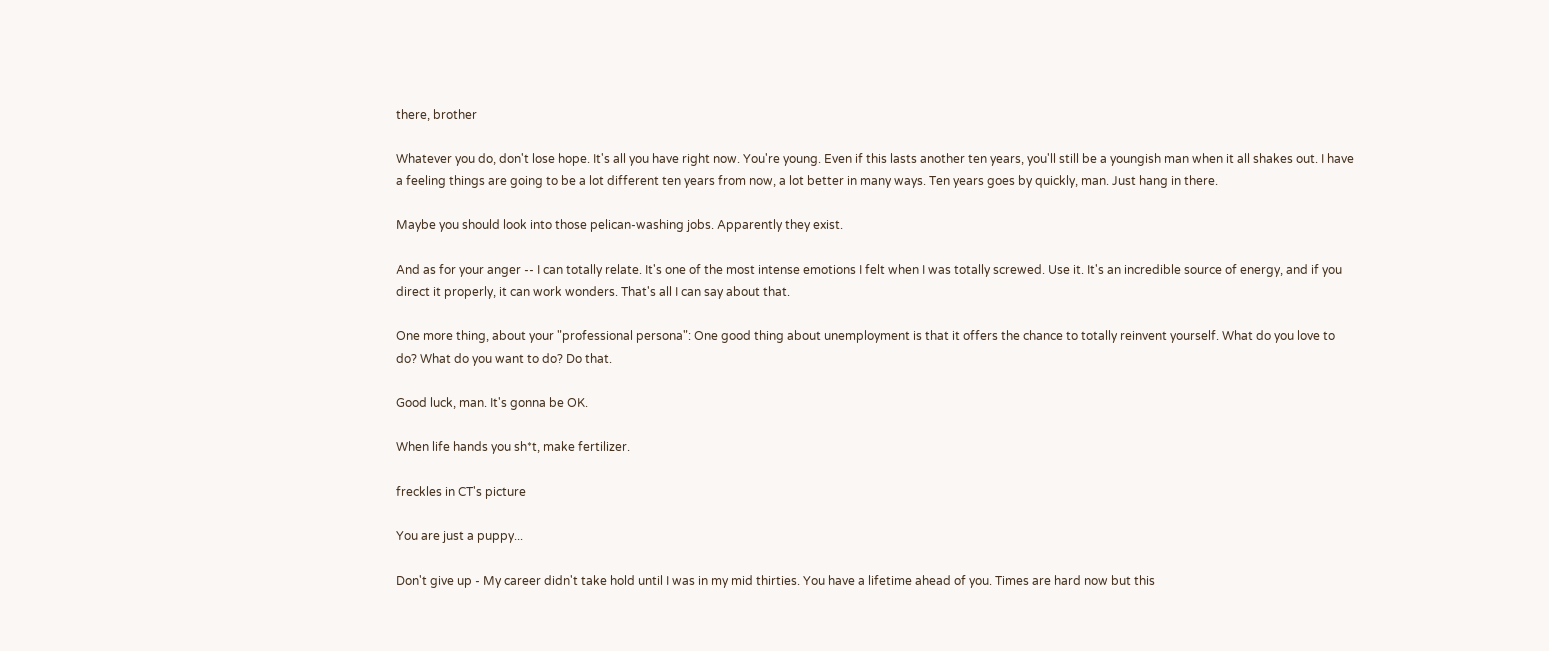there, brother

Whatever you do, don't lose hope. It's all you have right now. You're young. Even if this lasts another ten years, you'll still be a youngish man when it all shakes out. I have a feeling things are going to be a lot different ten years from now, a lot better in many ways. Ten years goes by quickly, man. Just hang in there.

Maybe you should look into those pelican-washing jobs. Apparently they exist.

And as for your anger -- I can totally relate. It's one of the most intense emotions I felt when I was totally screwed. Use it. It's an incredible source of energy, and if you direct it properly, it can work wonders. That's all I can say about that.

One more thing, about your "professional persona": One good thing about unemployment is that it offers the chance to totally reinvent yourself. What do you love to do? What do you want to do? Do that.

Good luck, man. It's gonna be OK.

When life hands you sh*t, make fertilizer.

freckles in CT's picture

You are just a puppy...

Don't give up - My career didn't take hold until I was in my mid thirties. You have a lifetime ahead of you. Times are hard now but this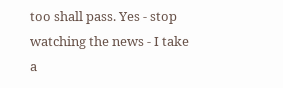too shall pass. Yes - stop watching the news - I take a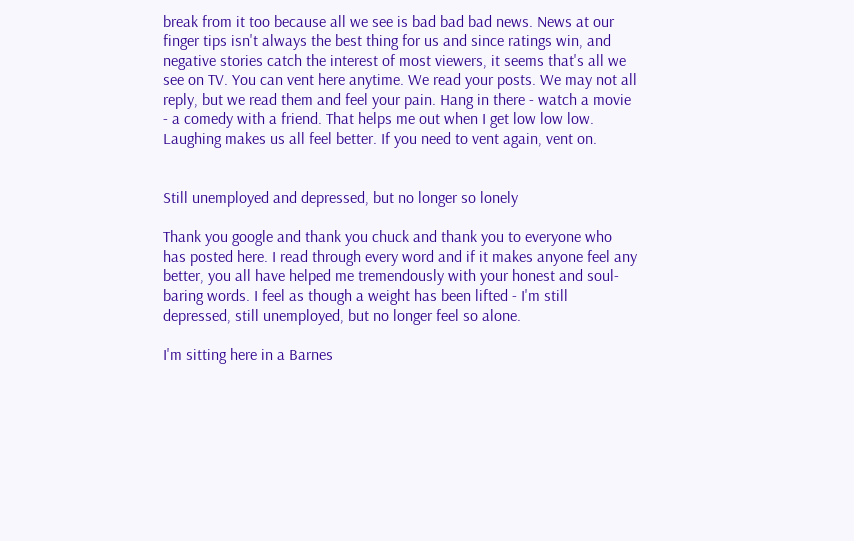break from it too because all we see is bad bad bad news. News at our finger tips isn't always the best thing for us and since ratings win, and negative stories catch the interest of most viewers, it seems that's all we see on TV. You can vent here anytime. We read your posts. We may not all reply, but we read them and feel your pain. Hang in there - watch a movie - a comedy with a friend. That helps me out when I get low low low. Laughing makes us all feel better. If you need to vent again, vent on.


Still unemployed and depressed, but no longer so lonely

Thank you google and thank you chuck and thank you to everyone who has posted here. I read through every word and if it makes anyone feel any better, you all have helped me tremendously with your honest and soul-baring words. I feel as though a weight has been lifted - I'm still depressed, still unemployed, but no longer feel so alone.

I'm sitting here in a Barnes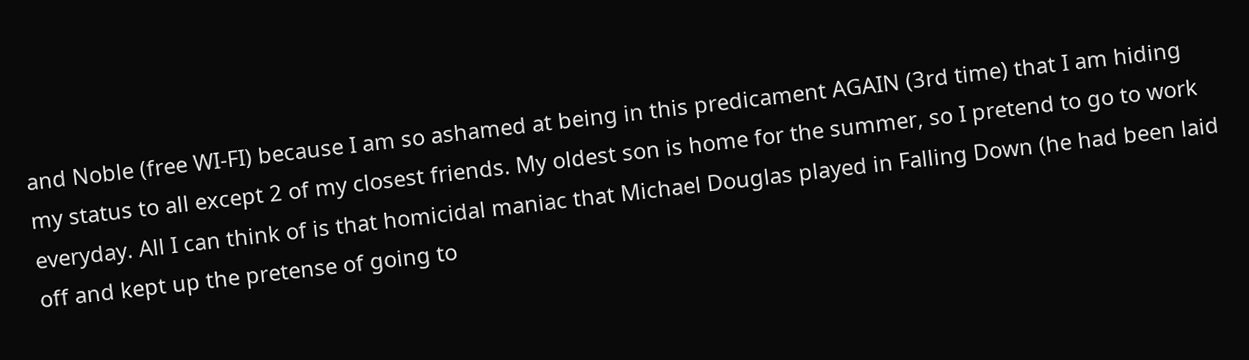and Noble (free WI-FI) because I am so ashamed at being in this predicament AGAIN (3rd time) that I am hiding my status to all except 2 of my closest friends. My oldest son is home for the summer, so I pretend to go to work everyday. All I can think of is that homicidal maniac that Michael Douglas played in Falling Down (he had been laid off and kept up the pretense of going to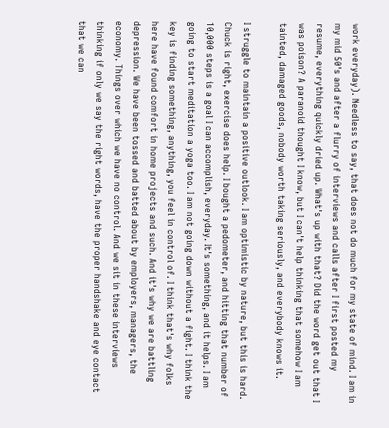work everyday). Needless to say, that does not do much for my state of mind. I am in my mid 50's and after a flurry of interviews and calls after I first posted my resume, everything quickly dried up. What's up with that? Did the word get out that I was poison? A paranoid thought I know, but I can't help thinking that somehow I am tainted, damaged goods, nobody worth taking seriously, and everybody knows it.

I struggle to maintain a positive outlook. I am optimistic by nature, but this is hard. Chuck is right, exercise does help. I bought a pedometer, and hitting that number of 10,000 steps is a goal I can accomplish, everyday. It's something, and it helps. I am going to start meditation a yoga too. I am not going down without a fight. I think the key is finding something, anything, you feel in control of. I think that's why folks here have found comfort in home projects and such. And it's why we are battling depression. We have been tossed and batted about by employers, managers, the economy. Things over which we have no control. And we sit in these interviews thinking if only we say the right words, have the proper handshake and eye contact that we can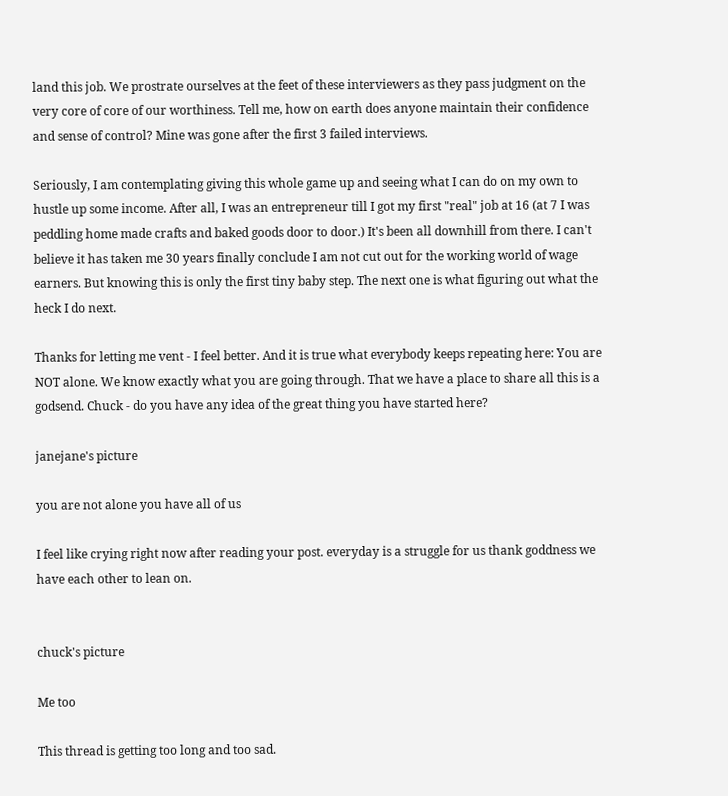land this job. We prostrate ourselves at the feet of these interviewers as they pass judgment on the very core of core of our worthiness. Tell me, how on earth does anyone maintain their confidence and sense of control? Mine was gone after the first 3 failed interviews.

Seriously, I am contemplating giving this whole game up and seeing what I can do on my own to hustle up some income. After all, I was an entrepreneur till I got my first "real" job at 16 (at 7 I was peddling home made crafts and baked goods door to door.) It's been all downhill from there. I can't believe it has taken me 30 years finally conclude I am not cut out for the working world of wage earners. But knowing this is only the first tiny baby step. The next one is what figuring out what the heck I do next.

Thanks for letting me vent - I feel better. And it is true what everybody keeps repeating here: You are NOT alone. We know exactly what you are going through. That we have a place to share all this is a godsend. Chuck - do you have any idea of the great thing you have started here?

janejane's picture

you are not alone you have all of us

I feel like crying right now after reading your post. everyday is a struggle for us thank goddness we have each other to lean on.


chuck's picture

Me too

This thread is getting too long and too sad.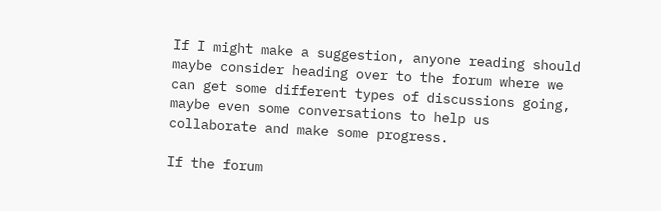If I might make a suggestion, anyone reading should maybe consider heading over to the forum where we can get some different types of discussions going, maybe even some conversations to help us collaborate and make some progress.

If the forum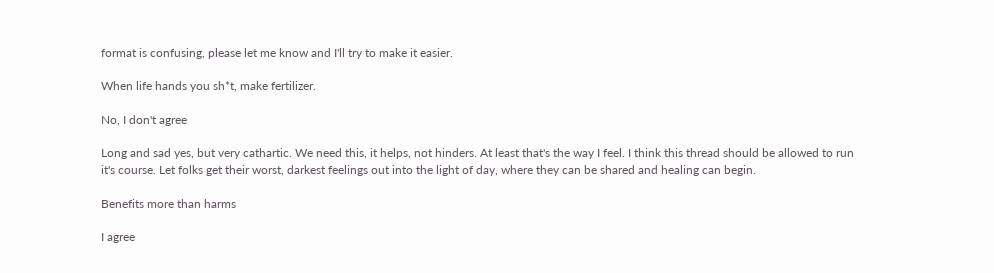format is confusing, please let me know and I'll try to make it easier.

When life hands you sh*t, make fertilizer.

No, I don't agree

Long and sad yes, but very cathartic. We need this, it helps, not hinders. At least that's the way I feel. I think this thread should be allowed to run it's course. Let folks get their worst, darkest feelings out into the light of day, where they can be shared and healing can begin.

Benefits more than harms

I agree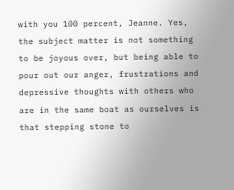with you 100 percent, Jeanne. Yes, the subject matter is not something to be joyous over, but being able to pour out our anger, frustrations and depressive thoughts with others who are in the same boat as ourselves is that stepping stone to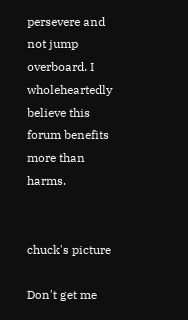persevere and not jump overboard. I wholeheartedly believe this forum benefits more than harms.


chuck's picture

Don't get me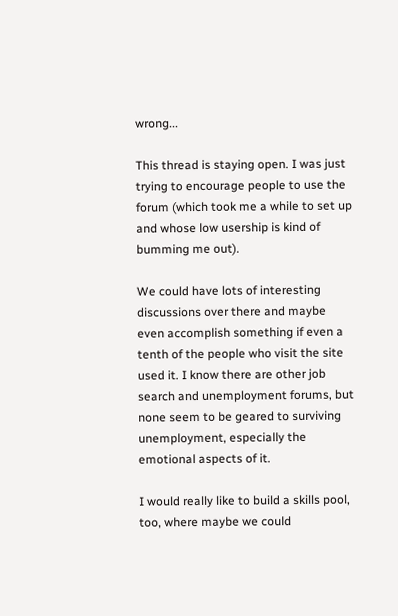wrong...

This thread is staying open. I was just trying to encourage people to use the forum (which took me a while to set up and whose low usership is kind of bumming me out).

We could have lots of interesting discussions over there and maybe even accomplish something if even a tenth of the people who visit the site used it. I know there are other job search and unemployment forums, but none seem to be geared to surviving unemployment, especially the emotional aspects of it.

I would really like to build a skills pool, too, where maybe we could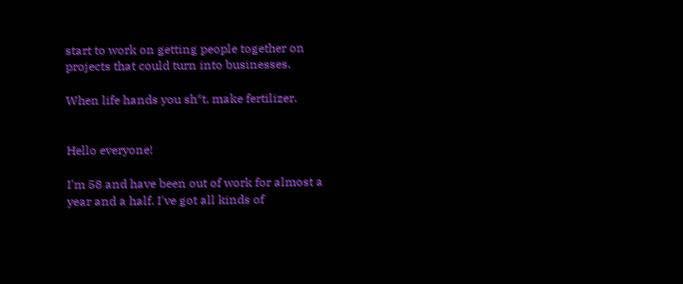start to work on getting people together on projects that could turn into businesses.

When life hands you sh*t, make fertilizer.


Hello everyone!

I'm 58 and have been out of work for almost a year and a half. I've got all kinds of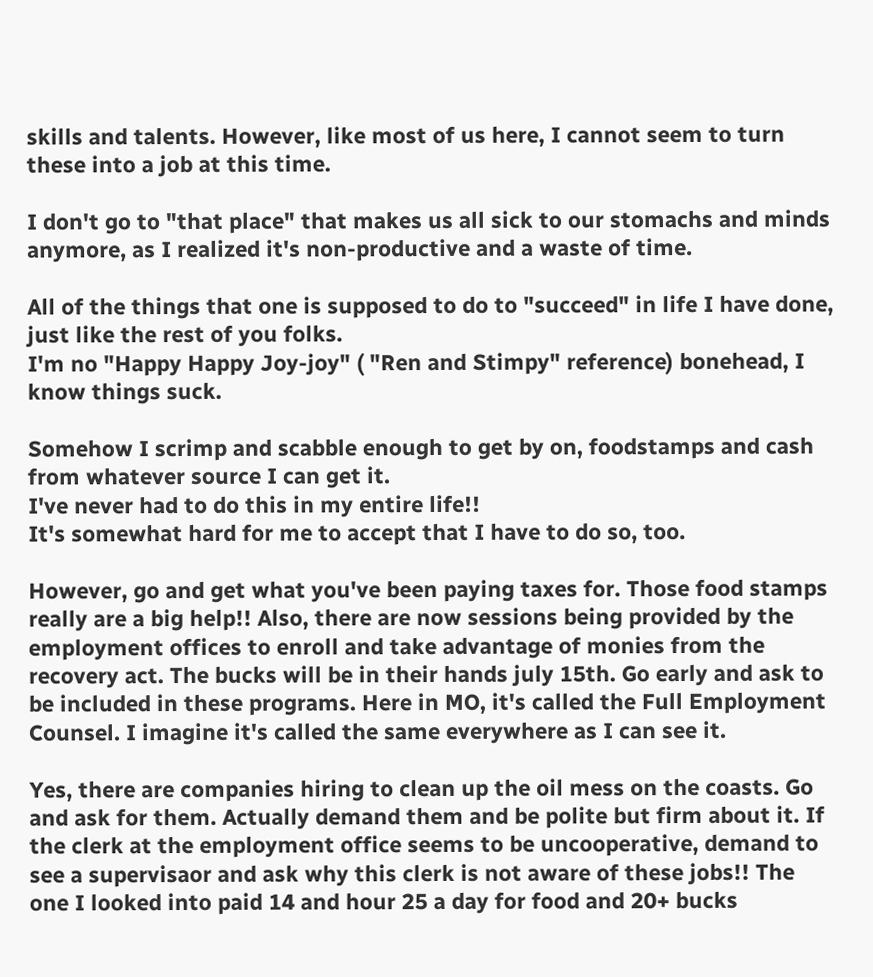skills and talents. However, like most of us here, I cannot seem to turn these into a job at this time.

I don't go to "that place" that makes us all sick to our stomachs and minds anymore, as I realized it's non-productive and a waste of time.

All of the things that one is supposed to do to "succeed" in life I have done, just like the rest of you folks.
I'm no "Happy Happy Joy-joy" ( "Ren and Stimpy" reference) bonehead, I know things suck.

Somehow I scrimp and scabble enough to get by on, foodstamps and cash from whatever source I can get it.
I've never had to do this in my entire life!!
It's somewhat hard for me to accept that I have to do so, too.

However, go and get what you've been paying taxes for. Those food stamps really are a big help!! Also, there are now sessions being provided by the employment offices to enroll and take advantage of monies from the recovery act. The bucks will be in their hands july 15th. Go early and ask to be included in these programs. Here in MO, it's called the Full Employment Counsel. I imagine it's called the same everywhere as I can see it.

Yes, there are companies hiring to clean up the oil mess on the coasts. Go and ask for them. Actually demand them and be polite but firm about it. If the clerk at the employment office seems to be uncooperative, demand to see a supervisaor and ask why this clerk is not aware of these jobs!! The one I looked into paid 14 and hour 25 a day for food and 20+ bucks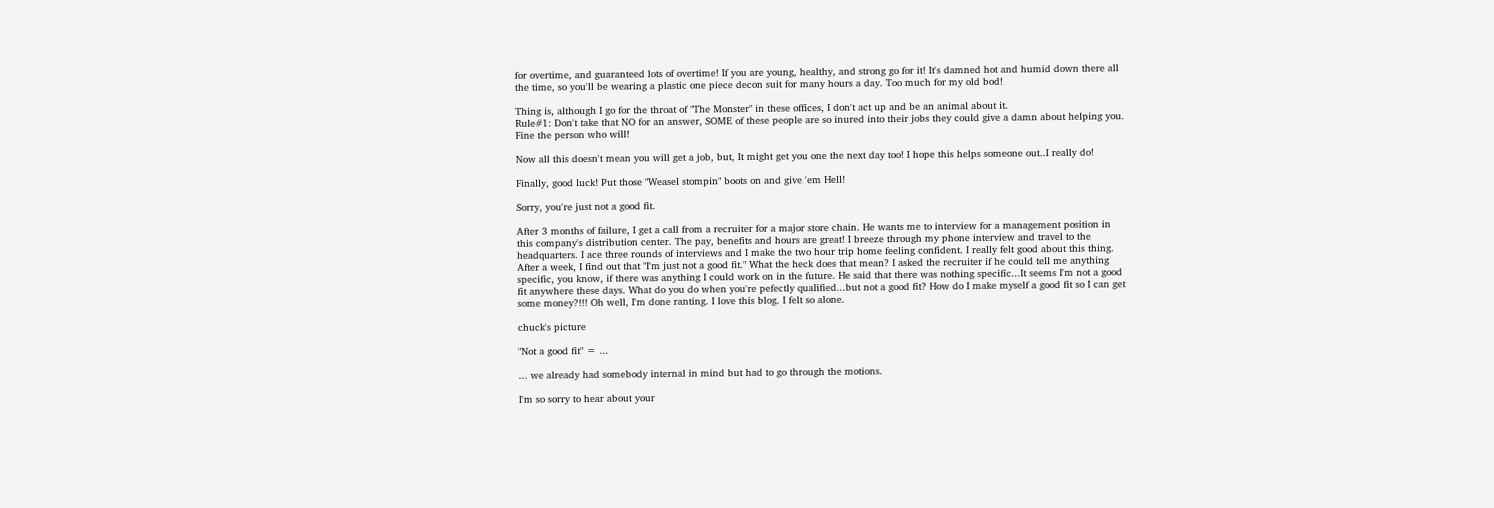for overtime, and guaranteed lots of overtime! If you are young, healthy, and strong go for it! It's damned hot and humid down there all the time, so you'll be wearing a plastic one piece decon suit for many hours a day. Too much for my old bod!

Thing is, although I go for the throat of "The Monster" in these offices, I don't act up and be an animal about it.
Rule#1: Don't take that NO for an answer, SOME of these people are so inured into their jobs they could give a damn about helping you. Fine the person who will!

Now all this doesn't mean you will get a job, but, It might get you one the next day too! I hope this helps someone out..I really do!

Finally, good luck! Put those "Weasel stompin" boots on and give 'em Hell!

Sorry, you're just not a good fit.

After 3 months of failure, I get a call from a recruiter for a major store chain. He wants me to interview for a management position in this company's distribution center. The pay, benefits and hours are great! I breeze through my phone interview and travel to the headquarters. I ace three rounds of interviews and I make the two hour trip home feeling confident. I really felt good about this thing. After a week, I find out that "I'm just not a good fit." What the heck does that mean? I asked the recruiter if he could tell me anything specific, you know, if there was anything I could work on in the future. He said that there was nothing specific...It seems I'm not a good fit anywhere these days. What do you do when you're pefectly qualified...but not a good fit? How do I make myself a good fit so I can get some money?!!! Oh well, I'm done ranting. I love this blog. I felt so alone.

chuck's picture

"Not a good fit" = ...

... we already had somebody internal in mind but had to go through the motions.

I'm so sorry to hear about your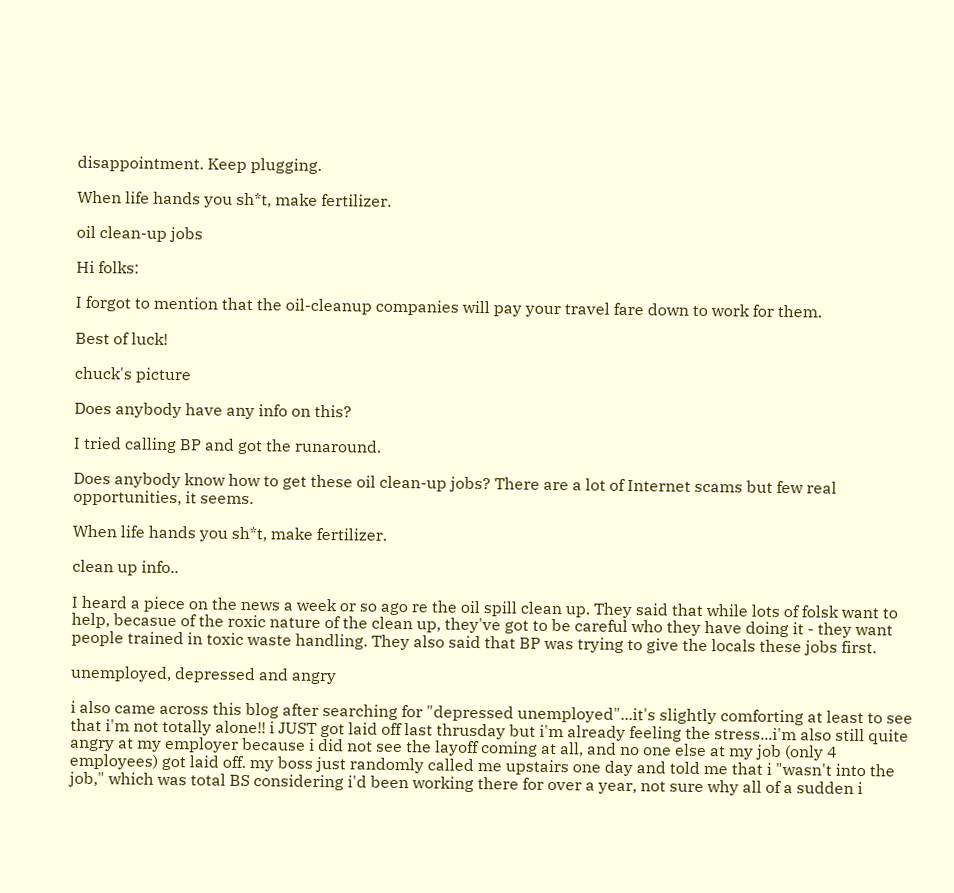disappointment. Keep plugging.

When life hands you sh*t, make fertilizer.

oil clean-up jobs

Hi folks:

I forgot to mention that the oil-cleanup companies will pay your travel fare down to work for them.

Best of luck!

chuck's picture

Does anybody have any info on this?

I tried calling BP and got the runaround.

Does anybody know how to get these oil clean-up jobs? There are a lot of Internet scams but few real opportunities, it seems.

When life hands you sh*t, make fertilizer.

clean up info..

I heard a piece on the news a week or so ago re the oil spill clean up. They said that while lots of folsk want to help, becasue of the roxic nature of the clean up, they've got to be careful who they have doing it - they want people trained in toxic waste handling. They also said that BP was trying to give the locals these jobs first.

unemployed, depressed and angry

i also came across this blog after searching for "depressed unemployed"...it's slightly comforting at least to see that i'm not totally alone!! i JUST got laid off last thrusday but i'm already feeling the stress...i'm also still quite angry at my employer because i did not see the layoff coming at all, and no one else at my job (only 4 employees) got laid off. my boss just randomly called me upstairs one day and told me that i "wasn't into the job," which was total BS considering i'd been working there for over a year, not sure why all of a sudden i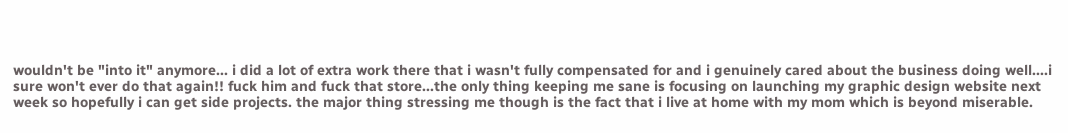wouldn't be "into it" anymore... i did a lot of extra work there that i wasn't fully compensated for and i genuinely cared about the business doing well....i sure won't ever do that again!! fuck him and fuck that store...the only thing keeping me sane is focusing on launching my graphic design website next week so hopefully i can get side projects. the major thing stressing me though is the fact that i live at home with my mom which is beyond miserable.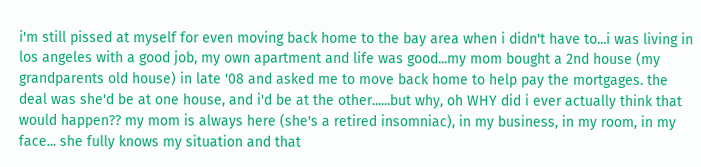i'm still pissed at myself for even moving back home to the bay area when i didn't have to...i was living in los angeles with a good job, my own apartment and life was good...my mom bought a 2nd house (my grandparents old house) in late '08 and asked me to move back home to help pay the mortgages. the deal was she'd be at one house, and i'd be at the other......but why, oh WHY did i ever actually think that would happen?? my mom is always here (she's a retired insomniac), in my business, in my room, in my face... she fully knows my situation and that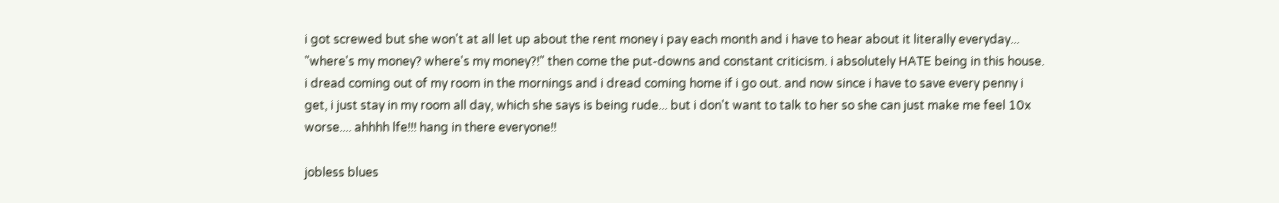i got screwed but she won't at all let up about the rent money i pay each month and i have to hear about it literally everyday... "where's my money? where's my money?!" then come the put-downs and constant criticism. i absolutely HATE being in this house. i dread coming out of my room in the mornings and i dread coming home if i go out. and now since i have to save every penny i get, i just stay in my room all day, which she says is being rude... but i don't want to talk to her so she can just make me feel 10x worse.... ahhhh lfe!!! hang in there everyone!!

jobless blues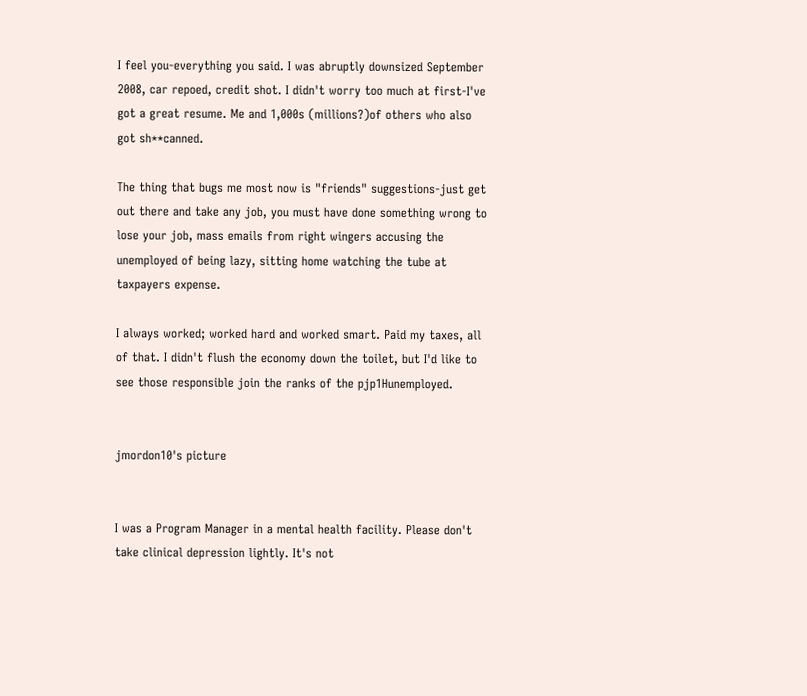I feel you-everything you said. I was abruptly downsized September 2008, car repoed, credit shot. I didn't worry too much at first-I've got a great resume. Me and 1,000s (millions?)of others who also got sh**canned.

The thing that bugs me most now is "friends" suggestions-just get out there and take any job, you must have done something wrong to lose your job, mass emails from right wingers accusing the unemployed of being lazy, sitting home watching the tube at taxpayers expense.

I always worked; worked hard and worked smart. Paid my taxes, all of that. I didn't flush the economy down the toilet, but I'd like to see those responsible join the ranks of the pjp1Hunemployed.


jmordon10's picture


I was a Program Manager in a mental health facility. Please don't take clinical depression lightly. It's not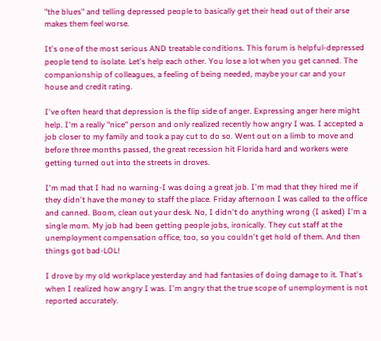"the blues" and telling depressed people to basically get their head out of their arse makes them feel worse.

It's one of the most serious AND treatable conditions. This forum is helpful-depressed people tend to isolate. Let's help each other. You lose a lot when you get canned. The companionship of colleagues, a feeling of being needed, maybe your car and your house and credit rating.

I've often heard that depression is the flip side of anger. Expressing anger here might help. I'm a really "nice" person and only realized recently how angry I was. I accepted a job closer to my family and took a pay cut to do so. Went out on a limb to move and before three months passed, the great recession hit Florida hard and workers were getting turned out into the streets in droves.

I'm mad that I had no warning-I was doing a great job. I'm mad that they hired me if they didn't have the money to staff the place. Friday afternoon I was called to the office and canned. Boom, clean out your desk. No, I didn't do anything wrong (I asked) I'm a single mom. My job had been getting people jobs, ironically. They cut staff at the unemployment compensation office, too, so you couldn't get hold of them. And then things got bad-LOL!

I drove by my old workplace yesterday and had fantasies of doing damage to it. That's when I realized how angry I was. I'm angry that the true scope of unemployment is not reported accurately.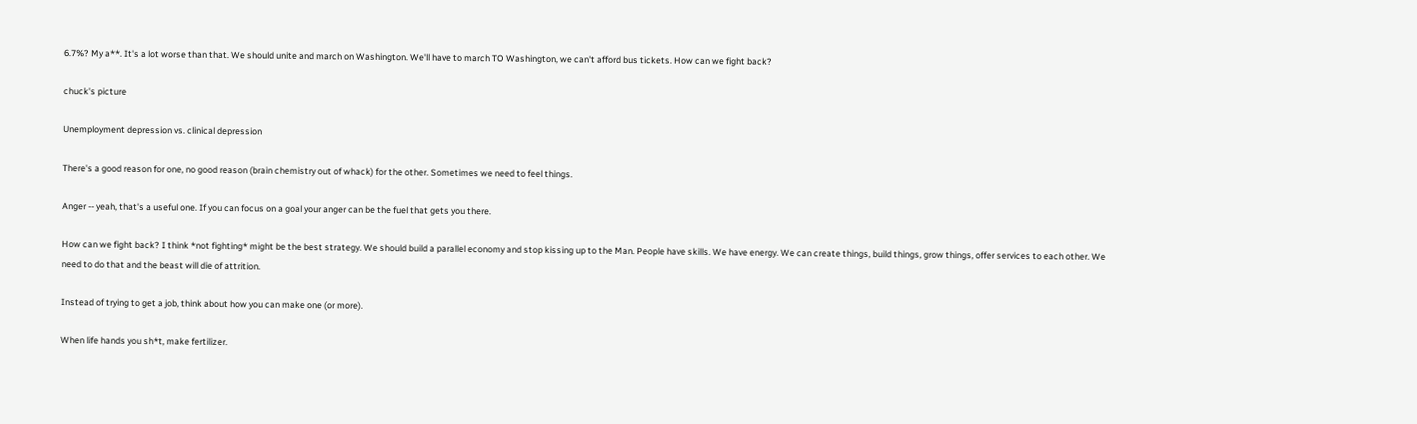6.7%? My a**. It's a lot worse than that. We should unite and march on Washington. We'll have to march TO Washington, we can't afford bus tickets. How can we fight back?

chuck's picture

Unemployment depression vs. clinical depression

There's a good reason for one, no good reason (brain chemistry out of whack) for the other. Sometimes we need to feel things.

Anger -- yeah, that's a useful one. If you can focus on a goal your anger can be the fuel that gets you there.

How can we fight back? I think *not fighting* might be the best strategy. We should build a parallel economy and stop kissing up to the Man. People have skills. We have energy. We can create things, build things, grow things, offer services to each other. We need to do that and the beast will die of attrition.

Instead of trying to get a job, think about how you can make one (or more).

When life hands you sh*t, make fertilizer.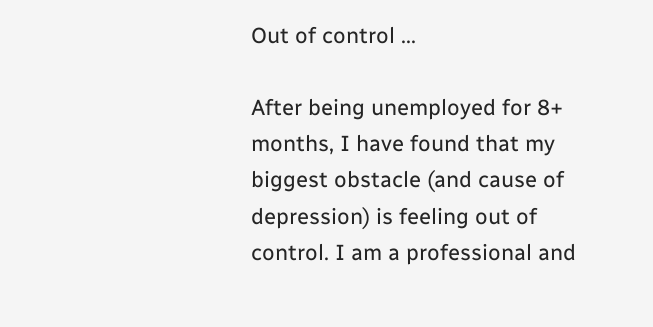Out of control ...

After being unemployed for 8+ months, I have found that my biggest obstacle (and cause of depression) is feeling out of control. I am a professional and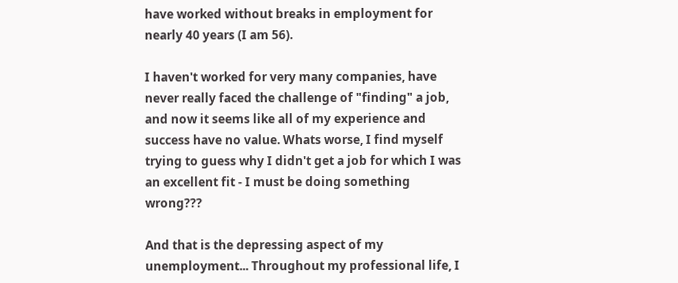have worked without breaks in employment for nearly 40 years (I am 56).

I haven't worked for very many companies, have never really faced the challenge of "finding" a job, and now it seems like all of my experience and success have no value. Whats worse, I find myself trying to guess why I didn't get a job for which I was an excellent fit - I must be doing something wrong???

And that is the depressing aspect of my unemployment... Throughout my professional life, I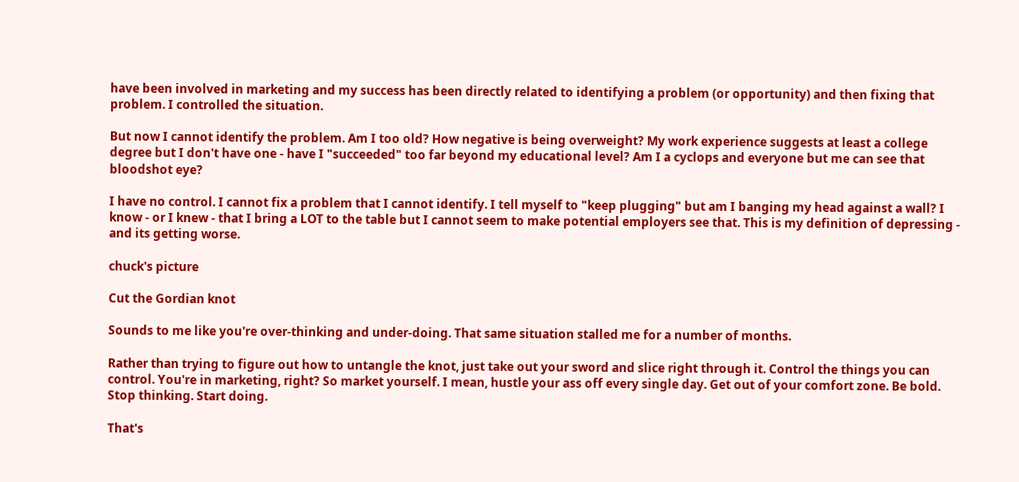have been involved in marketing and my success has been directly related to identifying a problem (or opportunity) and then fixing that problem. I controlled the situation.

But now I cannot identify the problem. Am I too old? How negative is being overweight? My work experience suggests at least a college degree but I don't have one - have I "succeeded" too far beyond my educational level? Am I a cyclops and everyone but me can see that bloodshot eye?

I have no control. I cannot fix a problem that I cannot identify. I tell myself to "keep plugging" but am I banging my head against a wall? I know - or I knew - that I bring a LOT to the table but I cannot seem to make potential employers see that. This is my definition of depressing - and its getting worse.

chuck's picture

Cut the Gordian knot

Sounds to me like you're over-thinking and under-doing. That same situation stalled me for a number of months.

Rather than trying to figure out how to untangle the knot, just take out your sword and slice right through it. Control the things you can control. You're in marketing, right? So market yourself. I mean, hustle your ass off every single day. Get out of your comfort zone. Be bold. Stop thinking. Start doing.

That's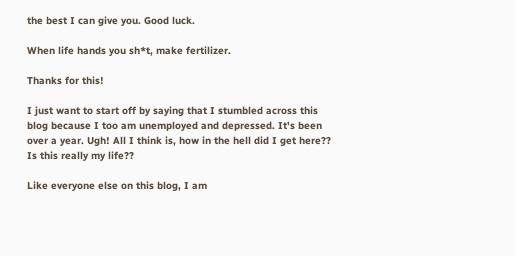the best I can give you. Good luck.

When life hands you sh*t, make fertilizer.

Thanks for this!

I just want to start off by saying that I stumbled across this blog because I too am unemployed and depressed. It's been over a year. Ugh! All I think is, how in the hell did I get here?? Is this really my life??

Like everyone else on this blog, I am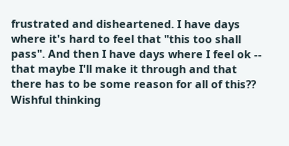frustrated and disheartened. I have days where it's hard to feel that "this too shall pass". And then I have days where I feel ok -- that maybe I'll make it through and that there has to be some reason for all of this?? Wishful thinking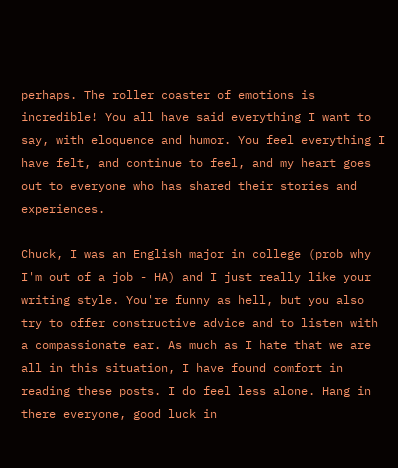perhaps. The roller coaster of emotions is incredible! You all have said everything I want to say, with eloquence and humor. You feel everything I have felt, and continue to feel, and my heart goes out to everyone who has shared their stories and experiences.

Chuck, I was an English major in college (prob why I'm out of a job - HA) and I just really like your writing style. You're funny as hell, but you also try to offer constructive advice and to listen with a compassionate ear. As much as I hate that we are all in this situation, I have found comfort in reading these posts. I do feel less alone. Hang in there everyone, good luck in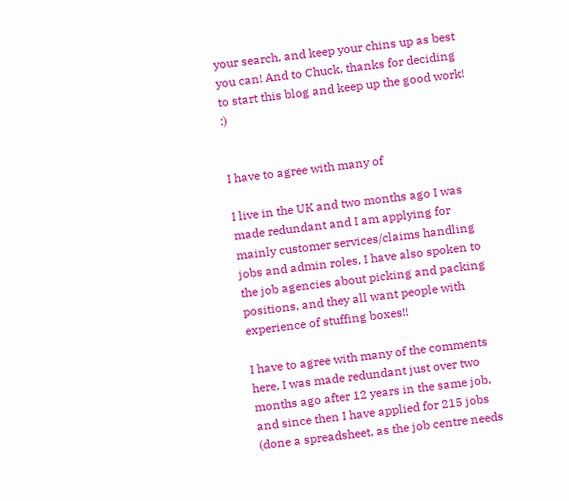your search, and keep your chins up as best you can! And to Chuck, thanks for deciding to start this blog and keep up the good work! :)


I have to agree with many of

I live in the UK and two months ago I was made redundant and I am applying for mainly customer services/claims handling jobs and admin roles, I have also spoken to the job agencies about picking and packing positions, and they all want people with experience of stuffing boxes!!

I have to agree with many of the comments here, I was made redundant just over two months ago after 12 years in the same job, and since then I have applied for 215 jobs (done a spreadsheet, as the job centre needs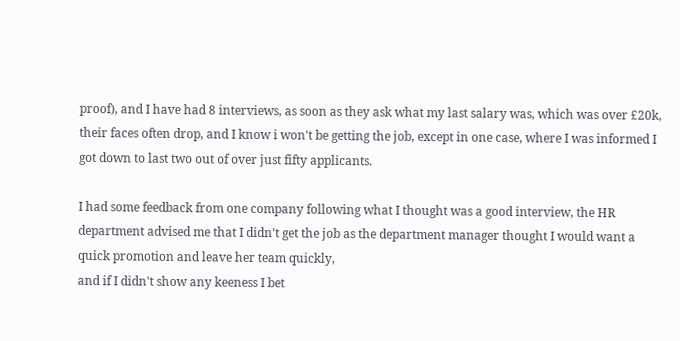proof), and I have had 8 interviews, as soon as they ask what my last salary was, which was over £20k, their faces often drop, and I know i won't be getting the job, except in one case, where I was informed I got down to last two out of over just fifty applicants.

I had some feedback from one company following what I thought was a good interview, the HR department advised me that I didn't get the job as the department manager thought I would want a quick promotion and leave her team quickly,
and if I didn't show any keeness I bet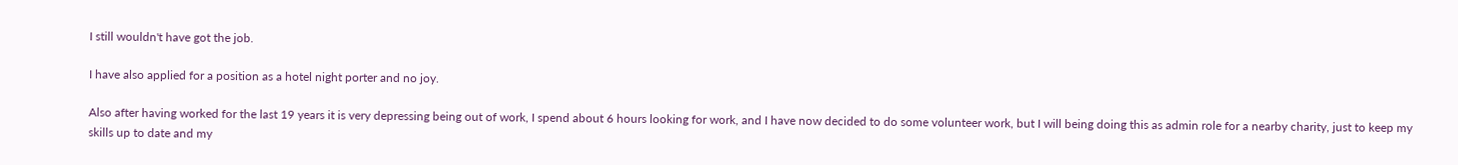I still wouldn't have got the job.

I have also applied for a position as a hotel night porter and no joy.

Also after having worked for the last 19 years it is very depressing being out of work, I spend about 6 hours looking for work, and I have now decided to do some volunteer work, but I will being doing this as admin role for a nearby charity, just to keep my skills up to date and my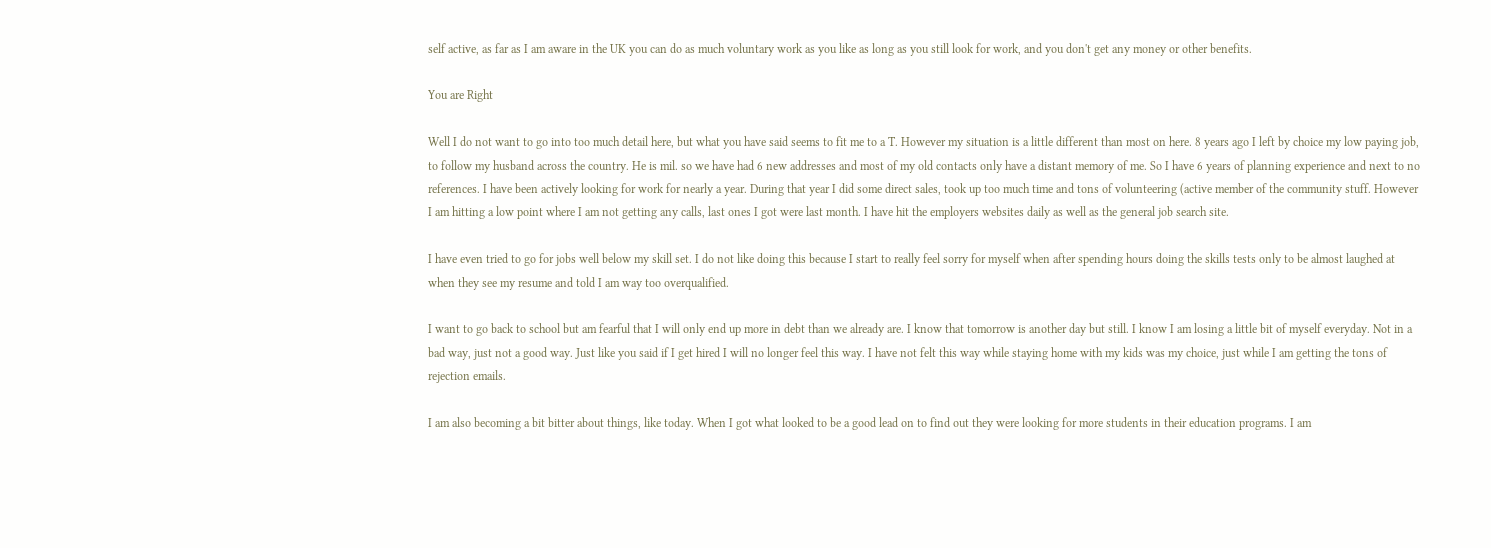self active, as far as I am aware in the UK you can do as much voluntary work as you like as long as you still look for work, and you don't get any money or other benefits.

You are Right

Well I do not want to go into too much detail here, but what you have said seems to fit me to a T. However my situation is a little different than most on here. 8 years ago I left by choice my low paying job, to follow my husband across the country. He is mil. so we have had 6 new addresses and most of my old contacts only have a distant memory of me. So I have 6 years of planning experience and next to no references. I have been actively looking for work for nearly a year. During that year I did some direct sales, took up too much time and tons of volunteering (active member of the community stuff. However I am hitting a low point where I am not getting any calls, last ones I got were last month. I have hit the employers websites daily as well as the general job search site.

I have even tried to go for jobs well below my skill set. I do not like doing this because I start to really feel sorry for myself when after spending hours doing the skills tests only to be almost laughed at when they see my resume and told I am way too overqualified.

I want to go back to school but am fearful that I will only end up more in debt than we already are. I know that tomorrow is another day but still. I know I am losing a little bit of myself everyday. Not in a bad way, just not a good way. Just like you said if I get hired I will no longer feel this way. I have not felt this way while staying home with my kids was my choice, just while I am getting the tons of rejection emails.

I am also becoming a bit bitter about things, like today. When I got what looked to be a good lead on to find out they were looking for more students in their education programs. I am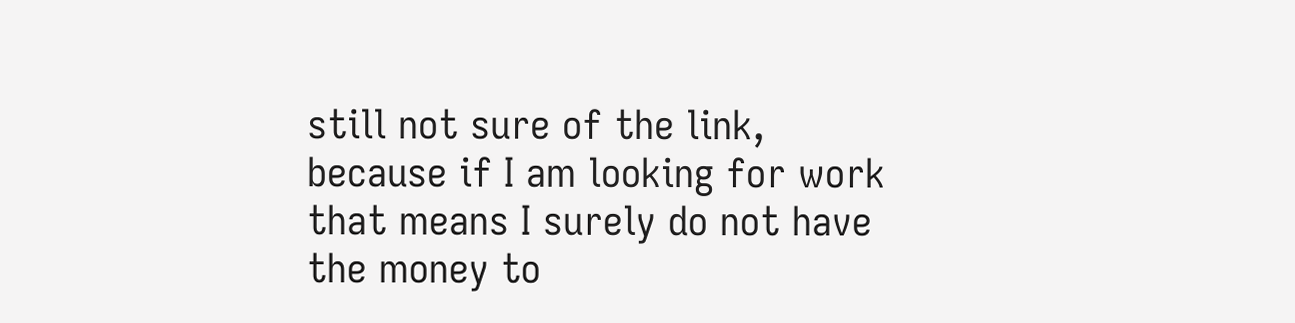still not sure of the link, because if I am looking for work that means I surely do not have the money to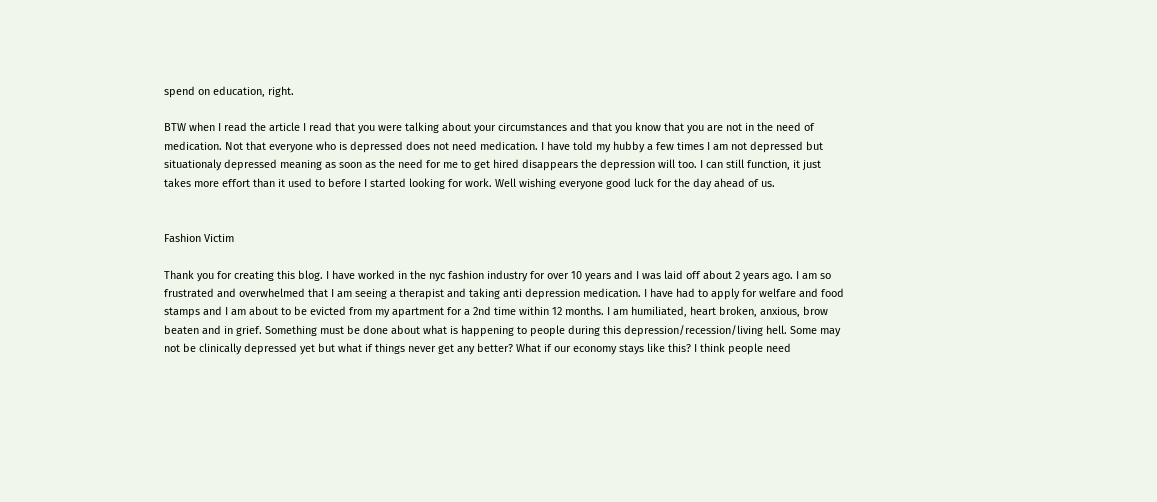spend on education, right.

BTW when I read the article I read that you were talking about your circumstances and that you know that you are not in the need of medication. Not that everyone who is depressed does not need medication. I have told my hubby a few times I am not depressed but situationaly depressed meaning as soon as the need for me to get hired disappears the depression will too. I can still function, it just takes more effort than it used to before I started looking for work. Well wishing everyone good luck for the day ahead of us.


Fashion Victim

Thank you for creating this blog. I have worked in the nyc fashion industry for over 10 years and I was laid off about 2 years ago. I am so frustrated and overwhelmed that I am seeing a therapist and taking anti depression medication. I have had to apply for welfare and food stamps and I am about to be evicted from my apartment for a 2nd time within 12 months. I am humiliated, heart broken, anxious, brow beaten and in grief. Something must be done about what is happening to people during this depression/recession/living hell. Some may not be clinically depressed yet but what if things never get any better? What if our economy stays like this? I think people need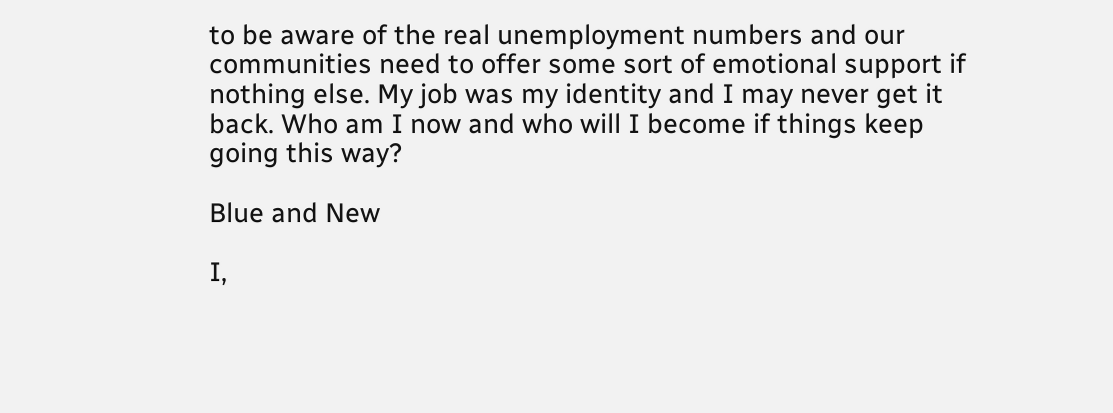to be aware of the real unemployment numbers and our communities need to offer some sort of emotional support if nothing else. My job was my identity and I may never get it back. Who am I now and who will I become if things keep going this way?

Blue and New

I,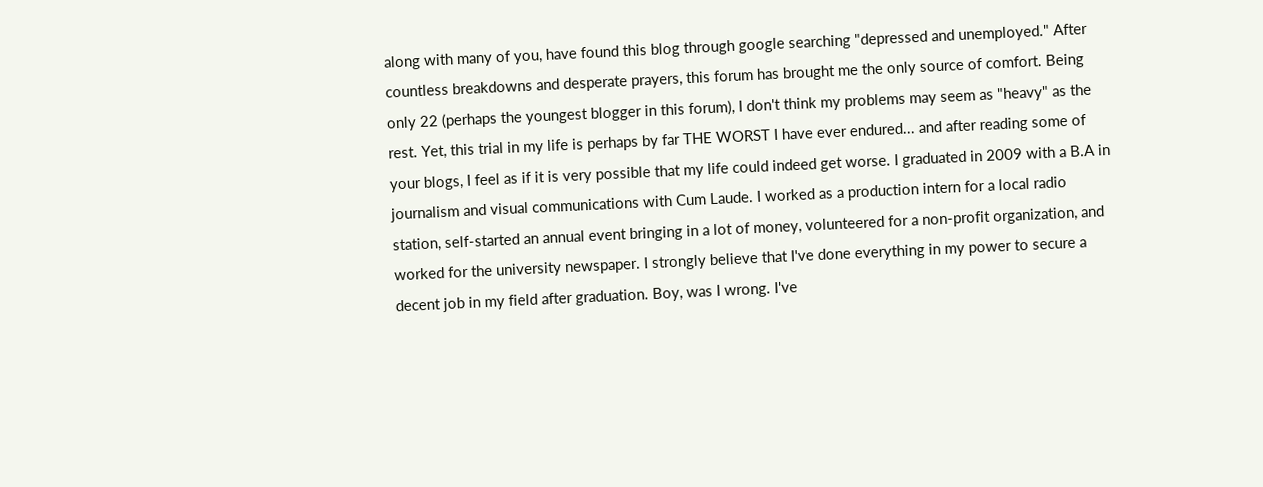along with many of you, have found this blog through google searching "depressed and unemployed." After countless breakdowns and desperate prayers, this forum has brought me the only source of comfort. Being only 22 (perhaps the youngest blogger in this forum), I don't think my problems may seem as "heavy" as the rest. Yet, this trial in my life is perhaps by far THE WORST I have ever endured... and after reading some of your blogs, I feel as if it is very possible that my life could indeed get worse. I graduated in 2009 with a B.A in journalism and visual communications with Cum Laude. I worked as a production intern for a local radio station, self-started an annual event bringing in a lot of money, volunteered for a non-profit organization, and worked for the university newspaper. I strongly believe that I've done everything in my power to secure a decent job in my field after graduation. Boy, was I wrong. I've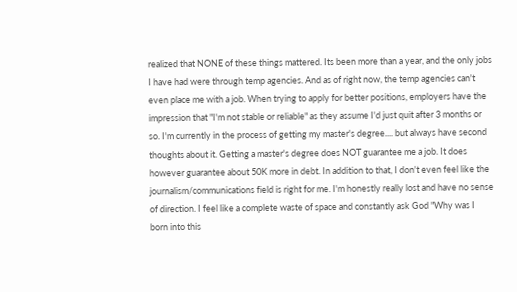realized that NONE of these things mattered. Its been more than a year, and the only jobs I have had were through temp agencies. And as of right now, the temp agencies can't even place me with a job. When trying to apply for better positions, employers have the impression that "I'm not stable or reliable" as they assume I'd just quit after 3 months or so. I'm currently in the process of getting my master's degree.... but always have second thoughts about it. Getting a master's degree does NOT guarantee me a job. It does however guarantee about 50K more in debt. In addition to that, I don't even feel like the journalism/communications field is right for me. I'm honestly really lost and have no sense of direction. I feel like a complete waste of space and constantly ask God "Why was I born into this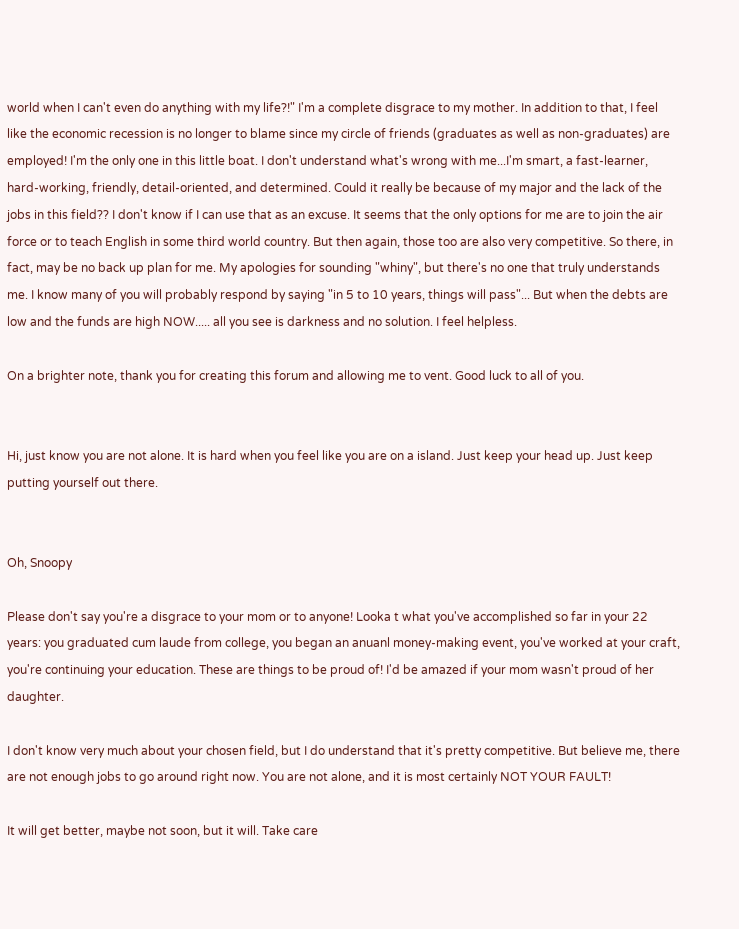world when I can't even do anything with my life?!" I'm a complete disgrace to my mother. In addition to that, I feel like the economic recession is no longer to blame since my circle of friends (graduates as well as non-graduates) are employed! I'm the only one in this little boat. I don't understand what's wrong with me...I'm smart, a fast-learner, hard-working, friendly, detail-oriented, and determined. Could it really be because of my major and the lack of the jobs in this field?? I don't know if I can use that as an excuse. It seems that the only options for me are to join the air force or to teach English in some third world country. But then again, those too are also very competitive. So there, in fact, may be no back up plan for me. My apologies for sounding "whiny", but there's no one that truly understands me. I know many of you will probably respond by saying "in 5 to 10 years, things will pass"... But when the debts are low and the funds are high NOW..... all you see is darkness and no solution. I feel helpless.

On a brighter note, thank you for creating this forum and allowing me to vent. Good luck to all of you.


Hi, just know you are not alone. It is hard when you feel like you are on a island. Just keep your head up. Just keep putting yourself out there.


Oh, Snoopy

Please don't say you're a disgrace to your mom or to anyone! Looka t what you've accomplished so far in your 22 years: you graduated cum laude from college, you began an anuanl money-making event, you've worked at your craft, you're continuing your education. These are things to be proud of! I'd be amazed if your mom wasn't proud of her daughter.

I don't know very much about your chosen field, but I do understand that it's pretty competitive. But believe me, there are not enough jobs to go around right now. You are not alone, and it is most certainly NOT YOUR FAULT!

It will get better, maybe not soon, but it will. Take care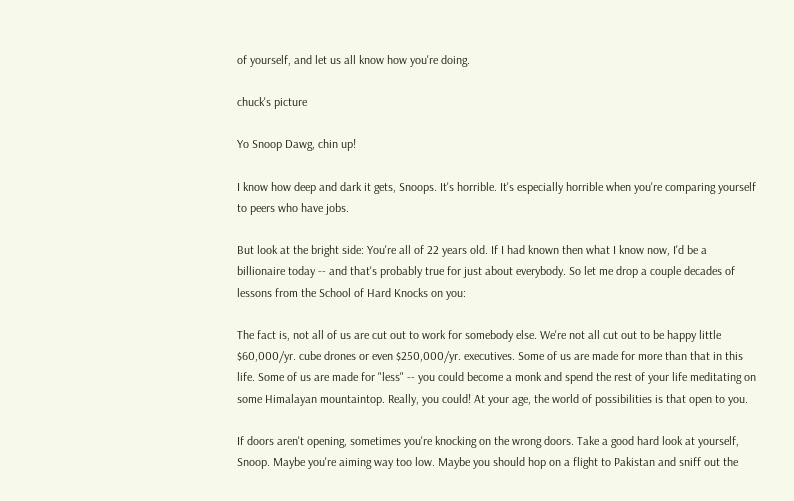of yourself, and let us all know how you're doing.

chuck's picture

Yo Snoop Dawg, chin up!

I know how deep and dark it gets, Snoops. It's horrible. It's especially horrible when you're comparing yourself to peers who have jobs.

But look at the bright side: You're all of 22 years old. If I had known then what I know now, I'd be a billionaire today -- and that's probably true for just about everybody. So let me drop a couple decades of lessons from the School of Hard Knocks on you:

The fact is, not all of us are cut out to work for somebody else. We're not all cut out to be happy little $60,000/yr. cube drones or even $250,000/yr. executives. Some of us are made for more than that in this life. Some of us are made for "less" -- you could become a monk and spend the rest of your life meditating on some Himalayan mountaintop. Really, you could! At your age, the world of possibilities is that open to you.

If doors aren't opening, sometimes you're knocking on the wrong doors. Take a good hard look at yourself, Snoop. Maybe you're aiming way too low. Maybe you should hop on a flight to Pakistan and sniff out the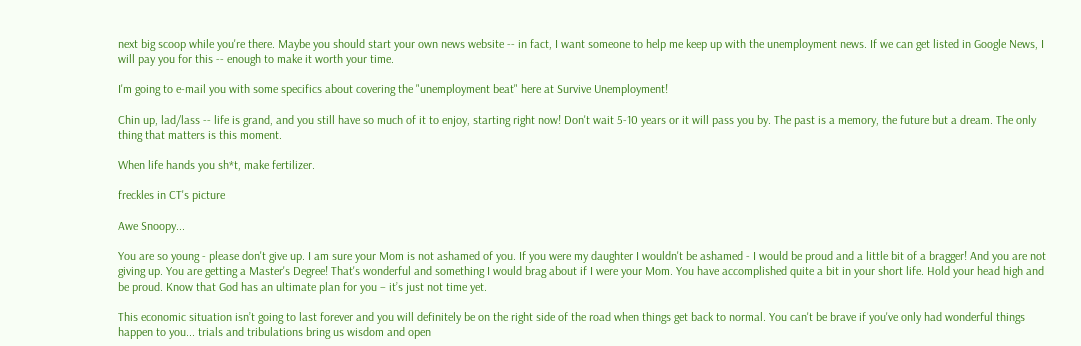next big scoop while you're there. Maybe you should start your own news website -- in fact, I want someone to help me keep up with the unemployment news. If we can get listed in Google News, I will pay you for this -- enough to make it worth your time.

I'm going to e-mail you with some specifics about covering the "unemployment beat" here at Survive Unemployment!

Chin up, lad/lass -- life is grand, and you still have so much of it to enjoy, starting right now! Don't wait 5-10 years or it will pass you by. The past is a memory, the future but a dream. The only thing that matters is this moment.

When life hands you sh*t, make fertilizer.

freckles in CT's picture

Awe Snoopy...

You are so young - please don't give up. I am sure your Mom is not ashamed of you. If you were my daughter I wouldn't be ashamed - I would be proud and a little bit of a bragger! And you are not giving up. You are getting a Master's Degree! That's wonderful and something I would brag about if I were your Mom. You have accomplished quite a bit in your short life. Hold your head high and be proud. Know that God has an ultimate plan for you – it’s just not time yet.

This economic situation isn’t going to last forever and you will definitely be on the right side of the road when things get back to normal. You can't be brave if you've only had wonderful things happen to you... trials and tribulations bring us wisdom and open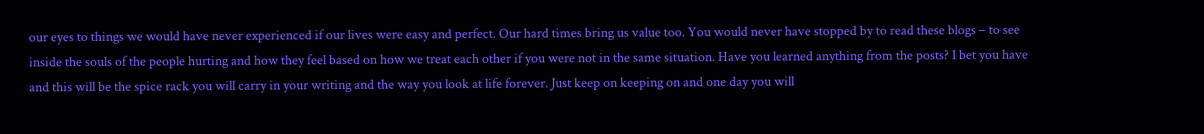our eyes to things we would have never experienced if our lives were easy and perfect. Our hard times bring us value too. You would never have stopped by to read these blogs – to see inside the souls of the people hurting and how they feel based on how we treat each other if you were not in the same situation. Have you learned anything from the posts? I bet you have and this will be the spice rack you will carry in your writing and the way you look at life forever. Just keep on keeping on and one day you will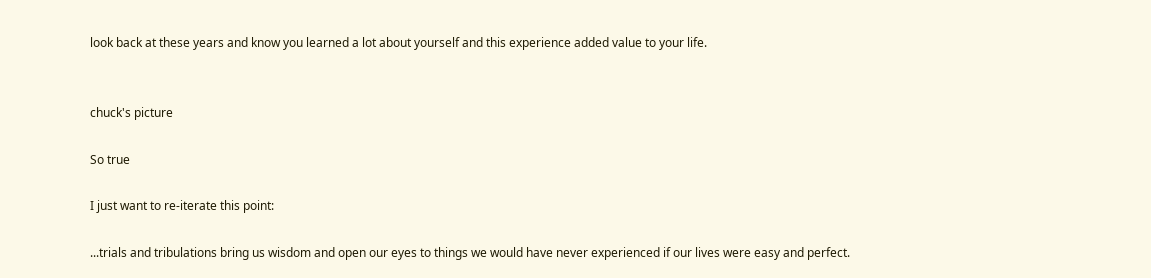look back at these years and know you learned a lot about yourself and this experience added value to your life.


chuck's picture

So true

I just want to re-iterate this point:

...trials and tribulations bring us wisdom and open our eyes to things we would have never experienced if our lives were easy and perfect.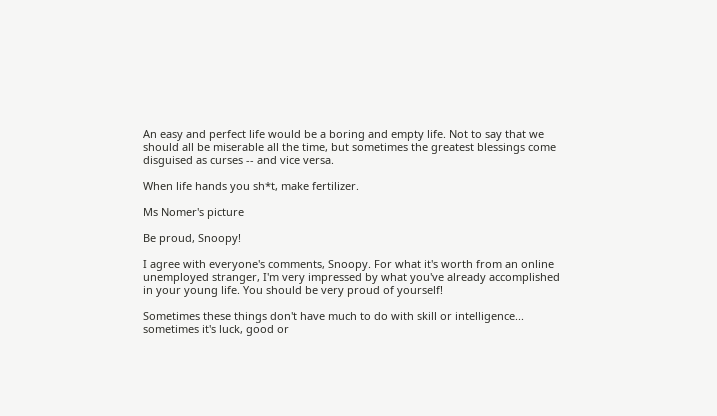An easy and perfect life would be a boring and empty life. Not to say that we should all be miserable all the time, but sometimes the greatest blessings come disguised as curses -- and vice versa.

When life hands you sh*t, make fertilizer.

Ms Nomer's picture

Be proud, Snoopy!

I agree with everyone's comments, Snoopy. For what it's worth from an online unemployed stranger, I'm very impressed by what you've already accomplished in your young life. You should be very proud of yourself!

Sometimes these things don't have much to do with skill or intelligence... sometimes it's luck, good or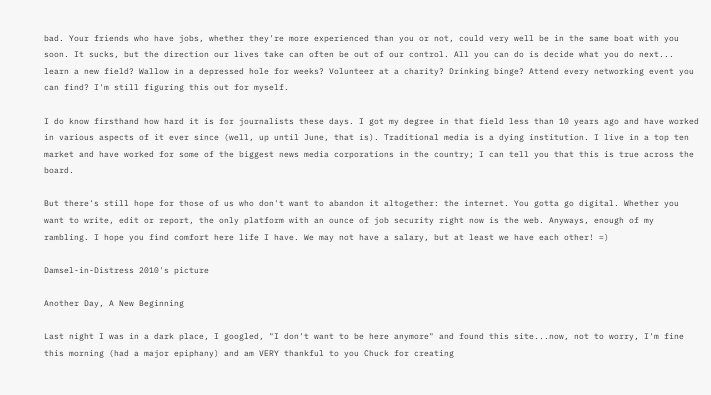bad. Your friends who have jobs, whether they're more experienced than you or not, could very well be in the same boat with you soon. It sucks, but the direction our lives take can often be out of our control. All you can do is decide what you do next... learn a new field? Wallow in a depressed hole for weeks? Volunteer at a charity? Drinking binge? Attend every networking event you can find? I'm still figuring this out for myself.

I do know firsthand how hard it is for journalists these days. I got my degree in that field less than 10 years ago and have worked in various aspects of it ever since (well, up until June, that is). Traditional media is a dying institution. I live in a top ten market and have worked for some of the biggest news media corporations in the country; I can tell you that this is true across the board.

But there's still hope for those of us who don't want to abandon it altogether: the internet. You gotta go digital. Whether you want to write, edit or report, the only platform with an ounce of job security right now is the web. Anyways, enough of my rambling. I hope you find comfort here life I have. We may not have a salary, but at least we have each other! =)

Damsel-in-Distress 2010's picture

Another Day, A New Beginning

Last night I was in a dark place, I googled, "I don't want to be here anymore" and found this site...now, not to worry, I'm fine this morning (had a major epiphany) and am VERY thankful to you Chuck for creating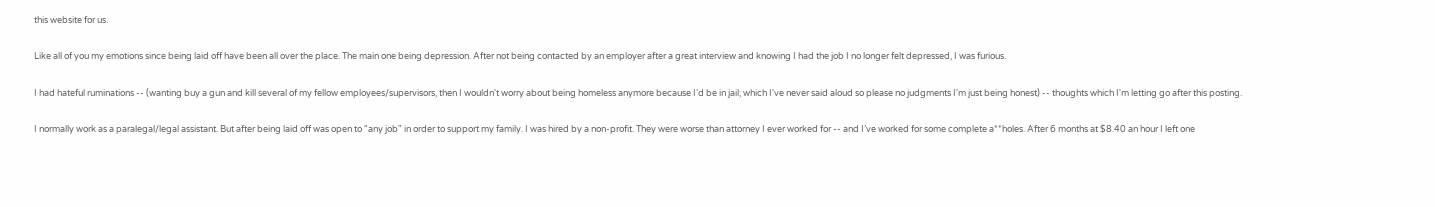this website for us.

Like all of you my emotions since being laid off have been all over the place. The main one being depression. After not being contacted by an employer after a great interview and knowing I had the job I no longer felt depressed, I was furious.

I had hateful ruminations -- (wanting buy a gun and kill several of my fellow employees/supervisors, then I wouldn't worry about being homeless anymore because I‘d be in jail; which I've never said aloud so please no judgments I'm just being honest) -- thoughts which I'm letting go after this posting.

I normally work as a paralegal/legal assistant. But after being laid off was open to "any job" in order to support my family. I was hired by a non-profit. They were worse than attorney I ever worked for -- and I’ve worked for some complete a**holes. After 6 months at $8.40 an hour I left one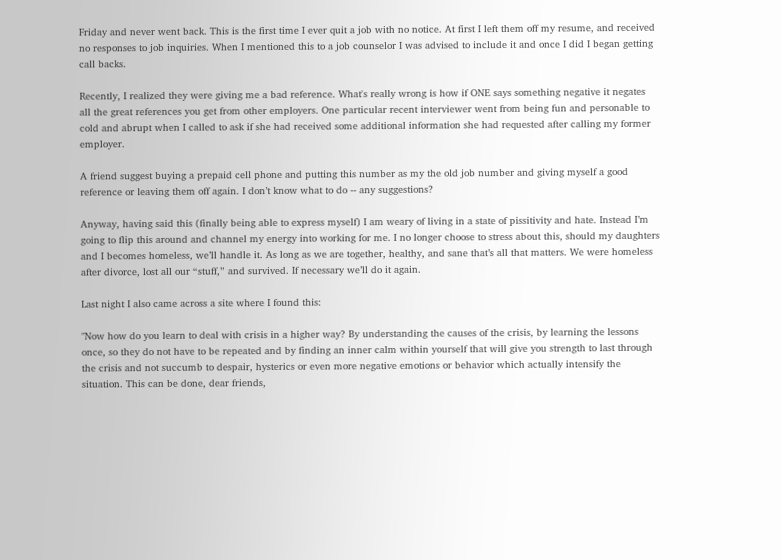Friday and never went back. This is the first time I ever quit a job with no notice. At first I left them off my resume, and received no responses to job inquiries. When I mentioned this to a job counselor I was advised to include it and once I did I began getting call backs.

Recently, I realized they were giving me a bad reference. What's really wrong is how if ONE says something negative it negates all the great references you get from other employers. One particular recent interviewer went from being fun and personable to cold and abrupt when I called to ask if she had received some additional information she had requested after calling my former employer.

A friend suggest buying a prepaid cell phone and putting this number as my the old job number and giving myself a good reference or leaving them off again. I don’t know what to do -- any suggestions?

Anyway, having said this (finally being able to express myself) I am weary of living in a state of pissitivity and hate. Instead I’m going to flip this around and channel my energy into working for me. I no longer choose to stress about this, should my daughters and I becomes homeless, we’ll handle it. As long as we are together, healthy, and sane that’s all that matters. We were homeless after divorce, lost all our “stuff,” and survived. If necessary we’ll do it again.

Last night I also came across a site where I found this:

"Now how do you learn to deal with crisis in a higher way? By understanding the causes of the crisis, by learning the lessons once, so they do not have to be repeated and by finding an inner calm within yourself that will give you strength to last through the crisis and not succumb to despair, hysterics or even more negative emotions or behavior which actually intensify the situation. This can be done, dear friends,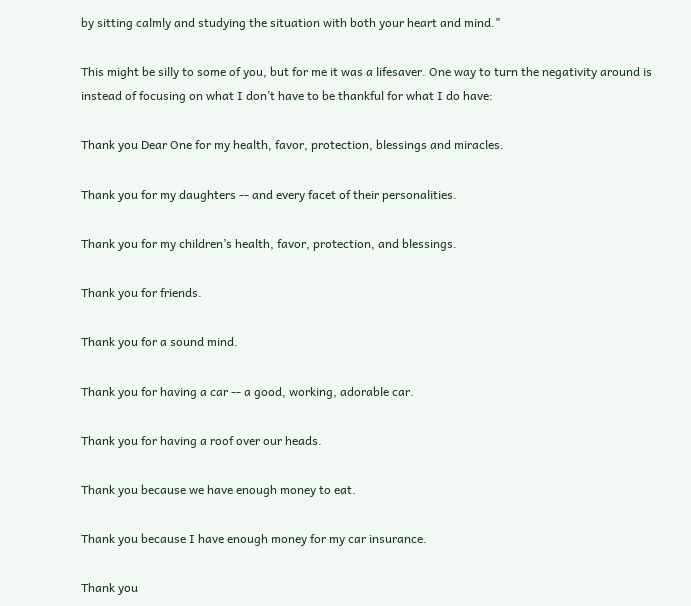by sitting calmly and studying the situation with both your heart and mind."

This might be silly to some of you, but for me it was a lifesaver. One way to turn the negativity around is instead of focusing on what I don’t have to be thankful for what I do have:

Thank you Dear One for my health, favor, protection, blessings and miracles.

Thank you for my daughters -- and every facet of their personalities.

Thank you for my children’s health, favor, protection, and blessings.

Thank you for friends.

Thank you for a sound mind.

Thank you for having a car -- a good, working, adorable car.

Thank you for having a roof over our heads.

Thank you because we have enough money to eat.

Thank you because I have enough money for my car insurance.

Thank you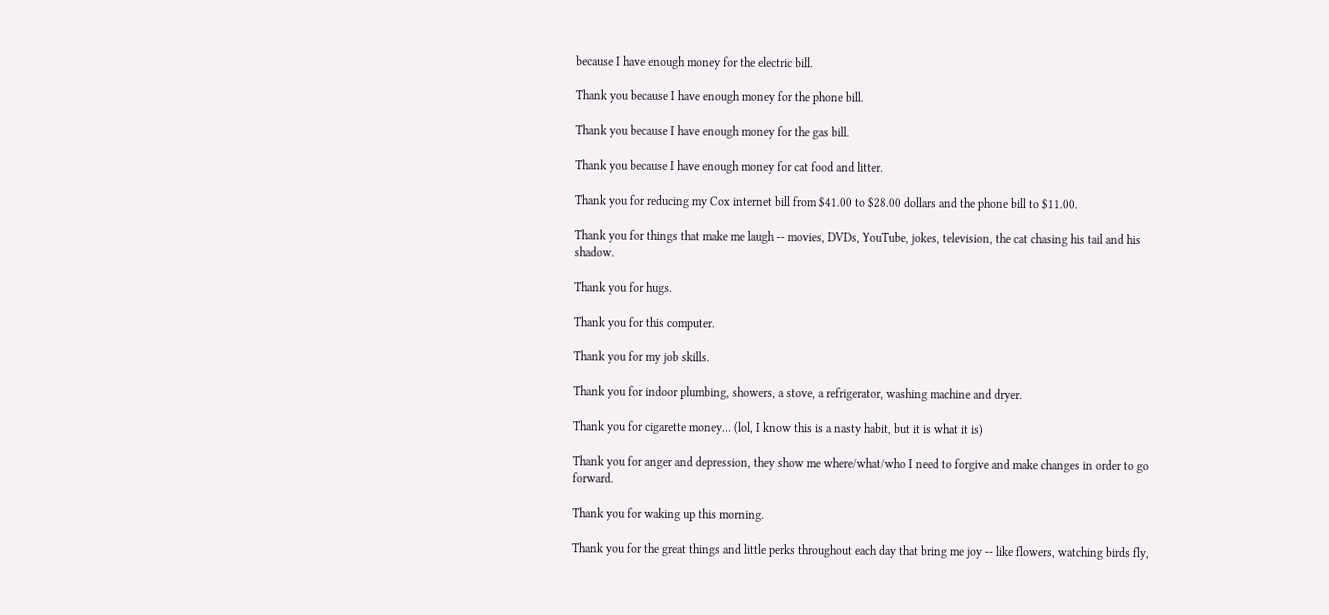because I have enough money for the electric bill.

Thank you because I have enough money for the phone bill.

Thank you because I have enough money for the gas bill.

Thank you because I have enough money for cat food and litter.

Thank you for reducing my Cox internet bill from $41.00 to $28.00 dollars and the phone bill to $11.00.

Thank you for things that make me laugh -- movies, DVDs, YouTube, jokes, television, the cat chasing his tail and his shadow.

Thank you for hugs.

Thank you for this computer.

Thank you for my job skills.

Thank you for indoor plumbing, showers, a stove, a refrigerator, washing machine and dryer.

Thank you for cigarette money… (lol, I know this is a nasty habit, but it is what it is)

Thank you for anger and depression, they show me where/what/who I need to forgive and make changes in order to go forward.

Thank you for waking up this morning.

Thank you for the great things and little perks throughout each day that bring me joy -- like flowers, watching birds fly,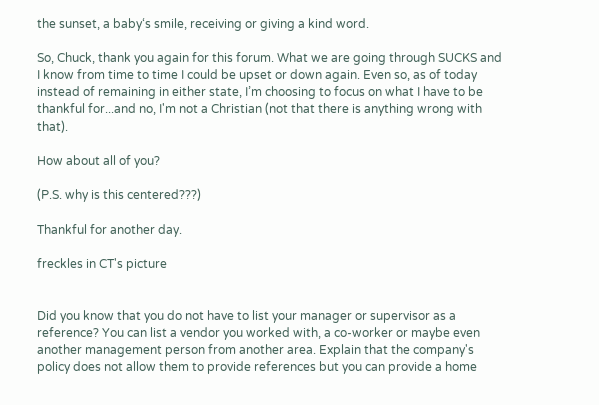the sunset, a baby‘s smile, receiving or giving a kind word.

So, Chuck, thank you again for this forum. What we are going through SUCKS and I know from time to time I could be upset or down again. Even so, as of today instead of remaining in either state, I’m choosing to focus on what I have to be thankful for...and no, I'm not a Christian (not that there is anything wrong with that).

How about all of you?

(P.S. why is this centered???)

Thankful for another day.

freckles in CT's picture


Did you know that you do not have to list your manager or supervisor as a reference? You can list a vendor you worked with, a co-worker or maybe even another management person from another area. Explain that the company's policy does not allow them to provide references but you can provide a home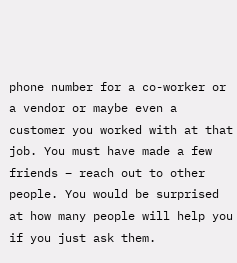phone number for a co-worker or a vendor or maybe even a customer you worked with at that job. You must have made a few friends – reach out to other people. You would be surprised at how many people will help you if you just ask them.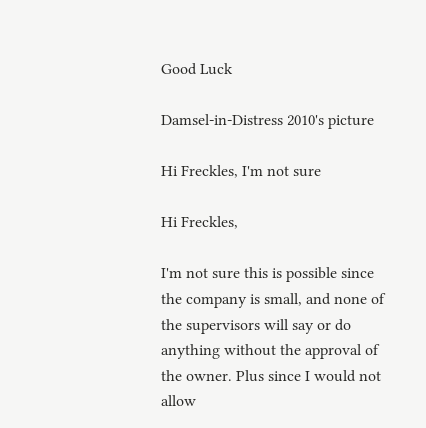Good Luck

Damsel-in-Distress 2010's picture

Hi Freckles, I'm not sure

Hi Freckles,

I'm not sure this is possible since the company is small, and none of the supervisors will say or do anything without the approval of the owner. Plus since I would not allow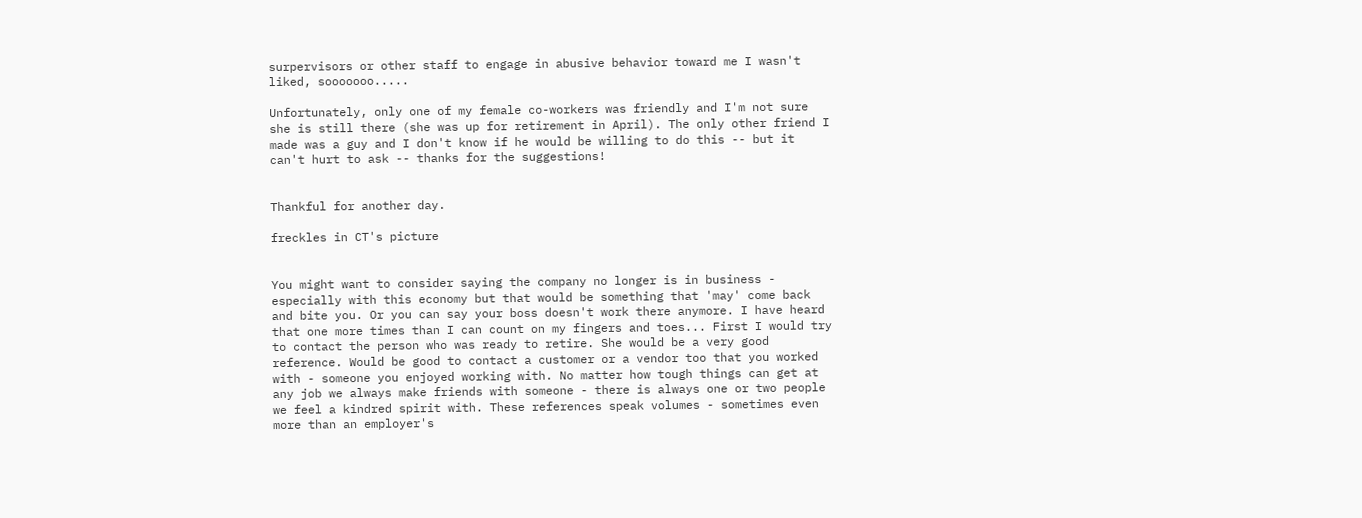surpervisors or other staff to engage in abusive behavior toward me I wasn't liked, sooooooo.....

Unfortunately, only one of my female co-workers was friendly and I'm not sure she is still there (she was up for retirement in April). The only other friend I made was a guy and I don't know if he would be willing to do this -- but it can't hurt to ask -- thanks for the suggestions!


Thankful for another day.

freckles in CT's picture


You might want to consider saying the company no longer is in business - especially with this economy but that would be something that 'may' come back and bite you. Or you can say your boss doesn't work there anymore. I have heard that one more times than I can count on my fingers and toes... First I would try to contact the person who was ready to retire. She would be a very good reference. Would be good to contact a customer or a vendor too that you worked with - someone you enjoyed working with. No matter how tough things can get at any job we always make friends with someone - there is always one or two people we feel a kindred spirit with. These references speak volumes - sometimes even more than an employer's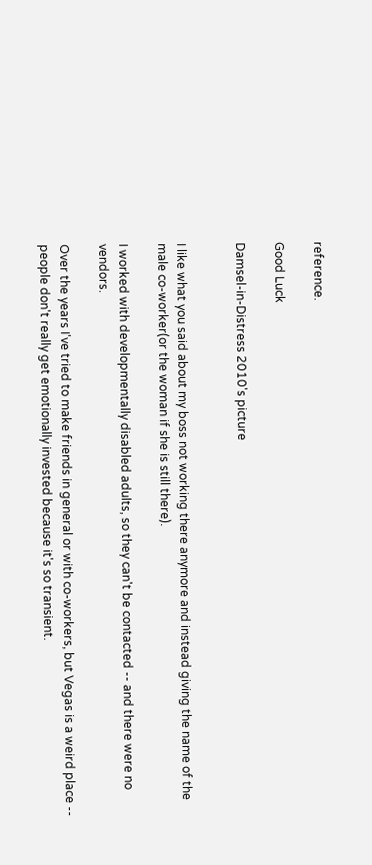reference.

Good Luck

Damsel-in-Distress 2010's picture


I like what you said about my boss not working there anymore and instead giving the name of the male co-worker(or the woman if she is still there).

I worked with developmentally disabled adults, so they can't be contacted -- and there were no vendors.

Over the years I've tried to make friends in general or with co-workers, but Vegas is a weird place -- people don't really get emotionally invested because it's so transient.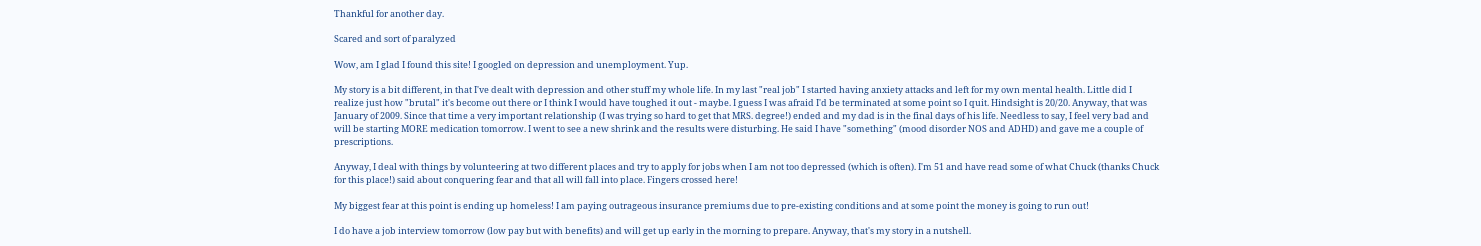Thankful for another day.

Scared and sort of paralyzed

Wow, am I glad I found this site! I googled on depression and unemployment. Yup.

My story is a bit different, in that I've dealt with depression and other stuff my whole life. In my last "real job" I started having anxiety attacks and left for my own mental health. Little did I realize just how "brutal" it's become out there or I think I would have toughed it out - maybe. I guess I was afraid I'd be terminated at some point so I quit. Hindsight is 20/20. Anyway, that was January of 2009. Since that time a very important relationship (I was trying so hard to get that MRS. degree!) ended and my dad is in the final days of his life. Needless to say, I feel very bad and will be starting MORE medication tomorrow. I went to see a new shrink and the results were disturbing. He said I have "something" (mood disorder NOS and ADHD) and gave me a couple of prescriptions.

Anyway, I deal with things by volunteering at two different places and try to apply for jobs when I am not too depressed (which is often). I'm 51 and have read some of what Chuck (thanks Chuck for this place!) said about conquering fear and that all will fall into place. Fingers crossed here!

My biggest fear at this point is ending up homeless! I am paying outrageous insurance premiums due to pre-existing conditions and at some point the money is going to run out!

I do have a job interview tomorrow (low pay but with benefits) and will get up early in the morning to prepare. Anyway, that's my story in a nutshell.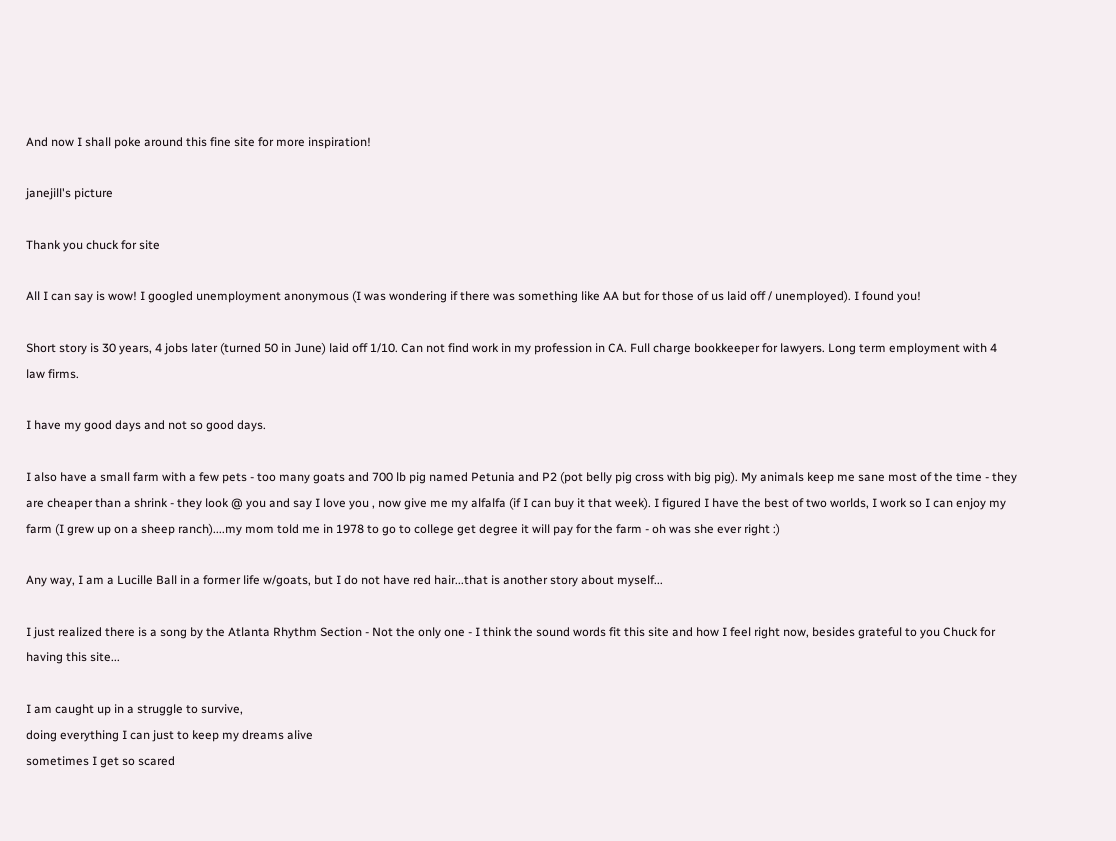And now I shall poke around this fine site for more inspiration!

janejill's picture

Thank you chuck for site

All I can say is wow! I googled unemployment anonymous (I was wondering if there was something like AA but for those of us laid off / unemployed). I found you!

Short story is 30 years, 4 jobs later (turned 50 in June) laid off 1/10. Can not find work in my profession in CA. Full charge bookkeeper for lawyers. Long term employment with 4 law firms.

I have my good days and not so good days.

I also have a small farm with a few pets - too many goats and 700 lb pig named Petunia and P2 (pot belly pig cross with big pig). My animals keep me sane most of the time - they are cheaper than a shrink - they look @ you and say I love you , now give me my alfalfa (if I can buy it that week). I figured I have the best of two worlds, I work so I can enjoy my farm (I grew up on a sheep ranch)....my mom told me in 1978 to go to college get degree it will pay for the farm - oh was she ever right :)

Any way, I am a Lucille Ball in a former life w/goats, but I do not have red hair...that is another story about myself...

I just realized there is a song by the Atlanta Rhythm Section - Not the only one - I think the sound words fit this site and how I feel right now, besides grateful to you Chuck for having this site...

I am caught up in a struggle to survive,
doing everything I can just to keep my dreams alive
sometimes I get so scared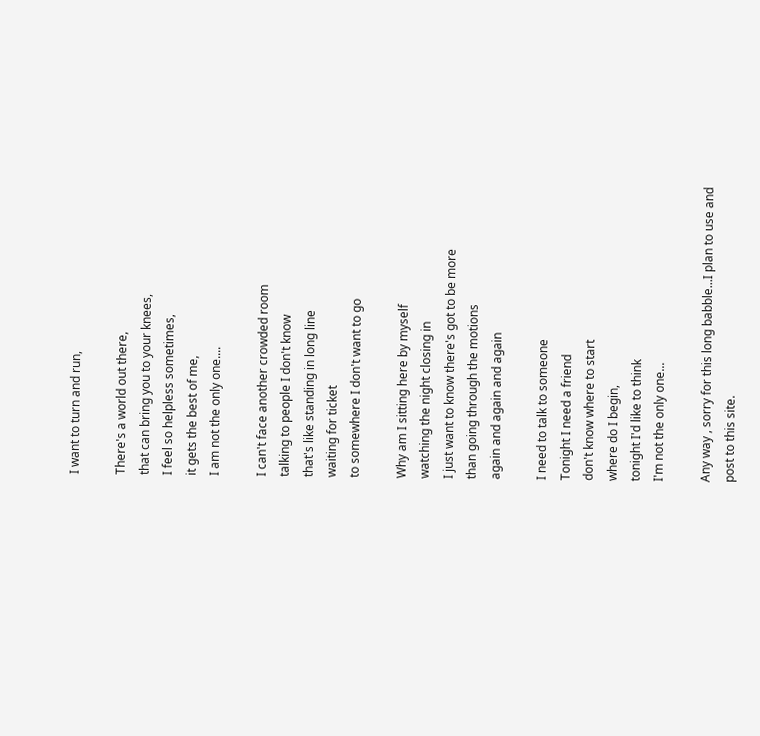I want to turn and run,

There's a world out there,
that can bring you to your knees,
I feel so helpless sometimes,
it gets the best of me,
I am not the only one....

I can't face another crowded room
talking to people I don't know
that's like standing in long line
waiting for ticket
to somewhere I don't want to go

Why am I sitting here by myself
watching the night closing in
I just want to know there's got to be more
than going through the motions
again and again and again

I need to talk to someone
Tonight I need a friend
don't know where to start
where do I begin,
tonight I'd like to think
I'm not the only one...

Any way , sorry for this long babble...I plan to use and post to this site.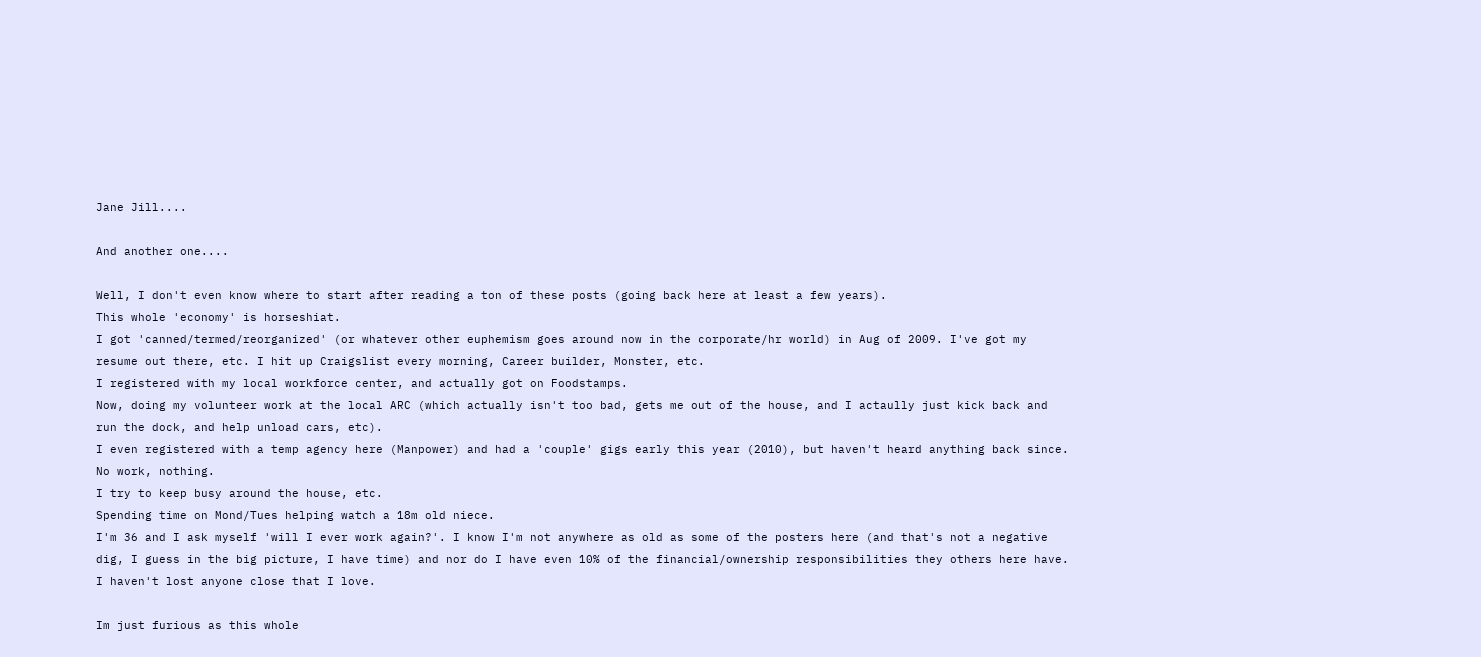Jane Jill....

And another one....

Well, I don't even know where to start after reading a ton of these posts (going back here at least a few years).
This whole 'economy' is horseshiat.
I got 'canned/termed/reorganized' (or whatever other euphemism goes around now in the corporate/hr world) in Aug of 2009. I've got my resume out there, etc. I hit up Craigslist every morning, Career builder, Monster, etc.
I registered with my local workforce center, and actually got on Foodstamps.
Now, doing my volunteer work at the local ARC (which actually isn't too bad, gets me out of the house, and I actaully just kick back and run the dock, and help unload cars, etc).
I even registered with a temp agency here (Manpower) and had a 'couple' gigs early this year (2010), but haven't heard anything back since. No work, nothing.
I try to keep busy around the house, etc.
Spending time on Mond/Tues helping watch a 18m old niece.
I'm 36 and I ask myself 'will I ever work again?'. I know I'm not anywhere as old as some of the posters here (and that's not a negative dig, I guess in the big picture, I have time) and nor do I have even 10% of the financial/ownership responsibilities they others here have. I haven't lost anyone close that I love.

Im just furious as this whole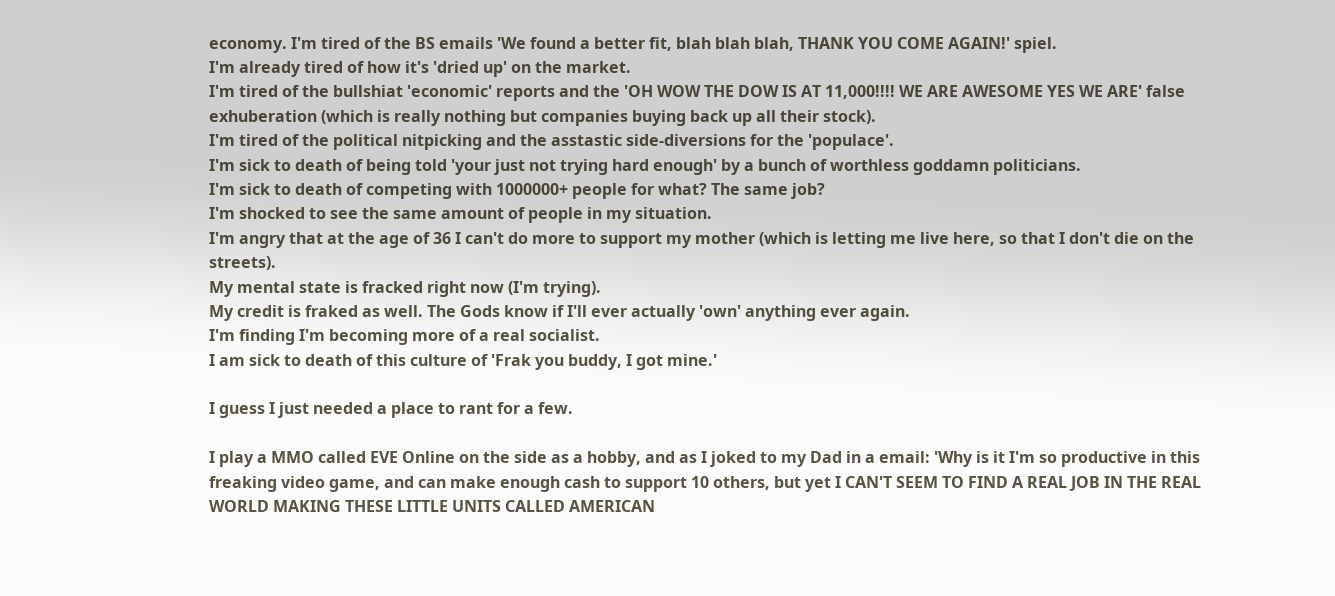economy. I'm tired of the BS emails 'We found a better fit, blah blah blah, THANK YOU COME AGAIN!' spiel.
I'm already tired of how it's 'dried up' on the market.
I'm tired of the bullshiat 'economic' reports and the 'OH WOW THE DOW IS AT 11,000!!!! WE ARE AWESOME YES WE ARE' false exhuberation (which is really nothing but companies buying back up all their stock).
I'm tired of the political nitpicking and the asstastic side-diversions for the 'populace'.
I'm sick to death of being told 'your just not trying hard enough' by a bunch of worthless goddamn politicians.
I'm sick to death of competing with 1000000+ people for what? The same job?
I'm shocked to see the same amount of people in my situation.
I'm angry that at the age of 36 I can't do more to support my mother (which is letting me live here, so that I don't die on the streets).
My mental state is fracked right now (I'm trying).
My credit is fraked as well. The Gods know if I'll ever actually 'own' anything ever again.
I'm finding I'm becoming more of a real socialist.
I am sick to death of this culture of 'Frak you buddy, I got mine.'

I guess I just needed a place to rant for a few.

I play a MMO called EVE Online on the side as a hobby, and as I joked to my Dad in a email: 'Why is it I'm so productive in this freaking video game, and can make enough cash to support 10 others, but yet I CAN'T SEEM TO FIND A REAL JOB IN THE REAL WORLD MAKING THESE LITTLE UNITS CALLED AMERICAN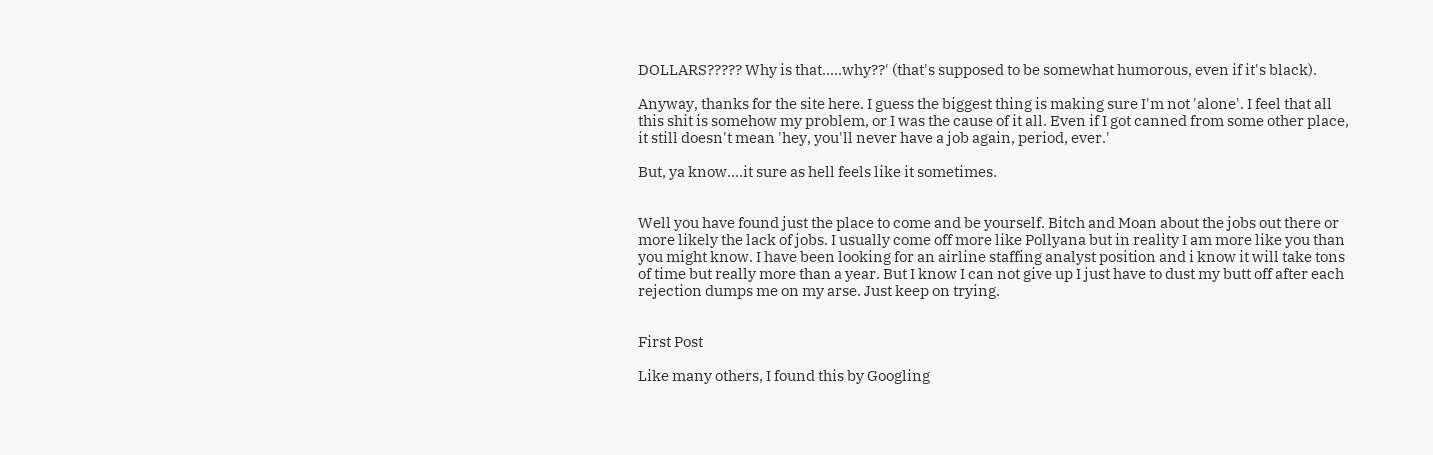DOLLARS????? Why is that.....why??' (that's supposed to be somewhat humorous, even if it's black).

Anyway, thanks for the site here. I guess the biggest thing is making sure I'm not 'alone'. I feel that all this shit is somehow my problem, or I was the cause of it all. Even if I got canned from some other place, it still doesn't mean 'hey, you'll never have a job again, period, ever.'

But, ya know....it sure as hell feels like it sometimes.


Well you have found just the place to come and be yourself. Bitch and Moan about the jobs out there or more likely the lack of jobs. I usually come off more like Pollyana but in reality I am more like you than you might know. I have been looking for an airline staffing analyst position and i know it will take tons of time but really more than a year. But I know I can not give up I just have to dust my butt off after each rejection dumps me on my arse. Just keep on trying.


First Post

Like many others, I found this by Googling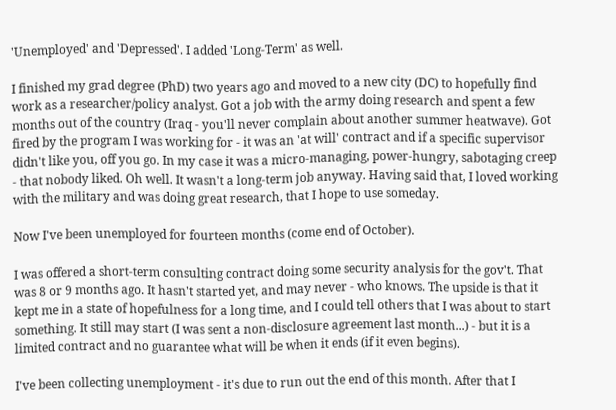'Unemployed' and 'Depressed'. I added 'Long-Term' as well.

I finished my grad degree (PhD) two years ago and moved to a new city (DC) to hopefully find work as a researcher/policy analyst. Got a job with the army doing research and spent a few months out of the country (Iraq - you'll never complain about another summer heatwave). Got fired by the program I was working for - it was an 'at will' contract and if a specific supervisor didn't like you, off you go. In my case it was a micro-managing, power-hungry, sabotaging creep - that nobody liked. Oh well. It wasn't a long-term job anyway. Having said that, I loved working with the military and was doing great research, that I hope to use someday.

Now I've been unemployed for fourteen months (come end of October).

I was offered a short-term consulting contract doing some security analysis for the gov't. That was 8 or 9 months ago. It hasn't started yet, and may never - who knows. The upside is that it kept me in a state of hopefulness for a long time, and I could tell others that I was about to start something. It still may start (I was sent a non-disclosure agreement last month...) - but it is a limited contract and no guarantee what will be when it ends (if it even begins).

I've been collecting unemployment - it's due to run out the end of this month. After that I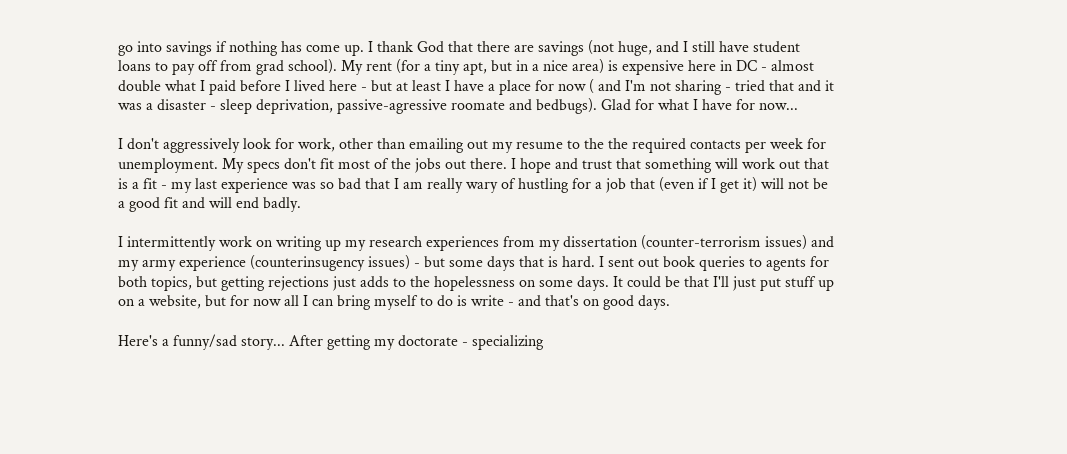go into savings if nothing has come up. I thank God that there are savings (not huge, and I still have student loans to pay off from grad school). My rent (for a tiny apt, but in a nice area) is expensive here in DC - almost double what I paid before I lived here - but at least I have a place for now ( and I'm not sharing - tried that and it was a disaster - sleep deprivation, passive-agressive roomate and bedbugs). Glad for what I have for now...

I don't aggressively look for work, other than emailing out my resume to the the required contacts per week for unemployment. My specs don't fit most of the jobs out there. I hope and trust that something will work out that is a fit - my last experience was so bad that I am really wary of hustling for a job that (even if I get it) will not be a good fit and will end badly.

I intermittently work on writing up my research experiences from my dissertation (counter-terrorism issues) and my army experience (counterinsugency issues) - but some days that is hard. I sent out book queries to agents for both topics, but getting rejections just adds to the hopelessness on some days. It could be that I'll just put stuff up on a website, but for now all I can bring myself to do is write - and that's on good days.

Here's a funny/sad story... After getting my doctorate - specializing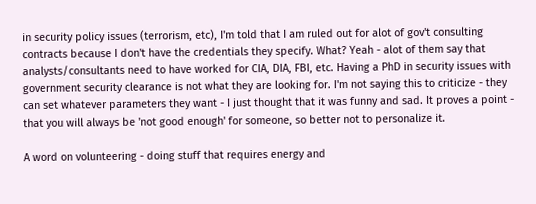in security policy issues (terrorism, etc), I'm told that I am ruled out for alot of gov't consulting contracts because I don't have the credentials they specify. What? Yeah - alot of them say that analysts/consultants need to have worked for CIA, DIA, FBI, etc. Having a PhD in security issues with government security clearance is not what they are looking for. I'm not saying this to criticize - they can set whatever parameters they want - I just thought that it was funny and sad. It proves a point - that you will always be 'not good enough' for someone, so better not to personalize it.

A word on volunteering - doing stuff that requires energy and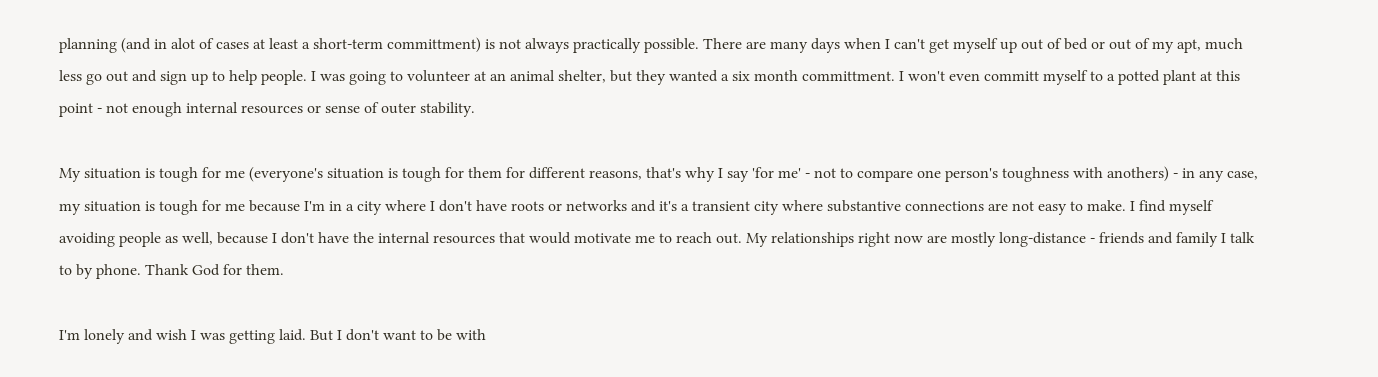planning (and in alot of cases at least a short-term committment) is not always practically possible. There are many days when I can't get myself up out of bed or out of my apt, much less go out and sign up to help people. I was going to volunteer at an animal shelter, but they wanted a six month committment. I won't even committ myself to a potted plant at this point - not enough internal resources or sense of outer stability.

My situation is tough for me (everyone's situation is tough for them for different reasons, that's why I say 'for me' - not to compare one person's toughness with anothers) - in any case, my situation is tough for me because I'm in a city where I don't have roots or networks and it's a transient city where substantive connections are not easy to make. I find myself avoiding people as well, because I don't have the internal resources that would motivate me to reach out. My relationships right now are mostly long-distance - friends and family I talk to by phone. Thank God for them.

I'm lonely and wish I was getting laid. But I don't want to be with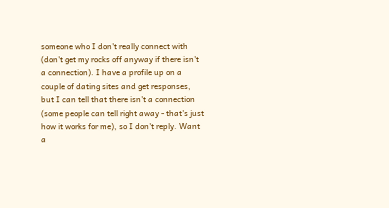someone who I don't really connect with (don't get my rocks off anyway if there isn't a connection). I have a profile up on a couple of dating sites and get responses, but I can tell that there isn't a connection (some people can tell right away - that's just how it works for me), so I don't reply. Want a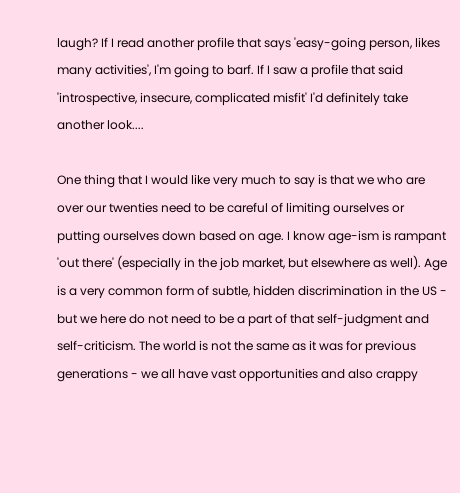laugh? If I read another profile that says 'easy-going person, likes many activities', I'm going to barf. If I saw a profile that said 'introspective, insecure, complicated misfit' I'd definitely take another look....

One thing that I would like very much to say is that we who are over our twenties need to be careful of limiting ourselves or putting ourselves down based on age. I know age-ism is rampant 'out there' (especially in the job market, but elsewhere as well). Age is a very common form of subtle, hidden discrimination in the US - but we here do not need to be a part of that self-judgment and self-criticism. The world is not the same as it was for previous generations - we all have vast opportunities and also crappy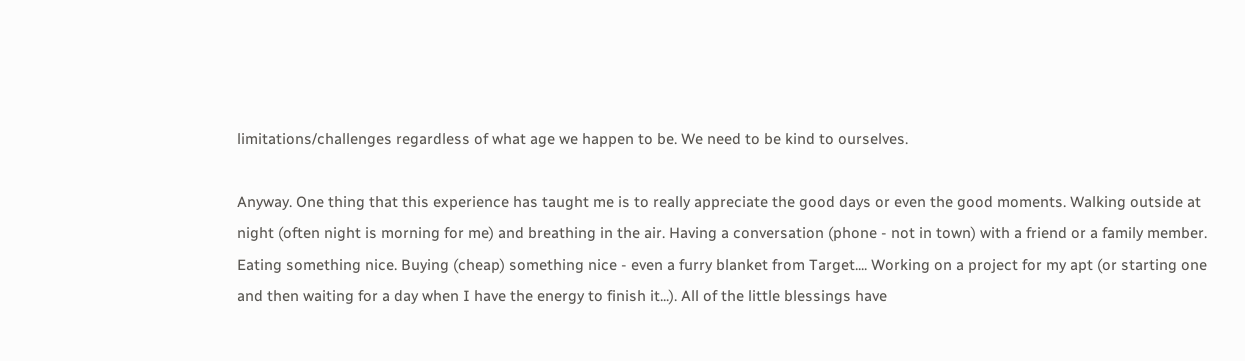limitations/challenges regardless of what age we happen to be. We need to be kind to ourselves.

Anyway. One thing that this experience has taught me is to really appreciate the good days or even the good moments. Walking outside at night (often night is morning for me) and breathing in the air. Having a conversation (phone - not in town) with a friend or a family member. Eating something nice. Buying (cheap) something nice - even a furry blanket from Target.... Working on a project for my apt (or starting one and then waiting for a day when I have the energy to finish it...). All of the little blessings have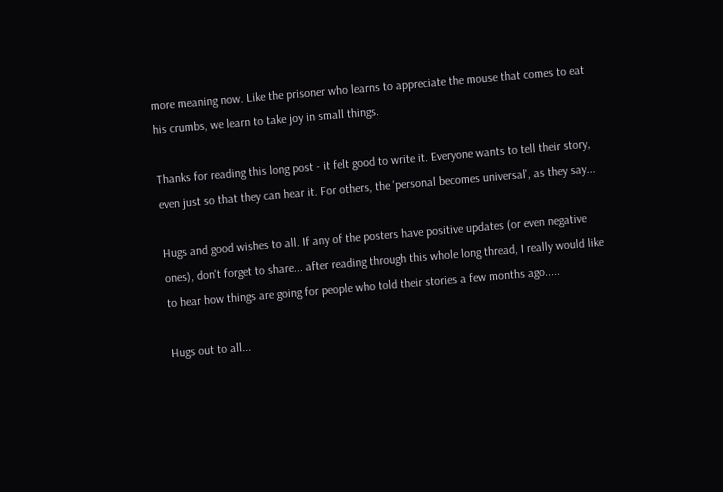more meaning now. Like the prisoner who learns to appreciate the mouse that comes to eat his crumbs, we learn to take joy in small things.

Thanks for reading this long post - it felt good to write it. Everyone wants to tell their story, even just so that they can hear it. For others, the 'personal becomes universal', as they say...

Hugs and good wishes to all. If any of the posters have positive updates (or even negative ones), don't forget to share... after reading through this whole long thread, I really would like to hear how things are going for people who told their stories a few months ago.....

Hugs out to all...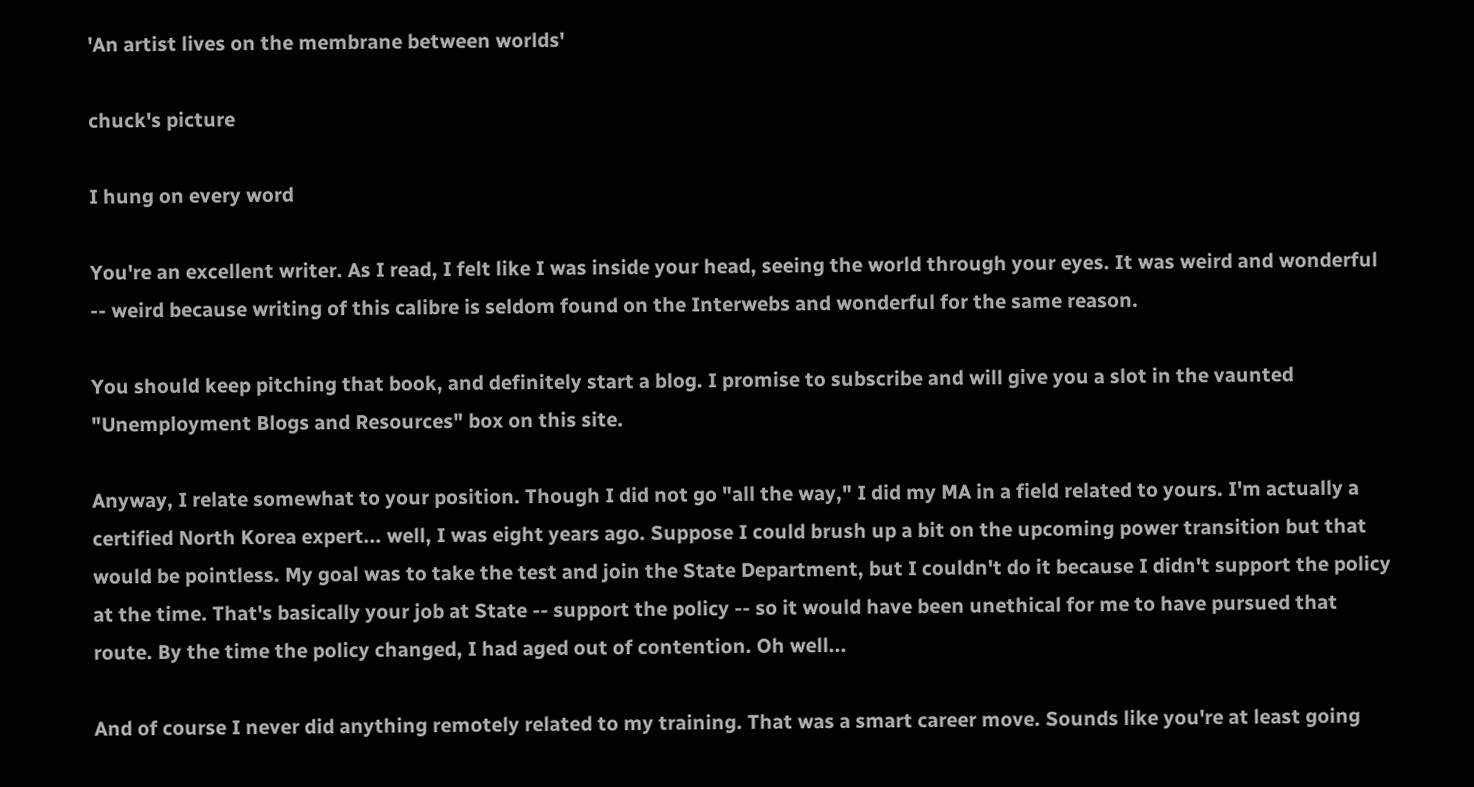'An artist lives on the membrane between worlds'

chuck's picture

I hung on every word

You're an excellent writer. As I read, I felt like I was inside your head, seeing the world through your eyes. It was weird and wonderful -- weird because writing of this calibre is seldom found on the Interwebs and wonderful for the same reason.

You should keep pitching that book, and definitely start a blog. I promise to subscribe and will give you a slot in the vaunted "Unemployment Blogs and Resources" box on this site.

Anyway, I relate somewhat to your position. Though I did not go "all the way," I did my MA in a field related to yours. I'm actually a certified North Korea expert... well, I was eight years ago. Suppose I could brush up a bit on the upcoming power transition but that would be pointless. My goal was to take the test and join the State Department, but I couldn't do it because I didn't support the policy at the time. That's basically your job at State -- support the policy -- so it would have been unethical for me to have pursued that route. By the time the policy changed, I had aged out of contention. Oh well...

And of course I never did anything remotely related to my training. That was a smart career move. Sounds like you're at least going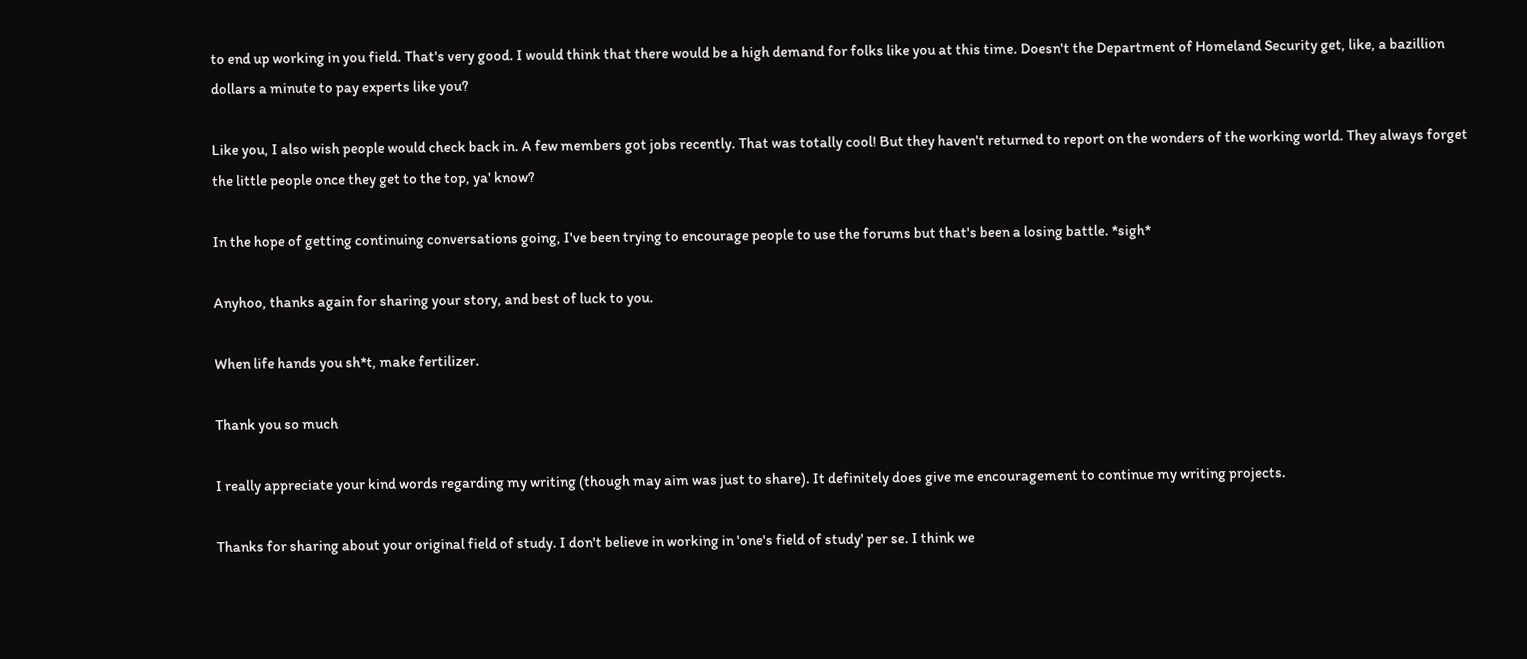to end up working in you field. That's very good. I would think that there would be a high demand for folks like you at this time. Doesn't the Department of Homeland Security get, like, a bazillion dollars a minute to pay experts like you?

Like you, I also wish people would check back in. A few members got jobs recently. That was totally cool! But they haven't returned to report on the wonders of the working world. They always forget the little people once they get to the top, ya' know?

In the hope of getting continuing conversations going, I've been trying to encourage people to use the forums but that's been a losing battle. *sigh*

Anyhoo, thanks again for sharing your story, and best of luck to you.

When life hands you sh*t, make fertilizer.

Thank you so much

I really appreciate your kind words regarding my writing (though may aim was just to share). It definitely does give me encouragement to continue my writing projects.

Thanks for sharing about your original field of study. I don't believe in working in 'one's field of study' per se. I think we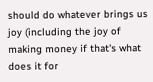should do whatever brings us joy (including the joy of making money if that's what does it for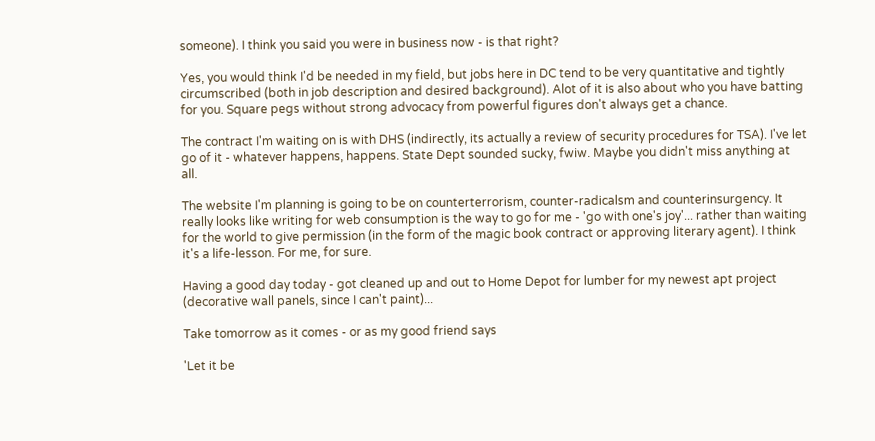someone). I think you said you were in business now - is that right?

Yes, you would think I'd be needed in my field, but jobs here in DC tend to be very quantitative and tightly circumscribed (both in job description and desired background). Alot of it is also about who you have batting for you. Square pegs without strong advocacy from powerful figures don't always get a chance.

The contract I'm waiting on is with DHS (indirectly, its actually a review of security procedures for TSA). I've let go of it - whatever happens, happens. State Dept sounded sucky, fwiw. Maybe you didn't miss anything at all.

The website I'm planning is going to be on counterterrorism, counter-radicalsm and counterinsurgency. It really looks like writing for web consumption is the way to go for me - 'go with one's joy'... rather than waiting for the world to give permission (in the form of the magic book contract or approving literary agent). I think it's a life-lesson. For me, for sure.

Having a good day today - got cleaned up and out to Home Depot for lumber for my newest apt project (decorative wall panels, since I can't paint)...

Take tomorrow as it comes - or as my good friend says

'Let it be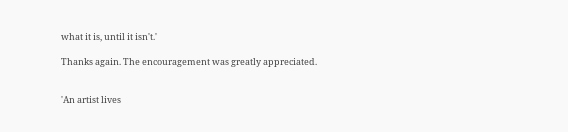what it is, until it isn't.'

Thanks again. The encouragement was greatly appreciated.


'An artist lives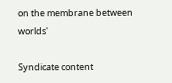on the membrane between worlds'

Syndicate content